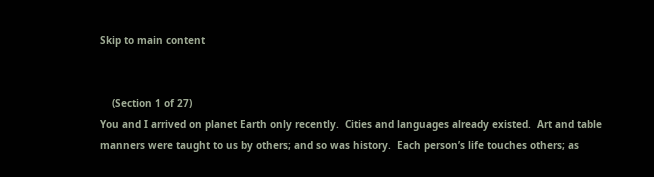Skip to main content


    (Section 1 of 27)
You and I arrived on planet Earth only recently.  Cities and languages already existed.  Art and table manners were taught to us by others; and so was history.  Each person’s life touches others; as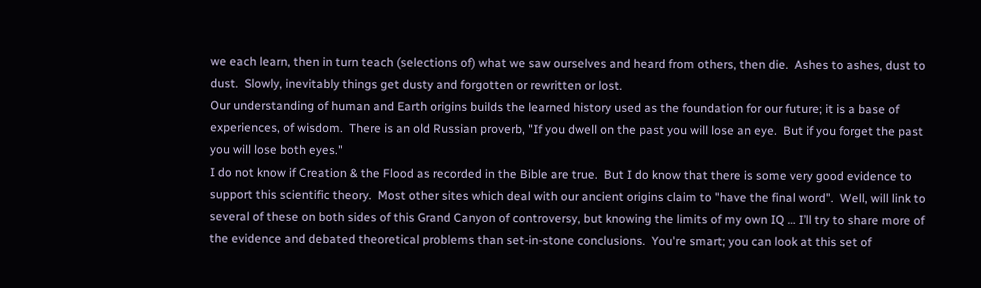we each learn, then in turn teach (selections of) what we saw ourselves and heard from others, then die.  Ashes to ashes, dust to dust.  Slowly, inevitably things get dusty and forgotten or rewritten or lost.
Our understanding of human and Earth origins builds the learned history used as the foundation for our future; it is a base of experiences, of wisdom.  There is an old Russian proverb, "If you dwell on the past you will lose an eye.  But if you forget the past you will lose both eyes."
I do not know if Creation & the Flood as recorded in the Bible are true.  But I do know that there is some very good evidence to support this scientific theory.  Most other sites which deal with our ancient origins claim to "have the final word".  Well, will link to several of these on both sides of this Grand Canyon of controversy, but knowing the limits of my own IQ … I’ll try to share more of the evidence and debated theoretical problems than set-in-stone conclusions.  You're smart; you can look at this set of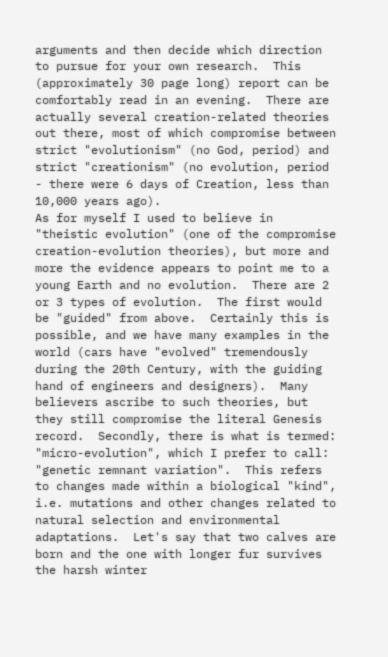arguments and then decide which direction to pursue for your own research.  This (approximately 30 page long) report can be comfortably read in an evening.  There are actually several creation-related theories out there, most of which compromise between strict "evolutionism" (no God, period) and strict "creationism" (no evolution, period - there were 6 days of Creation, less than 10,000 years ago).
As for myself I used to believe in "theistic evolution" (one of the compromise creation-evolution theories), but more and more the evidence appears to point me to a young Earth and no evolution.  There are 2 or 3 types of evolution.  The first would be "guided" from above.  Certainly this is possible, and we have many examples in the world (cars have "evolved" tremendously during the 20th Century, with the guiding hand of engineers and designers).  Many believers ascribe to such theories, but they still compromise the literal Genesis record.  Secondly, there is what is termed: "micro-evolution", which I prefer to call: "genetic remnant variation".  This refers to changes made within a biological "kind", i.e. mutations and other changes related to natural selection and environmental adaptations.  Let's say that two calves are born and the one with longer fur survives the harsh winter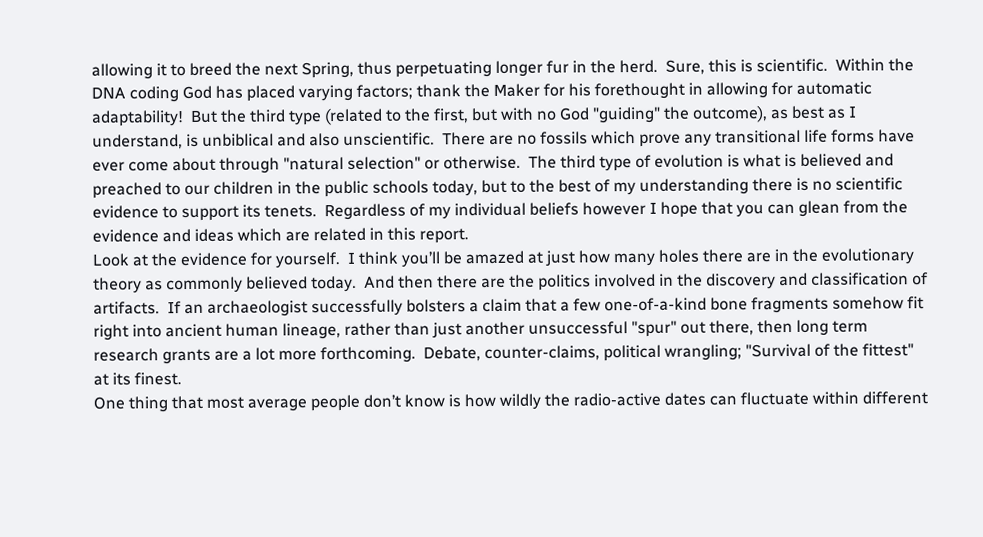allowing it to breed the next Spring, thus perpetuating longer fur in the herd.  Sure, this is scientific.  Within the DNA coding God has placed varying factors; thank the Maker for his forethought in allowing for automatic adaptability!  But the third type (related to the first, but with no God "guiding" the outcome), as best as I understand, is unbiblical and also unscientific.  There are no fossils which prove any transitional life forms have ever come about through "natural selection" or otherwise.  The third type of evolution is what is believed and preached to our children in the public schools today, but to the best of my understanding there is no scientific evidence to support its tenets.  Regardless of my individual beliefs however I hope that you can glean from the evidence and ideas which are related in this report.
Look at the evidence for yourself.  I think you’ll be amazed at just how many holes there are in the evolutionary theory as commonly believed today.  And then there are the politics involved in the discovery and classification of artifacts.  If an archaeologist successfully bolsters a claim that a few one-of-a-kind bone fragments somehow fit right into ancient human lineage, rather than just another unsuccessful "spur" out there, then long term research grants are a lot more forthcoming.  Debate, counter-claims, political wrangling; "Survival of the fittest" at its finest.
One thing that most average people don’t know is how wildly the radio-active dates can fluctuate within different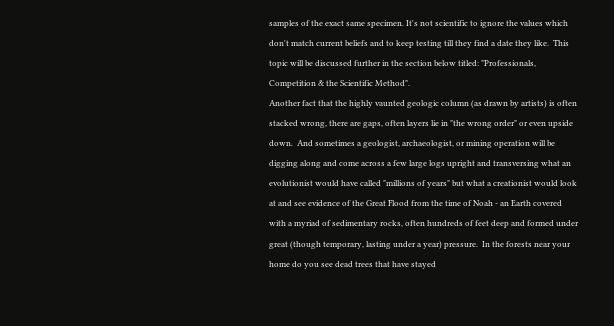samples of the exact same specimen. It's not scientific to ignore the values which don't match current beliefs and to keep testing till they find a date they like.  This topic will be discussed further in the section below titled: "Professionals, Competition & the Scientific Method".
Another fact that the highly vaunted geologic column (as drawn by artists) is often stacked wrong, there are gaps, often layers lie in "the wrong order" or even upside down.  And sometimes a geologist, archaeologist, or mining operation will be digging along and come across a few large logs upright and transversing what an evolutionist would have called "millions of years" but what a creationist would look at and see evidence of the Great Flood from the time of Noah - an Earth covered with a myriad of sedimentary rocks, often hundreds of feet deep and formed under great (though temporary, lasting under a year) pressure.  In the forests near your home do you see dead trees that have stayed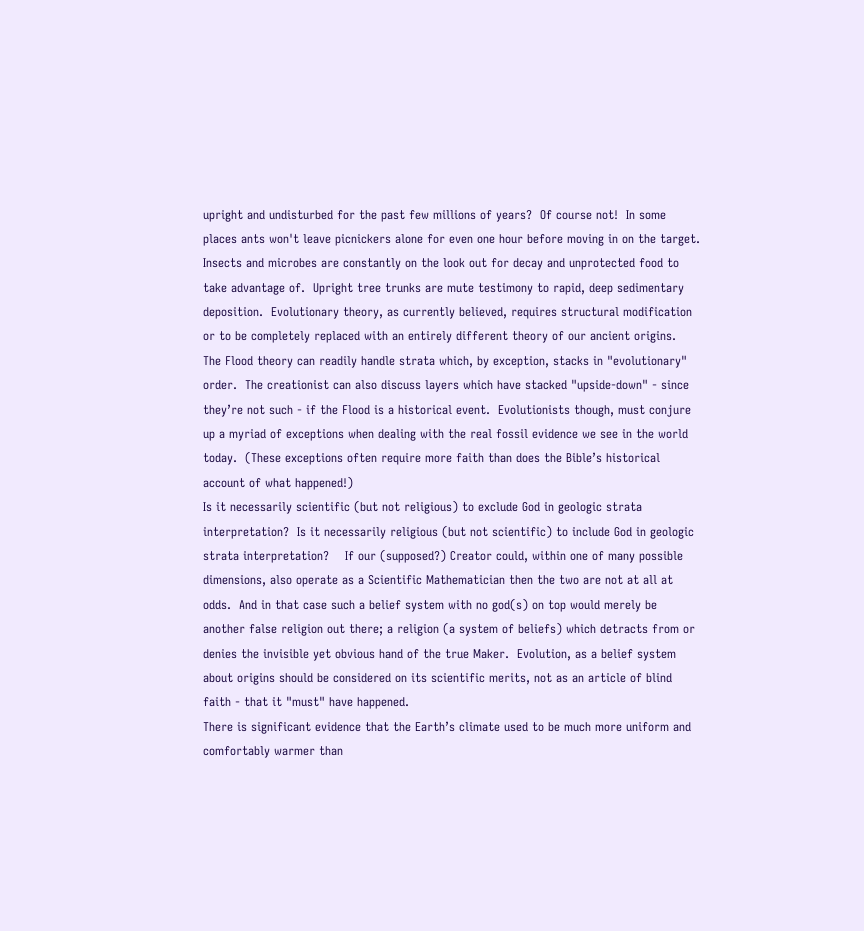upright and undisturbed for the past few millions of years?  Of course not!  In some places ants won't leave picnickers alone for even one hour before moving in on the target.  Insects and microbes are constantly on the look out for decay and unprotected food to take advantage of.  Upright tree trunks are mute testimony to rapid, deep sedimentary deposition.  Evolutionary theory, as currently believed, requires structural modification or to be completely replaced with an entirely different theory of our ancient origins.
The Flood theory can readily handle strata which, by exception, stacks in "evolutionary" order.  The creationist can also discuss layers which have stacked "upside-down" - since they’re not such - if the Flood is a historical event.  Evolutionists though, must conjure up a myriad of exceptions when dealing with the real fossil evidence we see in the world today.  (These exceptions often require more faith than does the Bible’s historical account of what happened!)
Is it necessarily scientific (but not religious) to exclude God in geologic strata interpretation?  Is it necessarily religious (but not scientific) to include God in geologic strata interpretation?    If our (supposed?) Creator could, within one of many possible dimensions, also operate as a Scientific Mathematician then the two are not at all at odds.  And in that case such a belief system with no god(s) on top would merely be another false religion out there; a religion (a system of beliefs) which detracts from or denies the invisible yet obvious hand of the true Maker.  Evolution, as a belief system about origins should be considered on its scientific merits, not as an article of blind faith - that it "must" have happened.
There is significant evidence that the Earth’s climate used to be much more uniform and comfortably warmer than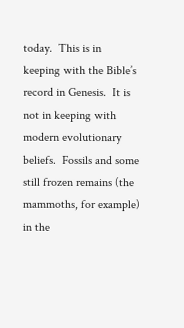today.  This is in keeping with the Bible’s record in Genesis.  It is not in keeping with modern evolutionary beliefs.  Fossils and some still frozen remains (the mammoths, for example) in the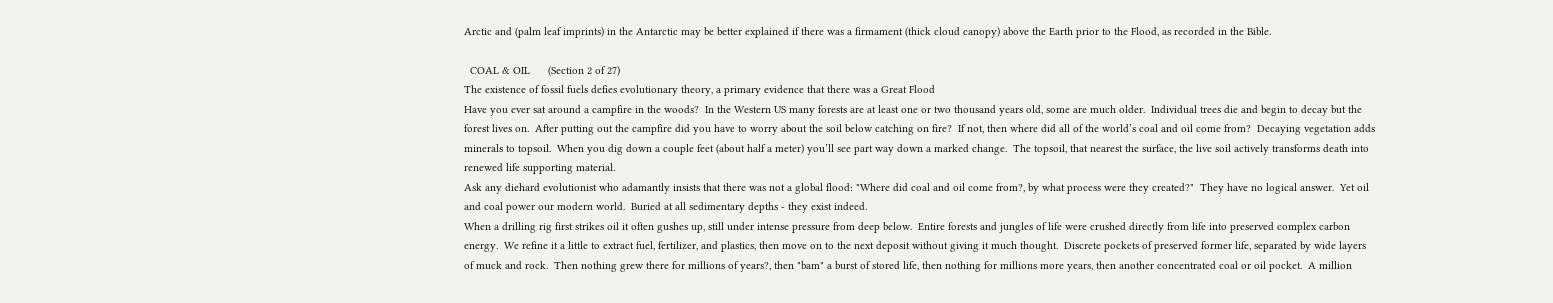Arctic and (palm leaf imprints) in the Antarctic may be better explained if there was a firmament (thick cloud canopy) above the Earth prior to the Flood, as recorded in the Bible.

  COAL & OIL      (Section 2 of 27)
The existence of fossil fuels defies evolutionary theory, a primary evidence that there was a Great Flood
Have you ever sat around a campfire in the woods?  In the Western US many forests are at least one or two thousand years old, some are much older.  Individual trees die and begin to decay but the forest lives on.  After putting out the campfire did you have to worry about the soil below catching on fire?  If not, then where did all of the world’s coal and oil come from?  Decaying vegetation adds minerals to topsoil.  When you dig down a couple feet (about half a meter) you’ll see part way down a marked change.  The topsoil, that nearest the surface, the live soil actively transforms death into renewed life supporting material.
Ask any diehard evolutionist who adamantly insists that there was not a global flood: "Where did coal and oil come from?, by what process were they created?"  They have no logical answer.  Yet oil and coal power our modern world.  Buried at all sedimentary depths - they exist indeed.
When a drilling rig first strikes oil it often gushes up, still under intense pressure from deep below.  Entire forests and jungles of life were crushed directly from life into preserved complex carbon energy.  We refine it a little to extract fuel, fertilizer, and plastics, then move on to the next deposit without giving it much thought.  Discrete pockets of preserved former life, separated by wide layers of muck and rock.  Then nothing grew there for millions of years?, then "bam" a burst of stored life, then nothing for millions more years, then another concentrated coal or oil pocket.  A million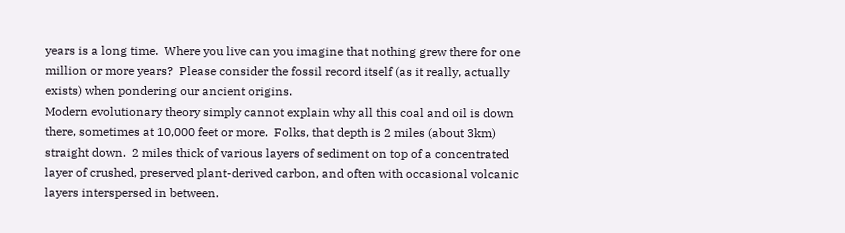years is a long time.  Where you live can you imagine that nothing grew there for one million or more years?  Please consider the fossil record itself (as it really, actually exists) when pondering our ancient origins.
Modern evolutionary theory simply cannot explain why all this coal and oil is down there, sometimes at 10,000 feet or more.  Folks, that depth is 2 miles (about 3km) straight down.  2 miles thick of various layers of sediment on top of a concentrated layer of crushed, preserved plant-derived carbon, and often with occasional volcanic layers interspersed in between.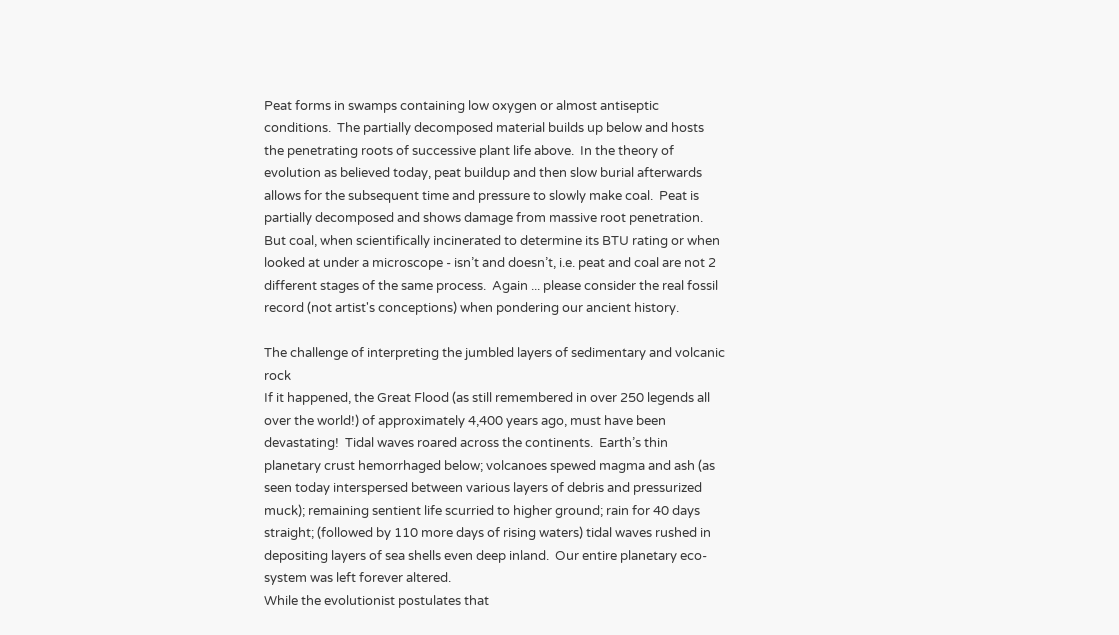Peat forms in swamps containing low oxygen or almost antiseptic conditions.  The partially decomposed material builds up below and hosts the penetrating roots of successive plant life above.  In the theory of evolution as believed today, peat buildup and then slow burial afterwards allows for the subsequent time and pressure to slowly make coal.  Peat is partially decomposed and shows damage from massive root penetration.  But coal, when scientifically incinerated to determine its BTU rating or when looked at under a microscope - isn’t and doesn’t, i.e. peat and coal are not 2 different stages of the same process.  Again ... please consider the real fossil record (not artist's conceptions) when pondering our ancient history.

The challenge of interpreting the jumbled layers of sedimentary and volcanic rock
If it happened, the Great Flood (as still remembered in over 250 legends all over the world!) of approximately 4,400 years ago, must have been devastating!  Tidal waves roared across the continents.  Earth’s thin planetary crust hemorrhaged below; volcanoes spewed magma and ash (as seen today interspersed between various layers of debris and pressurized muck); remaining sentient life scurried to higher ground; rain for 40 days straight; (followed by 110 more days of rising waters) tidal waves rushed in depositing layers of sea shells even deep inland.  Our entire planetary eco-system was left forever altered.
While the evolutionist postulates that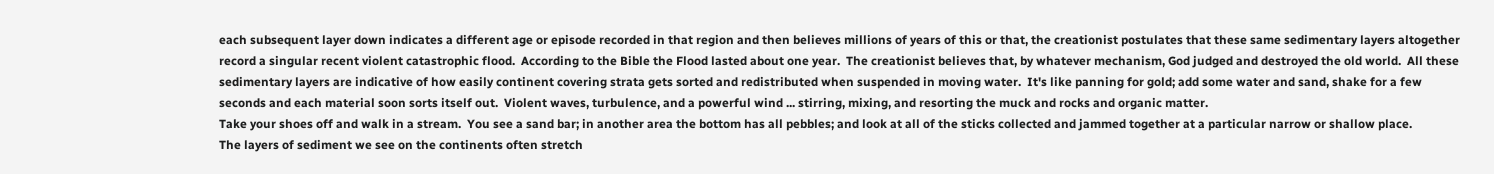each subsequent layer down indicates a different age or episode recorded in that region and then believes millions of years of this or that, the creationist postulates that these same sedimentary layers altogether record a singular recent violent catastrophic flood.  According to the Bible the Flood lasted about one year.  The creationist believes that, by whatever mechanism, God judged and destroyed the old world.  All these sedimentary layers are indicative of how easily continent covering strata gets sorted and redistributed when suspended in moving water.  It's like panning for gold; add some water and sand, shake for a few seconds and each material soon sorts itself out.  Violent waves, turbulence, and a powerful wind ... stirring, mixing, and resorting the muck and rocks and organic matter.
Take your shoes off and walk in a stream.  You see a sand bar; in another area the bottom has all pebbles; and look at all of the sticks collected and jammed together at a particular narrow or shallow place.
The layers of sediment we see on the continents often stretch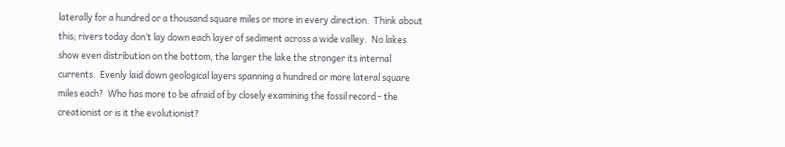laterally for a hundred or a thousand square miles or more in every direction.  Think about this; rivers today don’t lay down each layer of sediment across a wide valley.  No lakes show even distribution on the bottom, the larger the lake the stronger its internal currents.  Evenly laid down geological layers spanning a hundred or more lateral square miles each?  Who has more to be afraid of by closely examining the fossil record - the creationist or is it the evolutionist?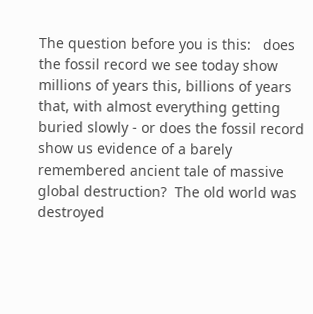The question before you is this:   does the fossil record we see today show millions of years this, billions of years that, with almost everything getting buried slowly - or does the fossil record show us evidence of a barely remembered ancient tale of massive global destruction?  The old world was destroyed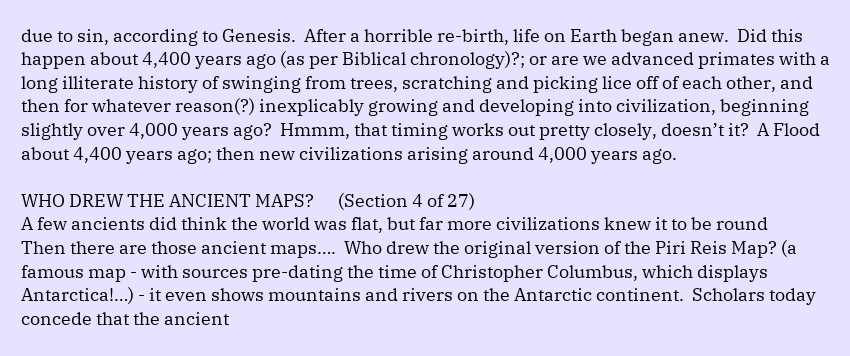due to sin, according to Genesis.  After a horrible re-birth, life on Earth began anew.  Did this happen about 4,400 years ago (as per Biblical chronology)?; or are we advanced primates with a long illiterate history of swinging from trees, scratching and picking lice off of each other, and then for whatever reason(?) inexplicably growing and developing into civilization, beginning slightly over 4,000 years ago?  Hmmm, that timing works out pretty closely, doesn’t it?  A Flood about 4,400 years ago; then new civilizations arising around 4,000 years ago.

WHO DREW THE ANCIENT MAPS?      (Section 4 of 27)
A few ancients did think the world was flat, but far more civilizations knew it to be round
Then there are those ancient maps….  Who drew the original version of the Piri Reis Map? (a famous map - with sources pre-dating the time of Christopher Columbus, which displays Antarctica!…) - it even shows mountains and rivers on the Antarctic continent.  Scholars today concede that the ancient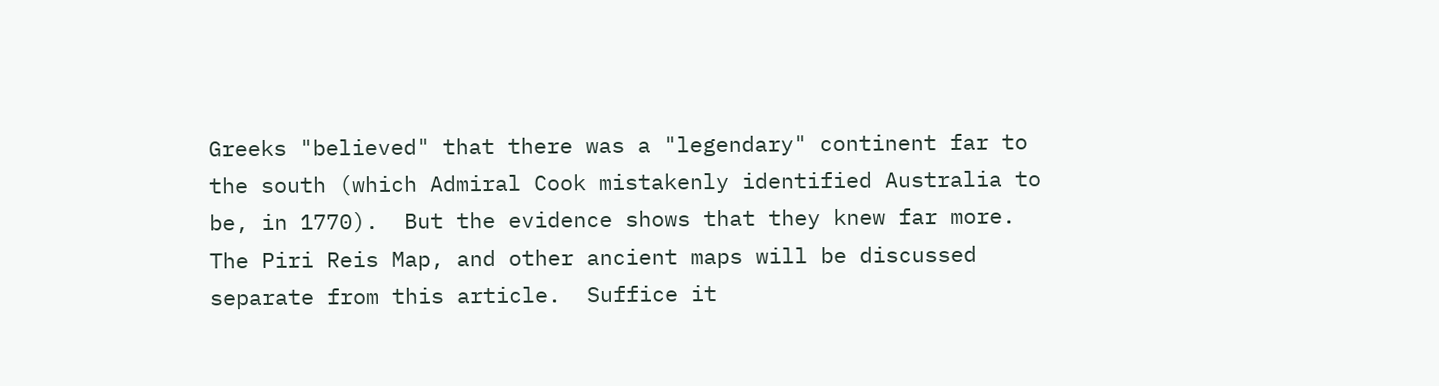Greeks "believed" that there was a "legendary" continent far to the south (which Admiral Cook mistakenly identified Australia to be, in 1770).  But the evidence shows that they knew far more.
The Piri Reis Map, and other ancient maps will be discussed separate from this article.  Suffice it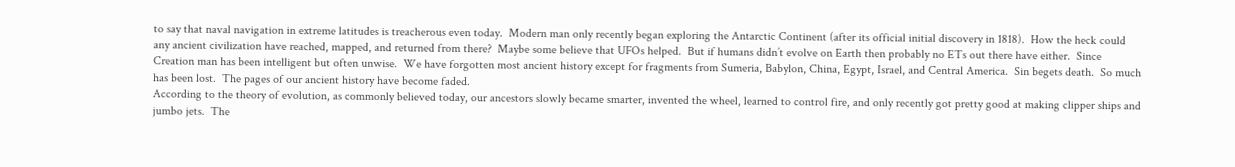to say that naval navigation in extreme latitudes is treacherous even today.  Modern man only recently began exploring the Antarctic Continent (after its official initial discovery in 1818).  How the heck could any ancient civilization have reached, mapped, and returned from there?  Maybe some believe that UFOs helped.  But if humans didn’t evolve on Earth then probably no ETs out there have either.  Since Creation man has been intelligent but often unwise.  We have forgotten most ancient history except for fragments from Sumeria, Babylon, China, Egypt, Israel, and Central America.  Sin begets death.  So much has been lost.  The pages of our ancient history have become faded.
According to the theory of evolution, as commonly believed today, our ancestors slowly became smarter, invented the wheel, learned to control fire, and only recently got pretty good at making clipper ships and jumbo jets.  The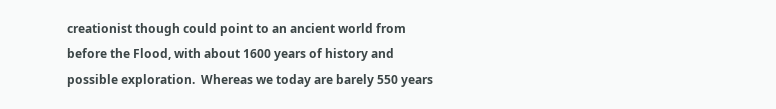creationist though could point to an ancient world from before the Flood, with about 1600 years of history and possible exploration.  Whereas we today are barely 550 years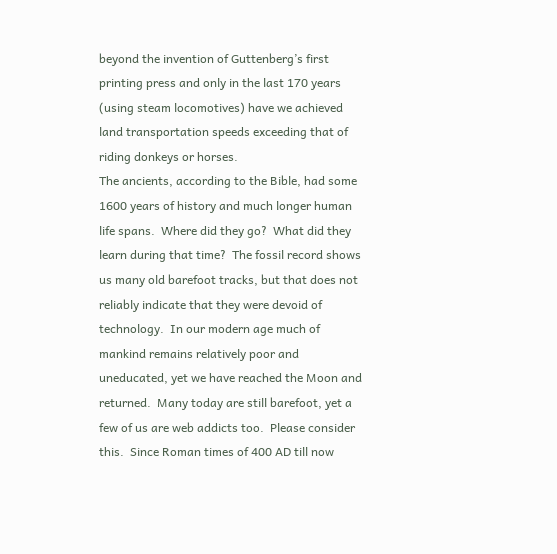beyond the invention of Guttenberg’s first printing press and only in the last 170 years (using steam locomotives) have we achieved land transportation speeds exceeding that of riding donkeys or horses.
The ancients, according to the Bible, had some 1600 years of history and much longer human life spans.  Where did they go?  What did they learn during that time?  The fossil record shows us many old barefoot tracks, but that does not reliably indicate that they were devoid of technology.  In our modern age much of mankind remains relatively poor and uneducated, yet we have reached the Moon and returned.  Many today are still barefoot, yet a few of us are web addicts too.  Please consider this.  Since Roman times of 400 AD till now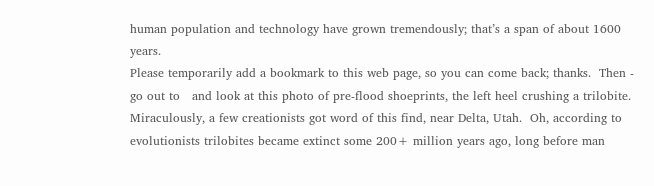human population and technology have grown tremendously; that’s a span of about 1600 years.
Please temporarily add a bookmark to this web page, so you can come back; thanks.  Then - go out to   and look at this photo of pre-flood shoeprints, the left heel crushing a trilobite.  Miraculously, a few creationists got word of this find, near Delta, Utah.  Oh, according to evolutionists trilobites became extinct some 200+ million years ago, long before man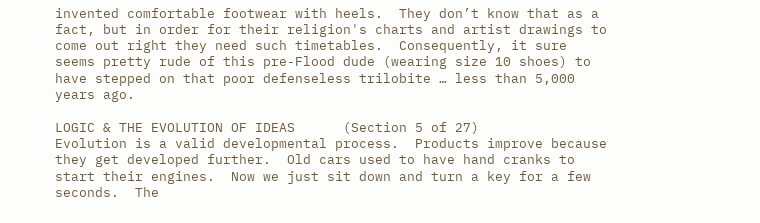invented comfortable footwear with heels.  They don’t know that as a fact, but in order for their religion's charts and artist drawings to come out right they need such timetables.  Consequently, it sure seems pretty rude of this pre-Flood dude (wearing size 10 shoes) to have stepped on that poor defenseless trilobite … less than 5,000 years ago.

LOGIC & THE EVOLUTION OF IDEAS      (Section 5 of 27)
Evolution is a valid developmental process.  Products improve because they get developed further.  Old cars used to have hand cranks to start their engines.  Now we just sit down and turn a key for a few seconds.  The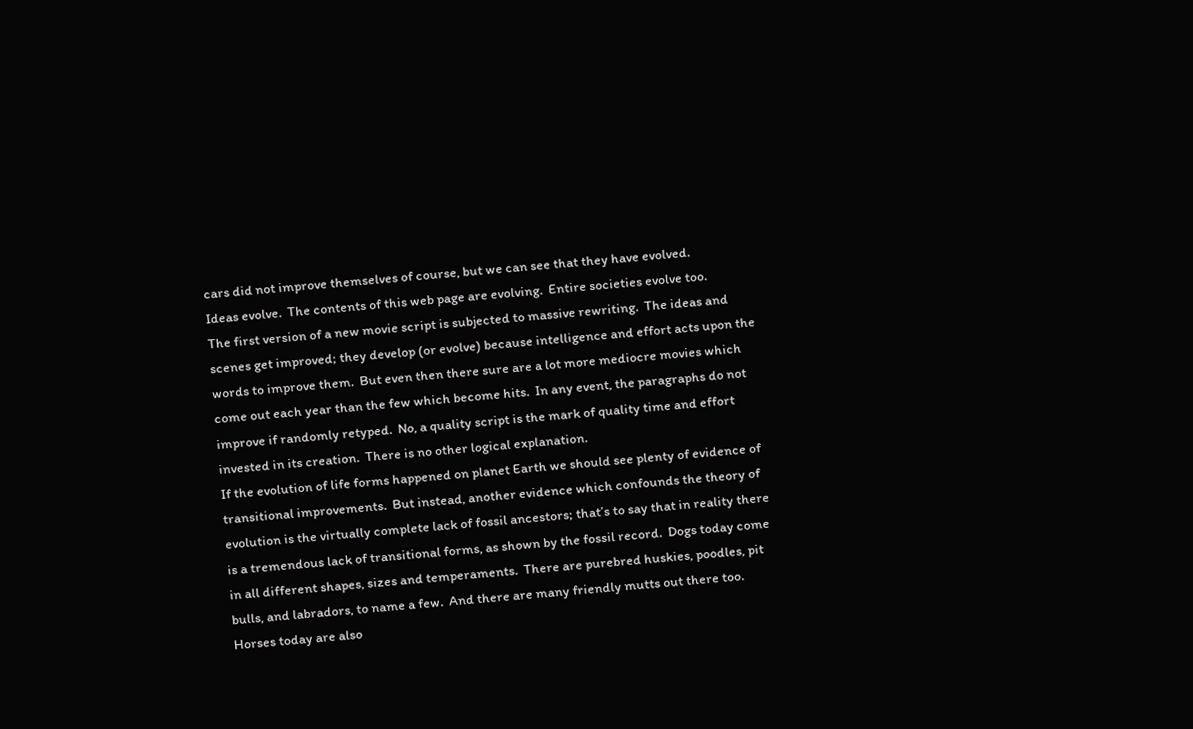cars did not improve themselves of course, but we can see that they have evolved.
Ideas evolve.  The contents of this web page are evolving.  Entire societies evolve too.
The first version of a new movie script is subjected to massive rewriting.  The ideas and scenes get improved; they develop (or evolve) because intelligence and effort acts upon the words to improve them.  But even then there sure are a lot more mediocre movies which come out each year than the few which become hits.  In any event, the paragraphs do not improve if randomly retyped.  No, a quality script is the mark of quality time and effort invested in its creation.  There is no other logical explanation.
If the evolution of life forms happened on planet Earth we should see plenty of evidence of transitional improvements.  But instead, another evidence which confounds the theory of evolution is the virtually complete lack of fossil ancestors; that’s to say that in reality there is a tremendous lack of transitional forms, as shown by the fossil record.  Dogs today come in all different shapes, sizes and temperaments.  There are purebred huskies, poodles, pit bulls, and labradors, to name a few.  And there are many friendly mutts out there too.  Horses today are also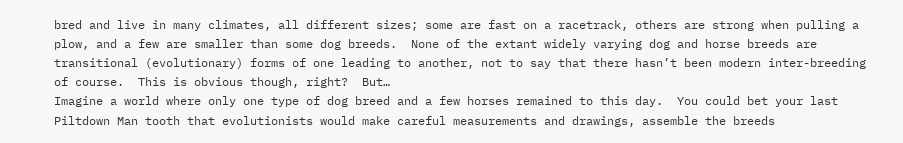bred and live in many climates, all different sizes; some are fast on a racetrack, others are strong when pulling a plow, and a few are smaller than some dog breeds.  None of the extant widely varying dog and horse breeds are transitional (evolutionary) forms of one leading to another, not to say that there hasn’t been modern inter-breeding of course.  This is obvious though, right?  But…
Imagine a world where only one type of dog breed and a few horses remained to this day.  You could bet your last Piltdown Man tooth that evolutionists would make careful measurements and drawings, assemble the breeds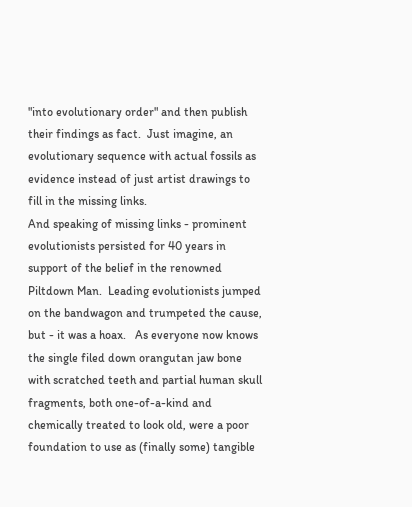"into evolutionary order" and then publish their findings as fact.  Just imagine, an evolutionary sequence with actual fossils as evidence instead of just artist drawings to fill in the missing links.
And speaking of missing links - prominent evolutionists persisted for 40 years in support of the belief in the renowned Piltdown Man.  Leading evolutionists jumped on the bandwagon and trumpeted the cause, but - it was a hoax.   As everyone now knows the single filed down orangutan jaw bone with scratched teeth and partial human skull fragments, both one-of-a-kind and chemically treated to look old, were a poor foundation to use as (finally some) tangible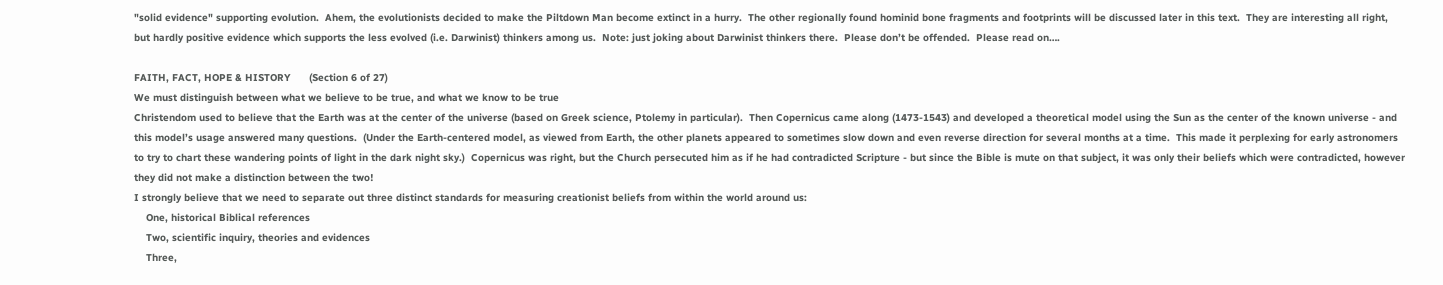"solid evidence" supporting evolution.  Ahem, the evolutionists decided to make the Piltdown Man become extinct in a hurry.  The other regionally found hominid bone fragments and footprints will be discussed later in this text.  They are interesting all right, but hardly positive evidence which supports the less evolved (i.e. Darwinist) thinkers among us.  Note: just joking about Darwinist thinkers there.  Please don’t be offended.  Please read on….

FAITH, FACT, HOPE & HISTORY      (Section 6 of 27)
We must distinguish between what we believe to be true, and what we know to be true
Christendom used to believe that the Earth was at the center of the universe (based on Greek science, Ptolemy in particular).  Then Copernicus came along (1473-1543) and developed a theoretical model using the Sun as the center of the known universe - and this model’s usage answered many questions.  (Under the Earth-centered model, as viewed from Earth, the other planets appeared to sometimes slow down and even reverse direction for several months at a time.  This made it perplexing for early astronomers to try to chart these wandering points of light in the dark night sky.)  Copernicus was right, but the Church persecuted him as if he had contradicted Scripture - but since the Bible is mute on that subject, it was only their beliefs which were contradicted, however they did not make a distinction between the two!
I strongly believe that we need to separate out three distinct standards for measuring creationist beliefs from within the world around us:
    One, historical Biblical references
    Two, scientific inquiry, theories and evidences
    Three,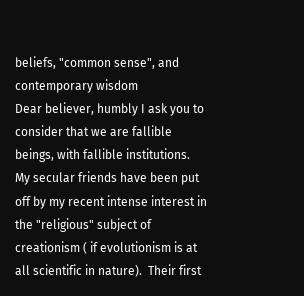beliefs, "common sense", and contemporary wisdom
Dear believer, humbly I ask you to consider that we are fallible beings, with fallible institutions.  My secular friends have been put off by my recent intense interest in the "religious" subject of creationism ( if evolutionism is at all scientific in nature).  Their first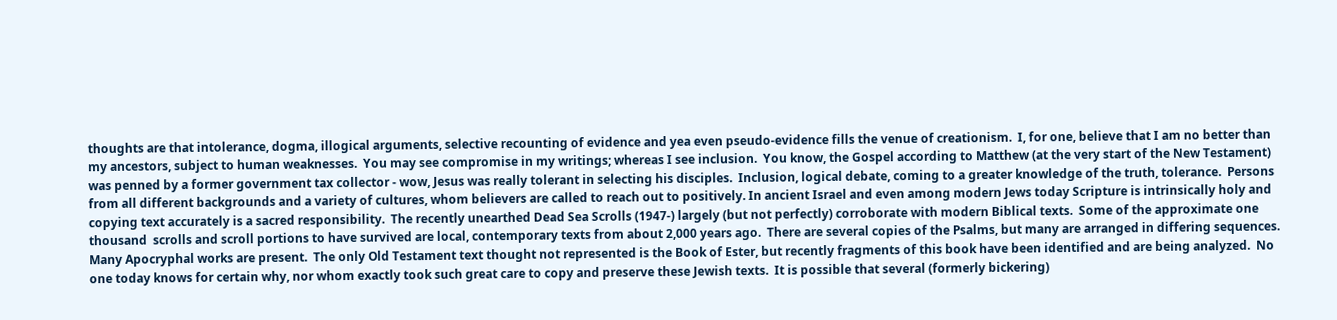thoughts are that intolerance, dogma, illogical arguments, selective recounting of evidence and yea even pseudo-evidence fills the venue of creationism.  I, for one, believe that I am no better than my ancestors, subject to human weaknesses.  You may see compromise in my writings; whereas I see inclusion.  You know, the Gospel according to Matthew (at the very start of the New Testament) was penned by a former government tax collector - wow, Jesus was really tolerant in selecting his disciples.  Inclusion, logical debate, coming to a greater knowledge of the truth, tolerance.  Persons from all different backgrounds and a variety of cultures, whom believers are called to reach out to positively. In ancient Israel and even among modern Jews today Scripture is intrinsically holy and copying text accurately is a sacred responsibility.  The recently unearthed Dead Sea Scrolls (1947-) largely (but not perfectly) corroborate with modern Biblical texts.  Some of the approximate one thousand  scrolls and scroll portions to have survived are local, contemporary texts from about 2,000 years ago.  There are several copies of the Psalms, but many are arranged in differing sequences.  Many Apocryphal works are present.  The only Old Testament text thought not represented is the Book of Ester, but recently fragments of this book have been identified and are being analyzed.  No one today knows for certain why, nor whom exactly took such great care to copy and preserve these Jewish texts.  It is possible that several (formerly bickering)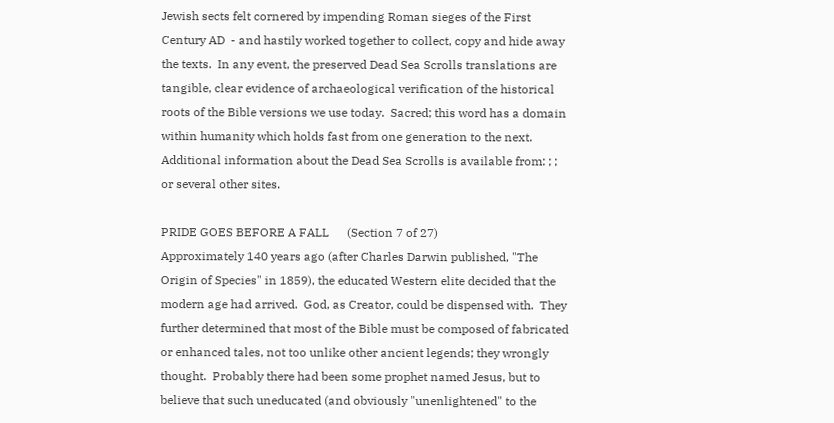Jewish sects felt cornered by impending Roman sieges of the First Century AD  - and hastily worked together to collect, copy and hide away the texts.  In any event, the preserved Dead Sea Scrolls translations are tangible, clear evidence of archaeological verification of the historical roots of the Bible versions we use today.  Sacred; this word has a domain within humanity which holds fast from one generation to the next.  Additional information about the Dead Sea Scrolls is available from: ; ; or several other sites.

PRIDE GOES BEFORE A FALL      (Section 7 of 27)
Approximately 140 years ago (after Charles Darwin published, "The Origin of Species" in 1859), the educated Western elite decided that the modern age had arrived.  God, as Creator, could be dispensed with.  They further determined that most of the Bible must be composed of fabricated or enhanced tales, not too unlike other ancient legends; they wrongly thought.  Probably there had been some prophet named Jesus, but to believe that such uneducated (and obviously "unenlightened" to the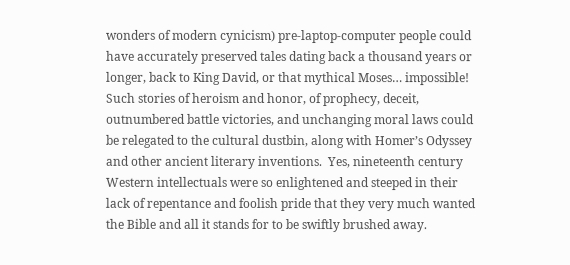wonders of modern cynicism) pre-laptop-computer people could have accurately preserved tales dating back a thousand years or longer, back to King David, or that mythical Moses… impossible!  Such stories of heroism and honor, of prophecy, deceit, outnumbered battle victories, and unchanging moral laws could be relegated to the cultural dustbin, along with Homer’s Odyssey and other ancient literary inventions.  Yes, nineteenth century Western intellectuals were so enlightened and steeped in their lack of repentance and foolish pride that they very much wanted the Bible and all it stands for to be swiftly brushed away.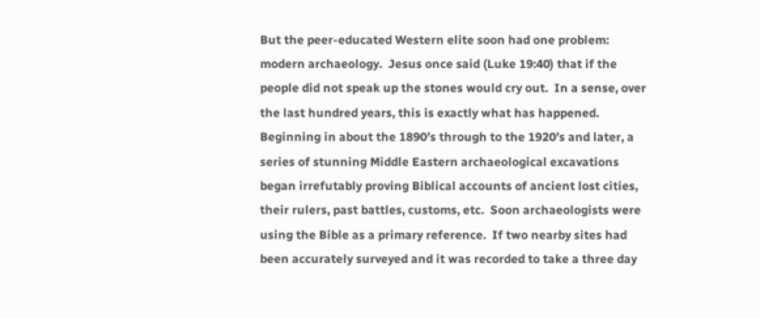But the peer-educated Western elite soon had one problem: modern archaeology.  Jesus once said (Luke 19:40) that if the people did not speak up the stones would cry out.  In a sense, over the last hundred years, this is exactly what has happened.  Beginning in about the 1890’s through to the 1920’s and later, a series of stunning Middle Eastern archaeological excavations began irrefutably proving Biblical accounts of ancient lost cities, their rulers, past battles, customs, etc.  Soon archaeologists were using the Bible as a primary reference.  If two nearby sites had been accurately surveyed and it was recorded to take a three day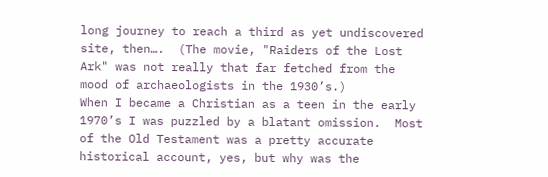long journey to reach a third as yet undiscovered site, then….  (The movie, "Raiders of the Lost Ark" was not really that far fetched from the mood of archaeologists in the 1930’s.)
When I became a Christian as a teen in the early 1970’s I was puzzled by a blatant omission.  Most of the Old Testament was a pretty accurate historical account, yes, but why was the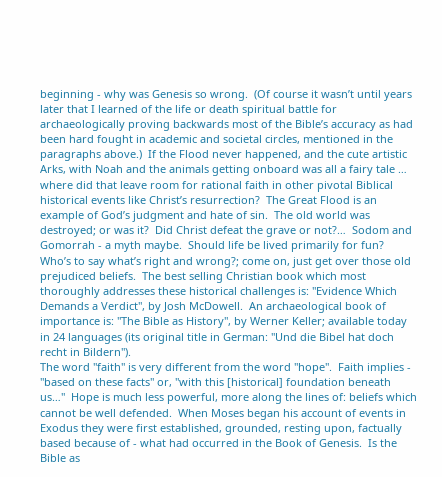beginning - why was Genesis so wrong.  (Of course it wasn’t until years later that I learned of the life or death spiritual battle for archaeologically proving backwards most of the Bible’s accuracy as had been hard fought in academic and societal circles, mentioned in the paragraphs above.)  If the Flood never happened, and the cute artistic Arks, with Noah and the animals getting onboard was all a fairy tale … where did that leave room for rational faith in other pivotal Biblical historical events like Christ’s resurrection?  The Great Flood is an example of God’s judgment and hate of sin.  The old world was destroyed; or was it?  Did Christ defeat the grave or not?…  Sodom and Gomorrah - a myth maybe.  Should life be lived primarily for fun?  Who’s to say what’s right and wrong?; come on, just get over those old prejudiced beliefs.  The best selling Christian book which most thoroughly addresses these historical challenges is: "Evidence Which Demands a Verdict", by Josh McDowell.  An archaeological book of importance is: "The Bible as History", by Werner Keller; available today in 24 languages (its original title in German: "Und die Bibel hat doch recht in Bildern").
The word "faith" is very different from the word "hope".  Faith implies - "based on these facts" or, "with this [historical] foundation beneath us…"  Hope is much less powerful, more along the lines of: beliefs which cannot be well defended.  When Moses began his account of events in Exodus they were first established, grounded, resting upon, factually based because of - what had occurred in the Book of Genesis.  Is the Bible as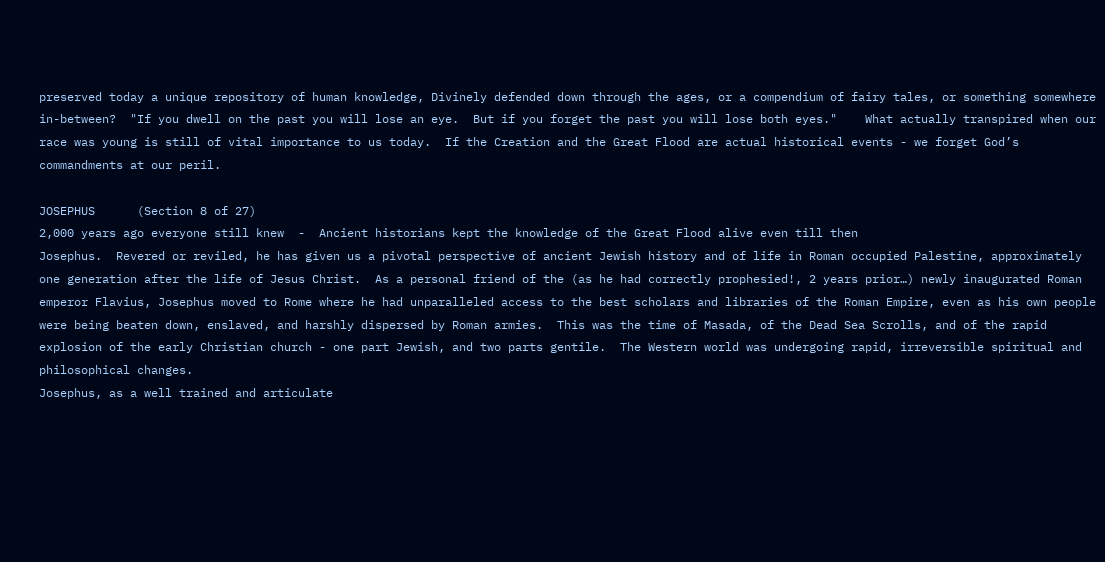preserved today a unique repository of human knowledge, Divinely defended down through the ages, or a compendium of fairy tales, or something somewhere in-between?  "If you dwell on the past you will lose an eye.  But if you forget the past you will lose both eyes."    What actually transpired when our race was young is still of vital importance to us today.  If the Creation and the Great Flood are actual historical events - we forget God’s commandments at our peril.

JOSEPHUS      (Section 8 of 27)
2,000 years ago everyone still knew  -  Ancient historians kept the knowledge of the Great Flood alive even till then
Josephus.  Revered or reviled, he has given us a pivotal perspective of ancient Jewish history and of life in Roman occupied Palestine, approximately one generation after the life of Jesus Christ.  As a personal friend of the (as he had correctly prophesied!, 2 years prior…) newly inaugurated Roman emperor Flavius, Josephus moved to Rome where he had unparalleled access to the best scholars and libraries of the Roman Empire, even as his own people were being beaten down, enslaved, and harshly dispersed by Roman armies.  This was the time of Masada, of the Dead Sea Scrolls, and of the rapid explosion of the early Christian church - one part Jewish, and two parts gentile.  The Western world was undergoing rapid, irreversible spiritual and philosophical changes.
Josephus, as a well trained and articulate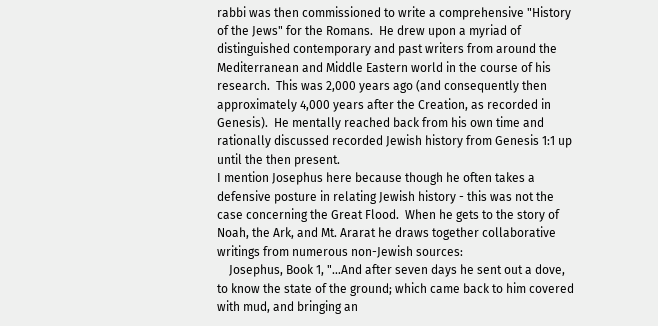rabbi was then commissioned to write a comprehensive "History of the Jews" for the Romans.  He drew upon a myriad of distinguished contemporary and past writers from around the Mediterranean and Middle Eastern world in the course of his research.  This was 2,000 years ago (and consequently then approximately 4,000 years after the Creation, as recorded in Genesis).  He mentally reached back from his own time and rationally discussed recorded Jewish history from Genesis 1:1 up until the then present.
I mention Josephus here because though he often takes a defensive posture in relating Jewish history - this was not the case concerning the Great Flood.  When he gets to the story of Noah, the Ark, and Mt. Ararat he draws together collaborative writings from numerous non-Jewish sources:
    Josephus, Book 1, "…And after seven days he sent out a dove, to know the state of the ground; which came back to him covered with mud, and bringing an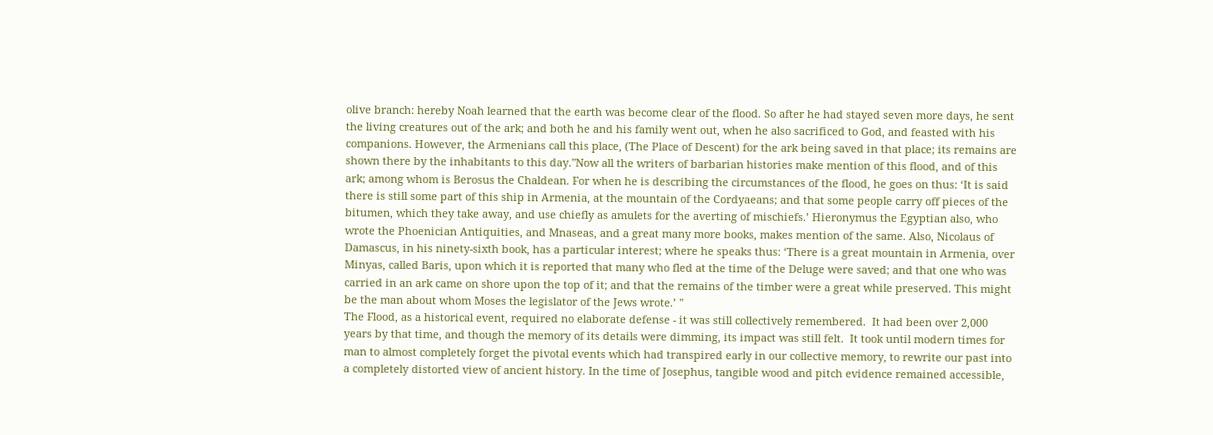olive branch: hereby Noah learned that the earth was become clear of the flood. So after he had stayed seven more days, he sent the living creatures out of the ark; and both he and his family went out, when he also sacrificed to God, and feasted with his companions. However, the Armenians call this place, (The Place of Descent) for the ark being saved in that place; its remains are shown there by the inhabitants to this day."Now all the writers of barbarian histories make mention of this flood, and of this ark; among whom is Berosus the Chaldean. For when he is describing the circumstances of the flood, he goes on thus: ‘It is said there is still some part of this ship in Armenia, at the mountain of the Cordyaeans; and that some people carry off pieces of the bitumen, which they take away, and use chiefly as amulets for the averting of mischiefs.’ Hieronymus the Egyptian also, who wrote the Phoenician Antiquities, and Mnaseas, and a great many more books, makes mention of the same. Also, Nicolaus of Damascus, in his ninety-sixth book, has a particular interest; where he speaks thus: ‘There is a great mountain in Armenia, over Minyas, called Baris, upon which it is reported that many who fled at the time of the Deluge were saved; and that one who was carried in an ark came on shore upon the top of it; and that the remains of the timber were a great while preserved. This might be the man about whom Moses the legislator of the Jews wrote.’ "
The Flood, as a historical event, required no elaborate defense - it was still collectively remembered.  It had been over 2,000 years by that time, and though the memory of its details were dimming, its impact was still felt.  It took until modern times for man to almost completely forget the pivotal events which had transpired early in our collective memory, to rewrite our past into a completely distorted view of ancient history. In the time of Josephus, tangible wood and pitch evidence remained accessible,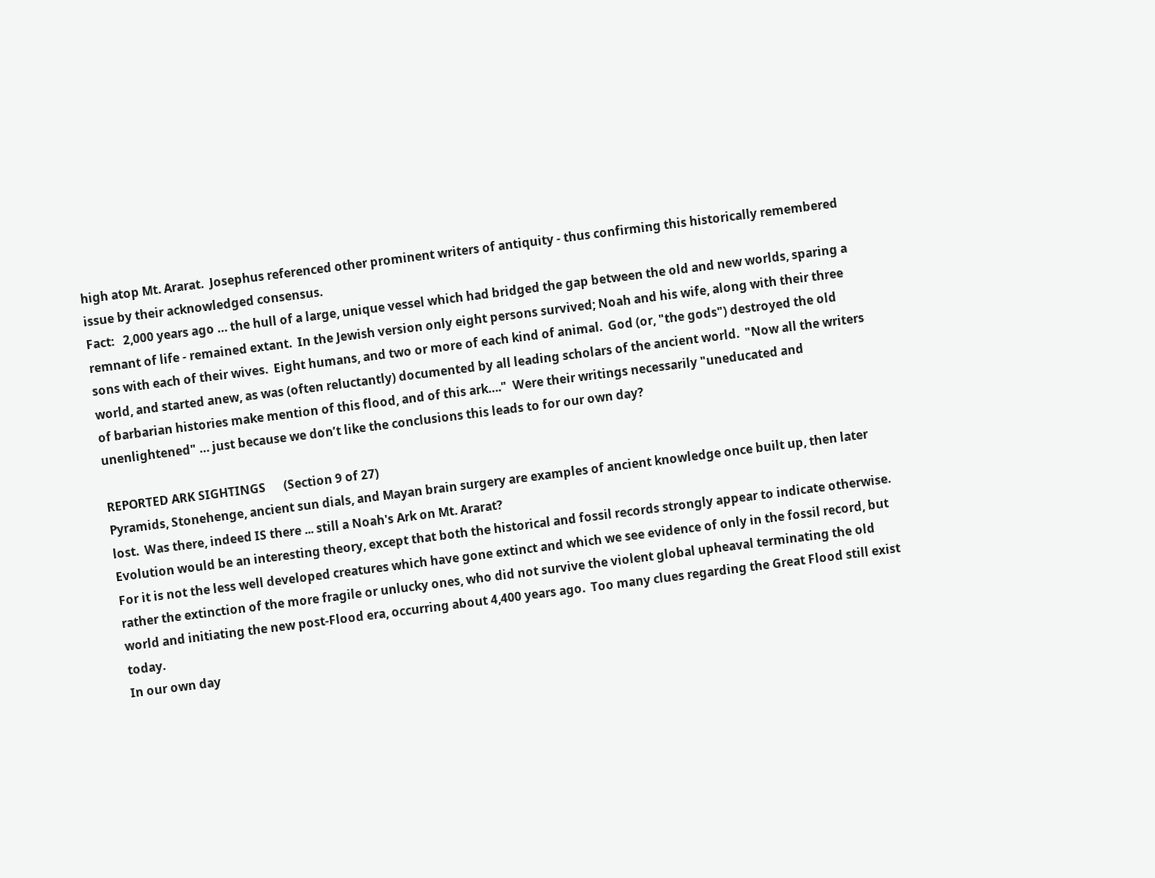high atop Mt. Ararat.  Josephus referenced other prominent writers of antiquity - thus confirming this historically remembered issue by their acknowledged consensus.
Fact:   2,000 years ago … the hull of a large, unique vessel which had bridged the gap between the old and new worlds, sparing a remnant of life - remained extant.  In the Jewish version only eight persons survived; Noah and his wife, along with their three sons with each of their wives.  Eight humans, and two or more of each kind of animal.  God (or, "the gods") destroyed the old world, and started anew, as was (often reluctantly) documented by all leading scholars of the ancient world.  "Now all the writers of barbarian histories make mention of this flood, and of this ark…."  Were their writings necessarily "uneducated and unenlightened" … just because we don’t like the conclusions this leads to for our own day?

REPORTED ARK SIGHTINGS      (Section 9 of 27)
Pyramids, Stonehenge, ancient sun dials, and Mayan brain surgery are examples of ancient knowledge once built up, then later lost.  Was there, indeed IS there ... still a Noah's Ark on Mt. Ararat?
Evolution would be an interesting theory, except that both the historical and fossil records strongly appear to indicate otherwise.  For it is not the less well developed creatures which have gone extinct and which we see evidence of only in the fossil record, but rather the extinction of the more fragile or unlucky ones, who did not survive the violent global upheaval terminating the old world and initiating the new post-Flood era, occurring about 4,400 years ago.  Too many clues regarding the Great Flood still exist today.
In our own day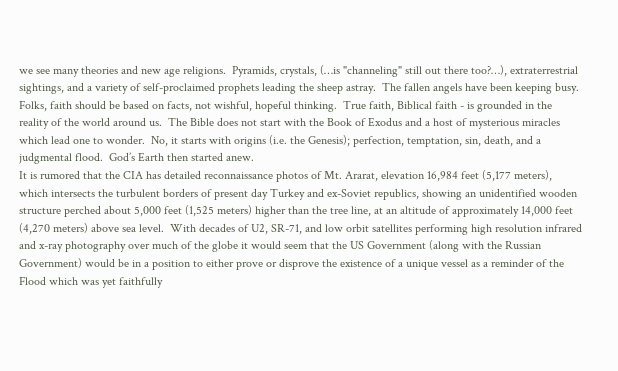we see many theories and new age religions.  Pyramids, crystals, (…is "channeling" still out there too?…), extraterrestrial sightings, and a variety of self-proclaimed prophets leading the sheep astray.  The fallen angels have been keeping busy.  Folks, faith should be based on facts, not wishful, hopeful thinking.  True faith, Biblical faith - is grounded in the reality of the world around us.  The Bible does not start with the Book of Exodus and a host of mysterious miracles which lead one to wonder.  No, it starts with origins (i.e. the Genesis); perfection, temptation, sin, death, and a judgmental flood.  God’s Earth then started anew.
It is rumored that the CIA has detailed reconnaissance photos of Mt. Ararat, elevation 16,984 feet (5,177 meters), which intersects the turbulent borders of present day Turkey and ex-Soviet republics, showing an unidentified wooden structure perched about 5,000 feet (1,525 meters) higher than the tree line, at an altitude of approximately 14,000 feet (4,270 meters) above sea level.  With decades of U2, SR-71, and low orbit satellites performing high resolution infrared and x-ray photography over much of the globe it would seem that the US Government (along with the Russian Government) would be in a position to either prove or disprove the existence of a unique vessel as a reminder of the Flood which was yet faithfully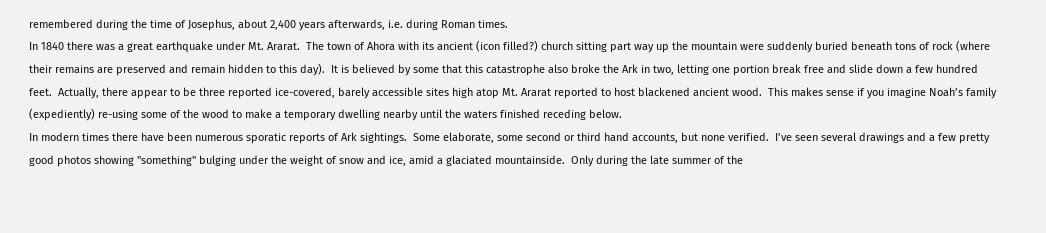remembered during the time of Josephus, about 2,400 years afterwards, i.e. during Roman times.
In 1840 there was a great earthquake under Mt. Ararat.  The town of Ahora with its ancient (icon filled?) church sitting part way up the mountain were suddenly buried beneath tons of rock (where their remains are preserved and remain hidden to this day).  It is believed by some that this catastrophe also broke the Ark in two, letting one portion break free and slide down a few hundred feet.  Actually, there appear to be three reported ice-covered, barely accessible sites high atop Mt. Ararat reported to host blackened ancient wood.  This makes sense if you imagine Noah’s family (expediently) re-using some of the wood to make a temporary dwelling nearby until the waters finished receding below.
In modern times there have been numerous sporatic reports of Ark sightings.  Some elaborate, some second or third hand accounts, but none verified.  I’ve seen several drawings and a few pretty good photos showing "something" bulging under the weight of snow and ice, amid a glaciated mountainside.  Only during the late summer of the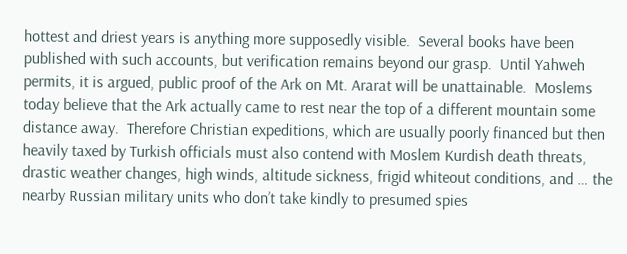hottest and driest years is anything more supposedly visible.  Several books have been published with such accounts, but verification remains beyond our grasp.  Until Yahweh permits, it is argued, public proof of the Ark on Mt. Ararat will be unattainable.  Moslems today believe that the Ark actually came to rest near the top of a different mountain some distance away.  Therefore Christian expeditions, which are usually poorly financed but then heavily taxed by Turkish officials must also contend with Moslem Kurdish death threats, drastic weather changes, high winds, altitude sickness, frigid whiteout conditions, and … the nearby Russian military units who don’t take kindly to presumed spies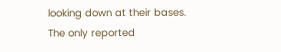looking down at their bases.
The only reported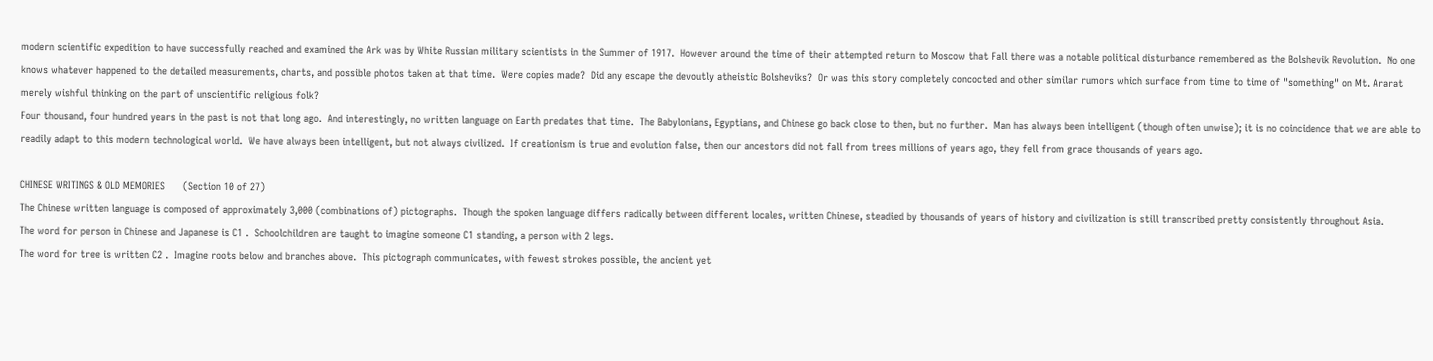modern scientific expedition to have successfully reached and examined the Ark was by White Russian military scientists in the Summer of 1917.  However around the time of their attempted return to Moscow that Fall there was a notable political disturbance remembered as the Bolshevik Revolution.  No one knows whatever happened to the detailed measurements, charts, and possible photos taken at that time.  Were copies made?  Did any escape the devoutly atheistic Bolsheviks?  Or was this story completely concocted and other similar rumors which surface from time to time of "something" on Mt. Ararat merely wishful thinking on the part of unscientific religious folk?
Four thousand, four hundred years in the past is not that long ago.  And interestingly, no written language on Earth predates that time.  The Babylonians, Egyptians, and Chinese go back close to then, but no further.  Man has always been intelligent (though often unwise); it is no coincidence that we are able to readily adapt to this modern technological world.  We have always been intelligent, but not always civilized.  If creationism is true and evolution false, then our ancestors did not fall from trees millions of years ago, they fell from grace thousands of years ago.

CHINESE WRITINGS & OLD MEMORIES      (Section 10 of 27)
The Chinese written language is composed of approximately 3,000 (combinations of) pictographs.  Though the spoken language differs radically between different locales, written Chinese, steadied by thousands of years of history and civilization is still transcribed pretty consistently throughout Asia.
The word for person in Chinese and Japanese is C1 .  Schoolchildren are taught to imagine someone C1 standing, a person with 2 legs.
The word for tree is written C2 .  Imagine roots below and branches above.  This pictograph communicates, with fewest strokes possible, the ancient yet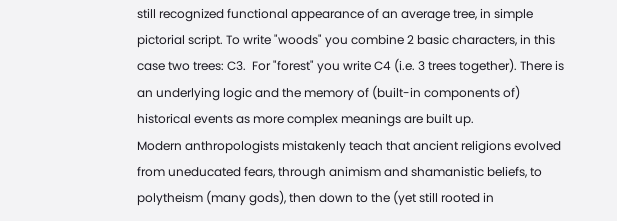still recognized functional appearance of an average tree, in simple pictorial script. To write "woods" you combine 2 basic characters, in this case two trees: C3.  For "forest" you write C4 (i.e. 3 trees together). There is an underlying logic and the memory of (built-in components of) historical events as more complex meanings are built up.
Modern anthropologists mistakenly teach that ancient religions evolved from uneducated fears, through animism and shamanistic beliefs, to polytheism (many gods), then down to the (yet still rooted in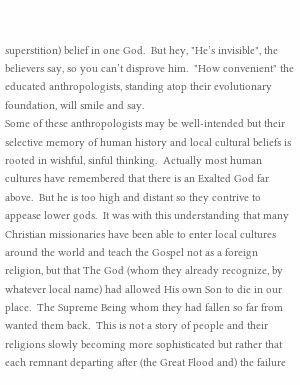superstition) belief in one God.  But hey, "He’s invisible", the believers say, so you can’t disprove him.  "How convenient" the educated anthropologists, standing atop their evolutionary foundation, will smile and say.
Some of these anthropologists may be well-intended but their selective memory of human history and local cultural beliefs is rooted in wishful, sinful thinking.  Actually most human cultures have remembered that there is an Exalted God far above.  But he is too high and distant so they contrive to appease lower gods.  It was with this understanding that many Christian missionaries have been able to enter local cultures around the world and teach the Gospel not as a foreign religion, but that The God (whom they already recognize, by whatever local name) had allowed His own Son to die in our place.  The Supreme Being whom they had fallen so far from wanted them back.  This is not a story of people and their religions slowly becoming more sophisticated but rather that each remnant departing after (the Great Flood and) the failure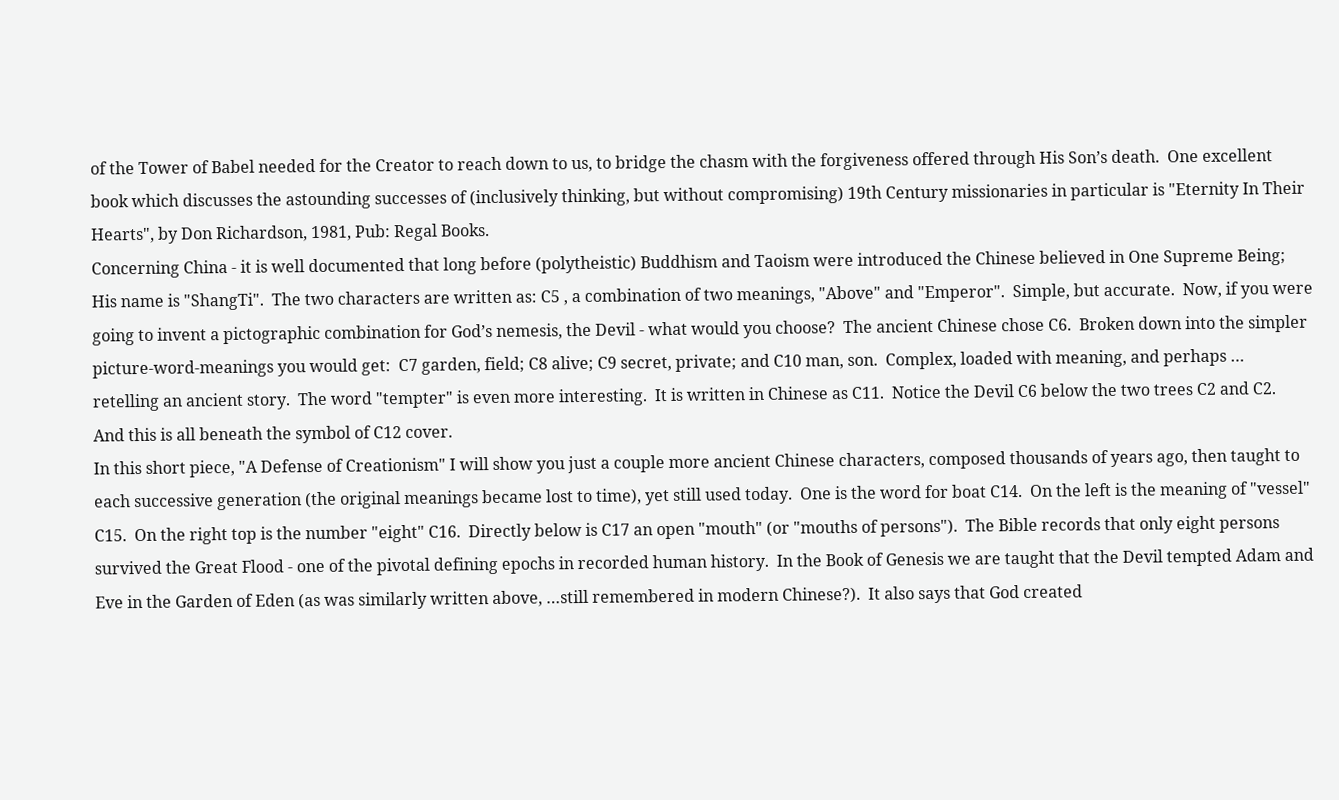of the Tower of Babel needed for the Creator to reach down to us, to bridge the chasm with the forgiveness offered through His Son’s death.  One excellent book which discusses the astounding successes of (inclusively thinking, but without compromising) 19th Century missionaries in particular is "Eternity In Their Hearts", by Don Richardson, 1981, Pub: Regal Books.
Concerning China - it is well documented that long before (polytheistic) Buddhism and Taoism were introduced the Chinese believed in One Supreme Being; His name is "ShangTi".  The two characters are written as: C5 , a combination of two meanings, "Above" and "Emperor".  Simple, but accurate.  Now, if you were going to invent a pictographic combination for God’s nemesis, the Devil - what would you choose?  The ancient Chinese chose C6.  Broken down into the simpler picture-word-meanings you would get:  C7 garden, field; C8 alive; C9 secret, private; and C10 man, son.  Complex, loaded with meaning, and perhaps … retelling an ancient story.  The word "tempter" is even more interesting.  It is written in Chinese as C11.  Notice the Devil C6 below the two trees C2 and C2.  And this is all beneath the symbol of C12 cover.
In this short piece, "A Defense of Creationism" I will show you just a couple more ancient Chinese characters, composed thousands of years ago, then taught to each successive generation (the original meanings became lost to time), yet still used today.  One is the word for boat C14.  On the left is the meaning of "vessel" C15.  On the right top is the number "eight" C16.  Directly below is C17 an open "mouth" (or "mouths of persons").  The Bible records that only eight persons survived the Great Flood - one of the pivotal defining epochs in recorded human history.  In the Book of Genesis we are taught that the Devil tempted Adam and Eve in the Garden of Eden (as was similarly written above, …still remembered in modern Chinese?).  It also says that God created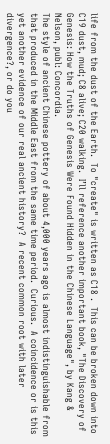life from the dust of the Earth.  To "create" is written as C18 .  This can be broken down into C19 dust, mud; C8 alive; C20 walking.  I’ll reference another important book, "The Discovery of Genesis: How the Truths of Genesis Were Found Hidden in the Chinese Language", by Kang & Nelson, publ: Concordia.
The style of ancient Chinese pottery of about 4,000 years ago is almost indistinguishable from that produced in the Middle East from the same time period.  Curious.  A coincidence or is this yet another evidence of our real ancient history?  A recent common root with later divergence?, or do you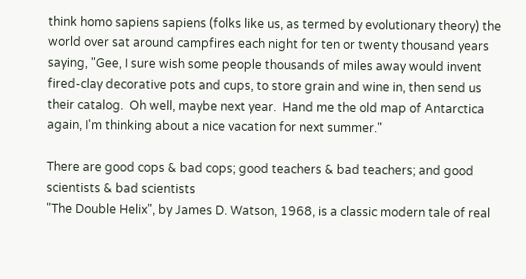think homo sapiens sapiens (folks like us, as termed by evolutionary theory) the world over sat around campfires each night for ten or twenty thousand years saying, "Gee, I sure wish some people thousands of miles away would invent fired-clay decorative pots and cups, to store grain and wine in, then send us their catalog.  Oh well, maybe next year.  Hand me the old map of Antarctica again, I'm thinking about a nice vacation for next summer."

There are good cops & bad cops; good teachers & bad teachers; and good scientists & bad scientists
"The Double Helix", by James D. Watson, 1968, is a classic modern tale of real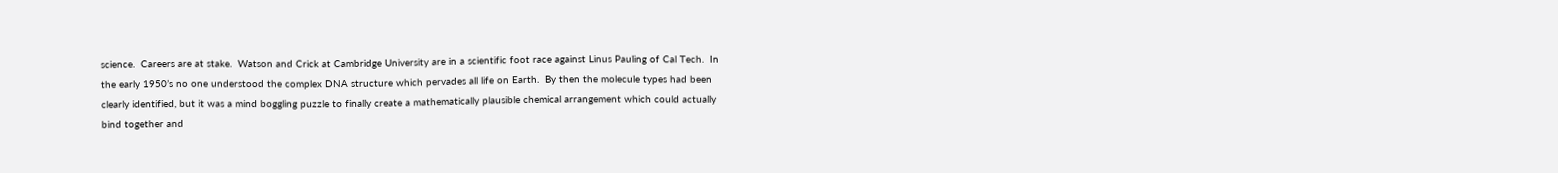science.  Careers are at stake.  Watson and Crick at Cambridge University are in a scientific foot race against Linus Pauling of Cal Tech.  In the early 1950’s no one understood the complex DNA structure which pervades all life on Earth.  By then the molecule types had been clearly identified, but it was a mind boggling puzzle to finally create a mathematically plausible chemical arrangement which could actually bind together and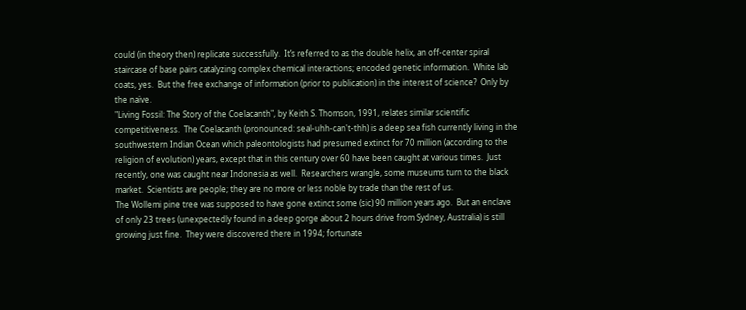could (in theory then) replicate successfully.  It’s referred to as the double helix, an off-center spiral staircase of base pairs catalyzing complex chemical interactions; encoded genetic information.  White lab coats, yes.  But the free exchange of information (prior to publication) in the interest of science?  Only by the naïve.
"Living Fossil: The Story of the Coelacanth", by Keith S. Thomson, 1991, relates similar scientific competitiveness.  The Coelacanth (pronounced: seal-uhh-can't-thh) is a deep sea fish currently living in the southwestern Indian Ocean which paleontologists had presumed extinct for 70 million (according to the religion of evolution) years, except that in this century over 60 have been caught at various times.  Just recently, one was caught near Indonesia as well.  Researchers wrangle, some museums turn to the black market.  Scientists are people; they are no more or less noble by trade than the rest of us.
The Wollemi pine tree was supposed to have gone extinct some (sic) 90 million years ago.  But an enclave of only 23 trees (unexpectedly found in a deep gorge about 2 hours drive from Sydney, Australia) is still growing just fine.  They were discovered there in 1994; fortunate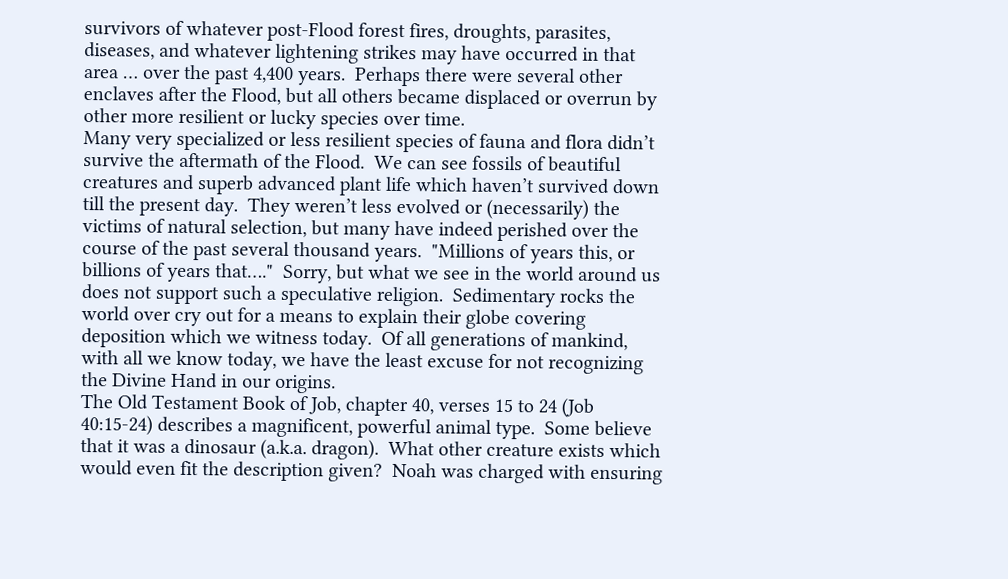survivors of whatever post-Flood forest fires, droughts, parasites, diseases, and whatever lightening strikes may have occurred in that area … over the past 4,400 years.  Perhaps there were several other enclaves after the Flood, but all others became displaced or overrun by other more resilient or lucky species over time.
Many very specialized or less resilient species of fauna and flora didn’t survive the aftermath of the Flood.  We can see fossils of beautiful creatures and superb advanced plant life which haven’t survived down till the present day.  They weren’t less evolved or (necessarily) the victims of natural selection, but many have indeed perished over the course of the past several thousand years.  "Millions of years this, or billions of years that…."  Sorry, but what we see in the world around us does not support such a speculative religion.  Sedimentary rocks the world over cry out for a means to explain their globe covering deposition which we witness today.  Of all generations of mankind, with all we know today, we have the least excuse for not recognizing the Divine Hand in our origins.
The Old Testament Book of Job, chapter 40, verses 15 to 24 (Job 40:15-24) describes a magnificent, powerful animal type.  Some believe that it was a dinosaur (a.k.a. dragon).  What other creature exists which would even fit the description given?  Noah was charged with ensuring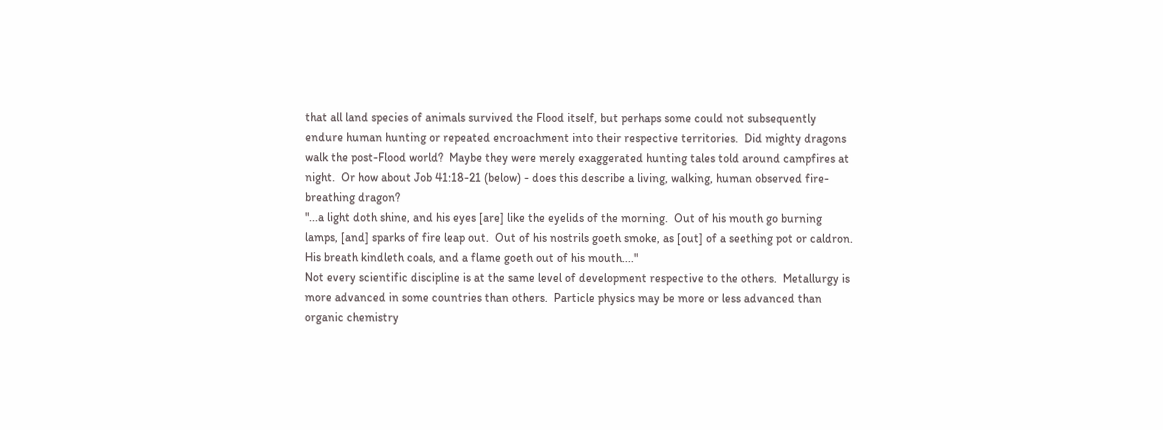that all land species of animals survived the Flood itself, but perhaps some could not subsequently endure human hunting or repeated encroachment into their respective territories.  Did mighty dragons walk the post-Flood world?  Maybe they were merely exaggerated hunting tales told around campfires at night.  Or how about Job 41:18-21 (below) - does this describe a living, walking, human observed fire-breathing dragon?
"...a light doth shine, and his eyes [are] like the eyelids of the morning.  Out of his mouth go burning lamps, [and] sparks of fire leap out.  Out of his nostrils goeth smoke, as [out] of a seething pot or caldron.  His breath kindleth coals, and a flame goeth out of his mouth...."
Not every scientific discipline is at the same level of development respective to the others.  Metallurgy is more advanced in some countries than others.  Particle physics may be more or less advanced than organic chemistry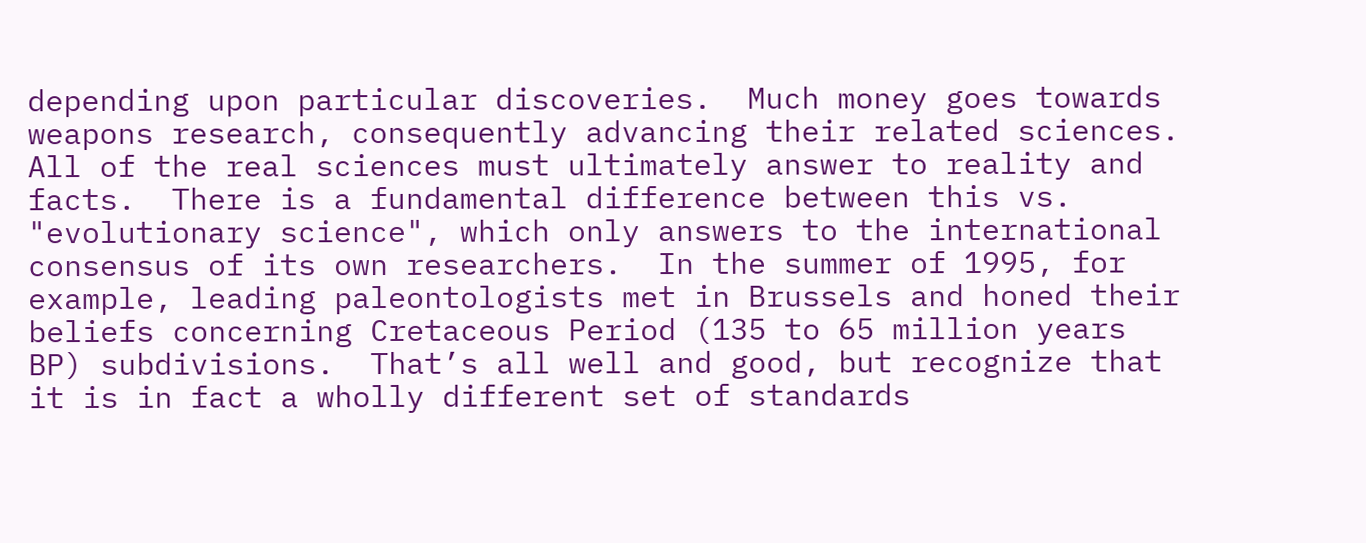depending upon particular discoveries.  Much money goes towards weapons research, consequently advancing their related sciences.  All of the real sciences must ultimately answer to reality and facts.  There is a fundamental difference between this vs. "evolutionary science", which only answers to the international consensus of its own researchers.  In the summer of 1995, for example, leading paleontologists met in Brussels and honed their beliefs concerning Cretaceous Period (135 to 65 million years BP) subdivisions.  That’s all well and good, but recognize that it is in fact a wholly different set of standards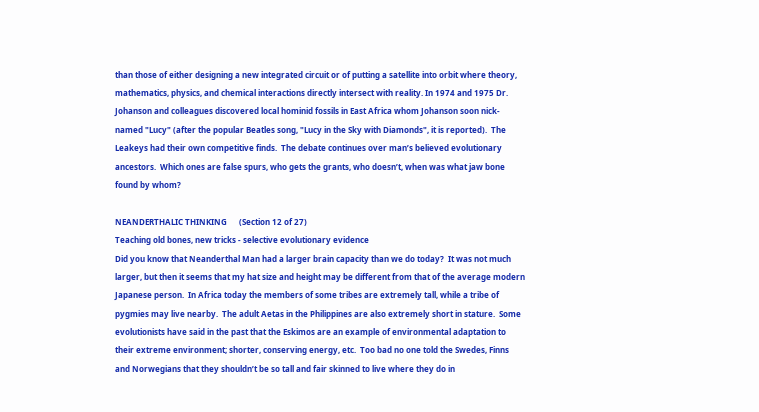than those of either designing a new integrated circuit or of putting a satellite into orbit where theory, mathematics, physics, and chemical interactions directly intersect with reality. In 1974 and 1975 Dr. Johanson and colleagues discovered local hominid fossils in East Africa whom Johanson soon nick-named "Lucy" (after the popular Beatles song, "Lucy in the Sky with Diamonds", it is reported).  The Leakeys had their own competitive finds.  The debate continues over man’s believed evolutionary ancestors.  Which ones are false spurs, who gets the grants, who doesn’t, when was what jaw bone found by whom?

NEANDERTHALIC THINKING      (Section 12 of 27)
Teaching old bones, new tricks - selective evolutionary evidence
Did you know that Neanderthal Man had a larger brain capacity than we do today?  It was not much larger, but then it seems that my hat size and height may be different from that of the average modern Japanese person.  In Africa today the members of some tribes are extremely tall, while a tribe of pygmies may live nearby.  The adult Aetas in the Philippines are also extremely short in stature.  Some evolutionists have said in the past that the Eskimos are an example of environmental adaptation to their extreme environment; shorter, conserving energy, etc.  Too bad no one told the Swedes, Finns and Norwegians that they shouldn’t be so tall and fair skinned to live where they do in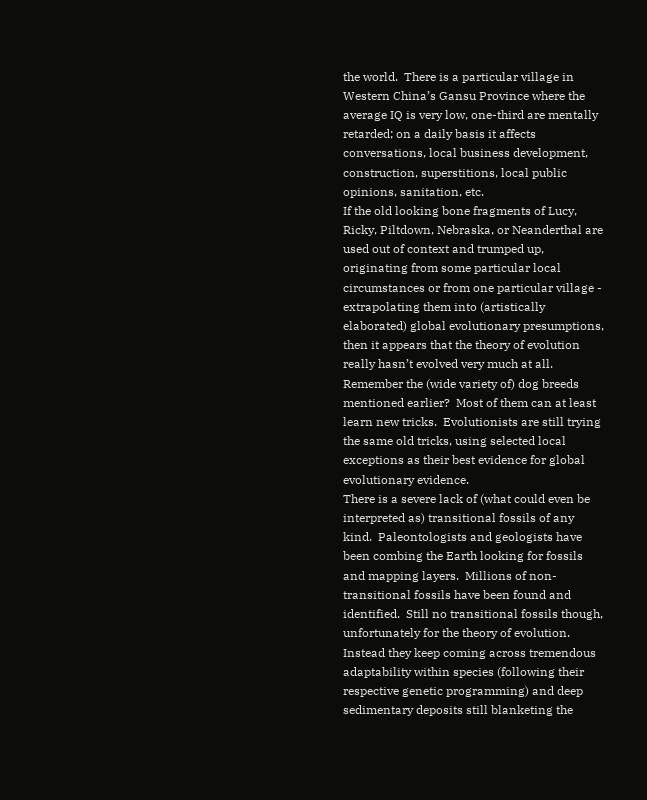the world.  There is a particular village in Western China’s Gansu Province where the average IQ is very low, one-third are mentally retarded; on a daily basis it affects conversations, local business development, construction, superstitions, local public opinions, sanitation, etc.
If the old looking bone fragments of Lucy, Ricky, Piltdown, Nebraska, or Neanderthal are used out of context and trumped up, originating from some particular local circumstances or from one particular village - extrapolating them into (artistically elaborated) global evolutionary presumptions, then it appears that the theory of evolution really hasn’t evolved very much at all.
Remember the (wide variety of) dog breeds mentioned earlier?  Most of them can at least learn new tricks.  Evolutionists are still trying the same old tricks, using selected local exceptions as their best evidence for global evolutionary evidence.
There is a severe lack of (what could even be interpreted as) transitional fossils of any kind.  Paleontologists and geologists have been combing the Earth looking for fossils and mapping layers.  Millions of non-transitional fossils have been found and identified.  Still no transitional fossils though, unfortunately for the theory of evolution.  Instead they keep coming across tremendous adaptability within species (following their respective genetic programming) and deep sedimentary deposits still blanketing the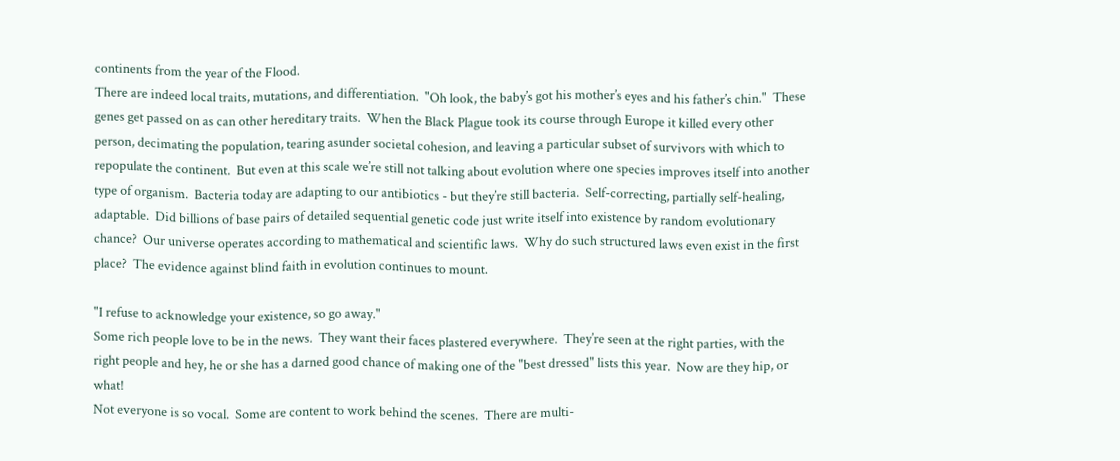continents from the year of the Flood.
There are indeed local traits, mutations, and differentiation.  "Oh look, the baby’s got his mother’s eyes and his father’s chin."  These genes get passed on as can other hereditary traits.  When the Black Plague took its course through Europe it killed every other person, decimating the population, tearing asunder societal cohesion, and leaving a particular subset of survivors with which to repopulate the continent.  But even at this scale we’re still not talking about evolution where one species improves itself into another type of organism.  Bacteria today are adapting to our antibiotics - but they’re still bacteria.  Self-correcting, partially self-healing, adaptable.  Did billions of base pairs of detailed sequential genetic code just write itself into existence by random evolutionary chance?  Our universe operates according to mathematical and scientific laws.  Why do such structured laws even exist in the first place?  The evidence against blind faith in evolution continues to mount.

"I refuse to acknowledge your existence, so go away."
Some rich people love to be in the news.  They want their faces plastered everywhere.  They’re seen at the right parties, with the right people and hey, he or she has a darned good chance of making one of the "best dressed" lists this year.  Now are they hip, or what!
Not everyone is so vocal.  Some are content to work behind the scenes.  There are multi-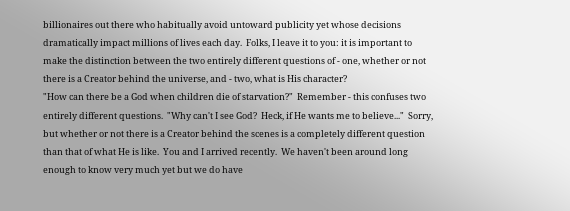billionaires out there who habitually avoid untoward publicity yet whose decisions dramatically impact millions of lives each day.  Folks, I leave it to you: it is important to make the distinction between the two entirely different questions of - one, whether or not there is a Creator behind the universe, and - two, what is His character?
"How can there be a God when children die of starvation?"  Remember - this confuses two entirely different questions.  "Why can't I see God?  Heck, if He wants me to believe..."  Sorry, but whether or not there is a Creator behind the scenes is a completely different question than that of what He is like.  You and I arrived recently.  We haven't been around long enough to know very much yet but we do have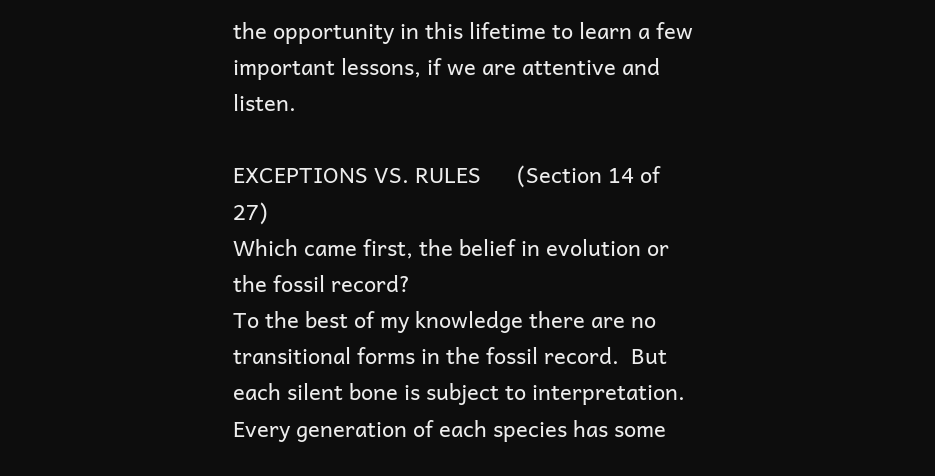the opportunity in this lifetime to learn a few important lessons, if we are attentive and listen.

EXCEPTIONS VS. RULES      (Section 14 of 27)
Which came first, the belief in evolution or the fossil record?
To the best of my knowledge there are no transitional forms in the fossil record.  But each silent bone is subject to interpretation.  Every generation of each species has some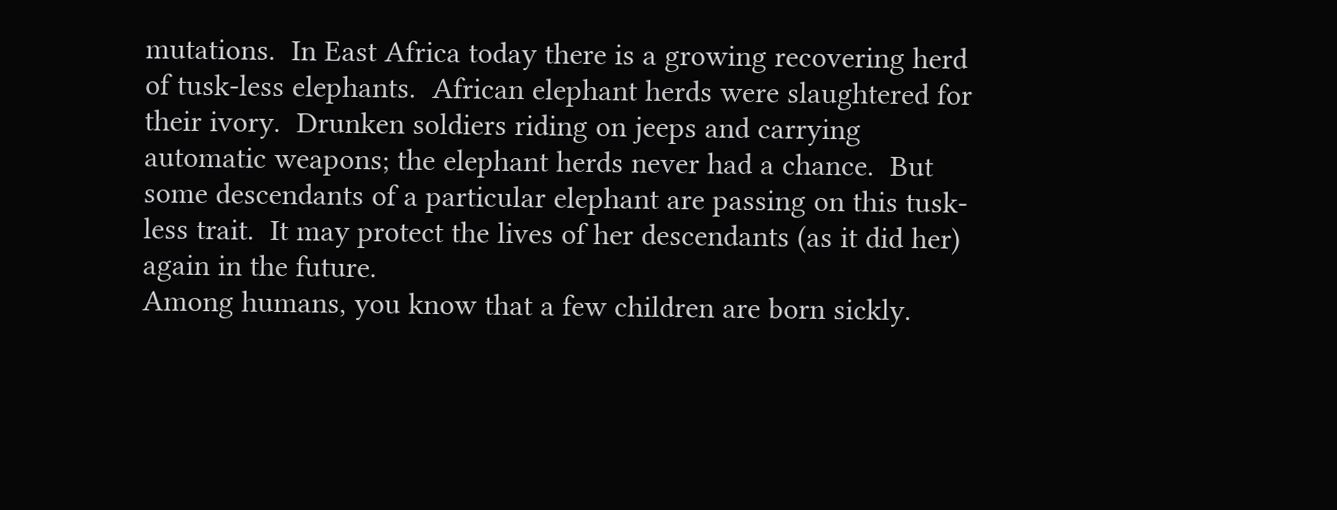mutations.  In East Africa today there is a growing recovering herd of tusk-less elephants.  African elephant herds were slaughtered for their ivory.  Drunken soldiers riding on jeeps and carrying automatic weapons; the elephant herds never had a chance.  But some descendants of a particular elephant are passing on this tusk-less trait.  It may protect the lives of her descendants (as it did her) again in the future.
Among humans, you know that a few children are born sickly.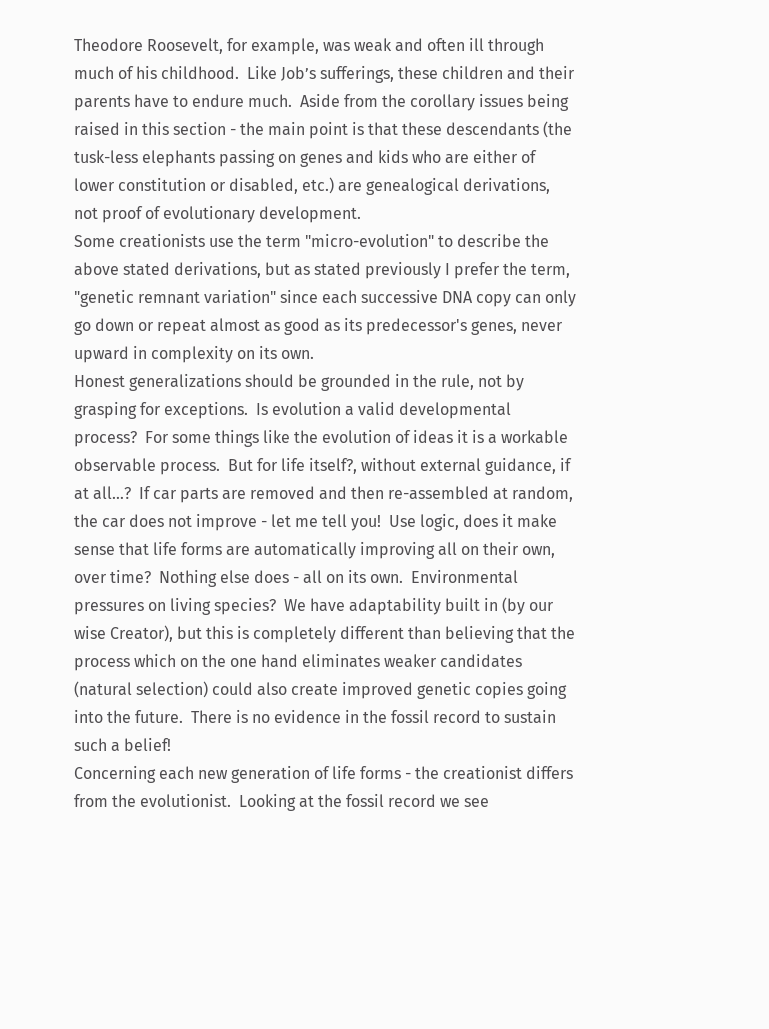Theodore Roosevelt, for example, was weak and often ill through much of his childhood.  Like Job’s sufferings, these children and their parents have to endure much.  Aside from the corollary issues being raised in this section - the main point is that these descendants (the tusk-less elephants passing on genes and kids who are either of lower constitution or disabled, etc.) are genealogical derivations, not proof of evolutionary development.
Some creationists use the term "micro-evolution" to describe the above stated derivations, but as stated previously I prefer the term, "genetic remnant variation" since each successive DNA copy can only go down or repeat almost as good as its predecessor's genes, never upward in complexity on its own.
Honest generalizations should be grounded in the rule, not by grasping for exceptions.  Is evolution a valid developmental process?  For some things like the evolution of ideas it is a workable observable process.  But for life itself?, without external guidance, if at all…?  If car parts are removed and then re-assembled at random, the car does not improve - let me tell you!  Use logic, does it make sense that life forms are automatically improving all on their own, over time?  Nothing else does - all on its own.  Environmental pressures on living species?  We have adaptability built in (by our wise Creator), but this is completely different than believing that the process which on the one hand eliminates weaker candidates (natural selection) could also create improved genetic copies going into the future.  There is no evidence in the fossil record to sustain such a belief!
Concerning each new generation of life forms - the creationist differs from the evolutionist.  Looking at the fossil record we see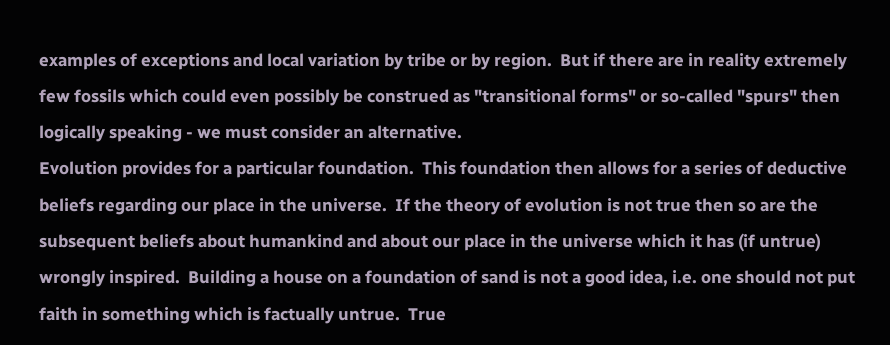examples of exceptions and local variation by tribe or by region.  But if there are in reality extremely few fossils which could even possibly be construed as "transitional forms" or so-called "spurs" then logically speaking - we must consider an alternative.
Evolution provides for a particular foundation.  This foundation then allows for a series of deductive beliefs regarding our place in the universe.  If the theory of evolution is not true then so are the subsequent beliefs about humankind and about our place in the universe which it has (if untrue) wrongly inspired.  Building a house on a foundation of sand is not a good idea, i.e. one should not put faith in something which is factually untrue.  True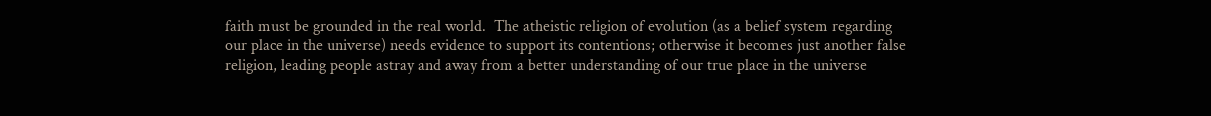faith must be grounded in the real world.  The atheistic religion of evolution (as a belief system regarding our place in the universe) needs evidence to support its contentions; otherwise it becomes just another false religion, leading people astray and away from a better understanding of our true place in the universe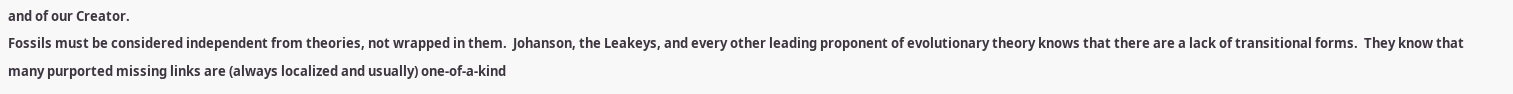and of our Creator.
Fossils must be considered independent from theories, not wrapped in them.  Johanson, the Leakeys, and every other leading proponent of evolutionary theory knows that there are a lack of transitional forms.  They know that many purported missing links are (always localized and usually) one-of-a-kind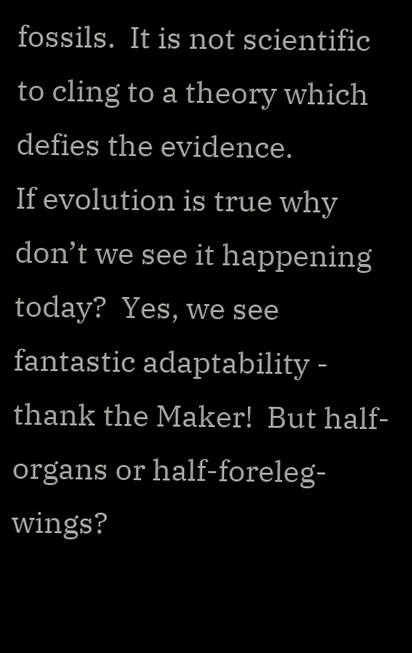fossils.  It is not scientific to cling to a theory which defies the evidence.
If evolution is true why don’t we see it happening today?  Yes, we see fantastic adaptability - thank the Maker!  But half-organs or half-foreleg-wings?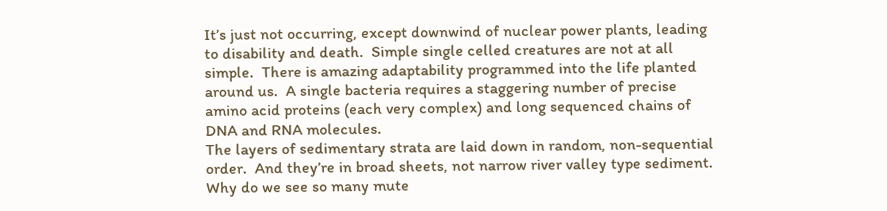It’s just not occurring, except downwind of nuclear power plants, leading to disability and death.  Simple single celled creatures are not at all simple.  There is amazing adaptability programmed into the life planted around us.  A single bacteria requires a staggering number of precise amino acid proteins (each very complex) and long sequenced chains of DNA and RNA molecules.
The layers of sedimentary strata are laid down in random, non-sequential order.  And they’re in broad sheets, not narrow river valley type sediment.  Why do we see so many mute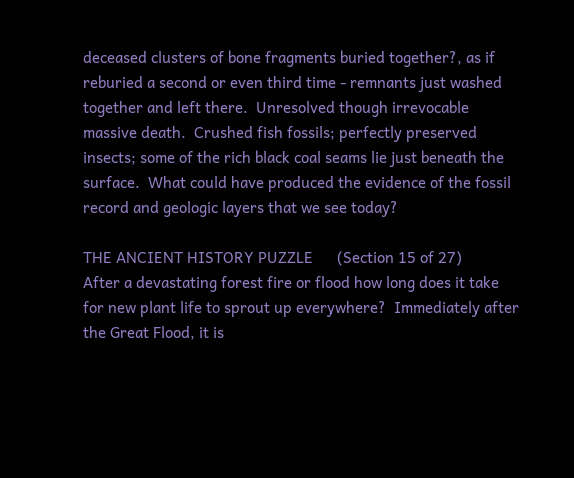deceased clusters of bone fragments buried together?, as if reburied a second or even third time - remnants just washed together and left there.  Unresolved though irrevocable massive death.  Crushed fish fossils; perfectly preserved insects; some of the rich black coal seams lie just beneath the surface.  What could have produced the evidence of the fossil record and geologic layers that we see today?

THE ANCIENT HISTORY PUZZLE      (Section 15 of 27)
After a devastating forest fire or flood how long does it take for new plant life to sprout up everywhere?  Immediately after the Great Flood, it is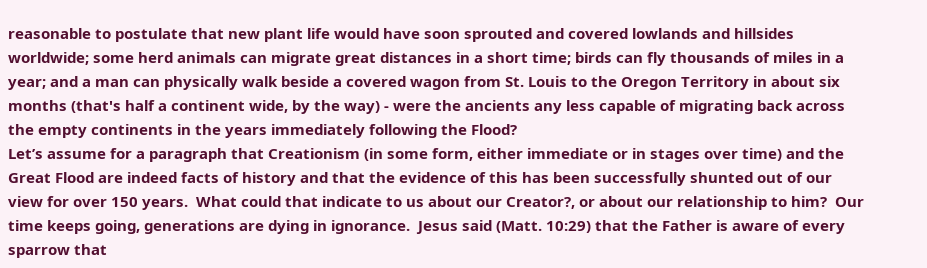reasonable to postulate that new plant life would have soon sprouted and covered lowlands and hillsides worldwide; some herd animals can migrate great distances in a short time; birds can fly thousands of miles in a year; and a man can physically walk beside a covered wagon from St. Louis to the Oregon Territory in about six months (that's half a continent wide, by the way) - were the ancients any less capable of migrating back across the empty continents in the years immediately following the Flood?
Let’s assume for a paragraph that Creationism (in some form, either immediate or in stages over time) and the Great Flood are indeed facts of history and that the evidence of this has been successfully shunted out of our view for over 150 years.  What could that indicate to us about our Creator?, or about our relationship to him?  Our time keeps going, generations are dying in ignorance.  Jesus said (Matt. 10:29) that the Father is aware of every sparrow that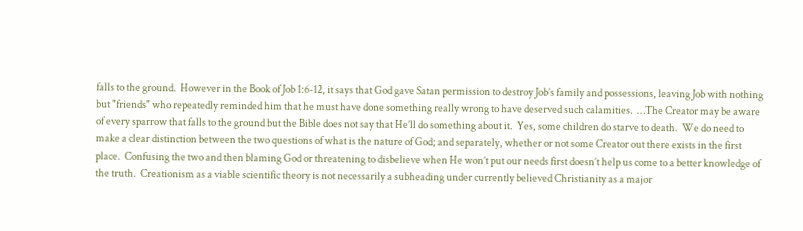falls to the ground.  However in the Book of Job 1:6-12, it says that God gave Satan permission to destroy Job’s family and possessions, leaving Job with nothing but "friends" who repeatedly reminded him that he must have done something really wrong to have deserved such calamities.  …The Creator may be aware of every sparrow that falls to the ground but the Bible does not say that He’ll do something about it.  Yes, some children do starve to death.  We do need to make a clear distinction between the two questions of what is the nature of God; and separately, whether or not some Creator out there exists in the first place.  Confusing the two and then blaming God or threatening to disbelieve when He won’t put our needs first doesn’t help us come to a better knowledge of the truth.  Creationism as a viable scientific theory is not necessarily a subheading under currently believed Christianity as a major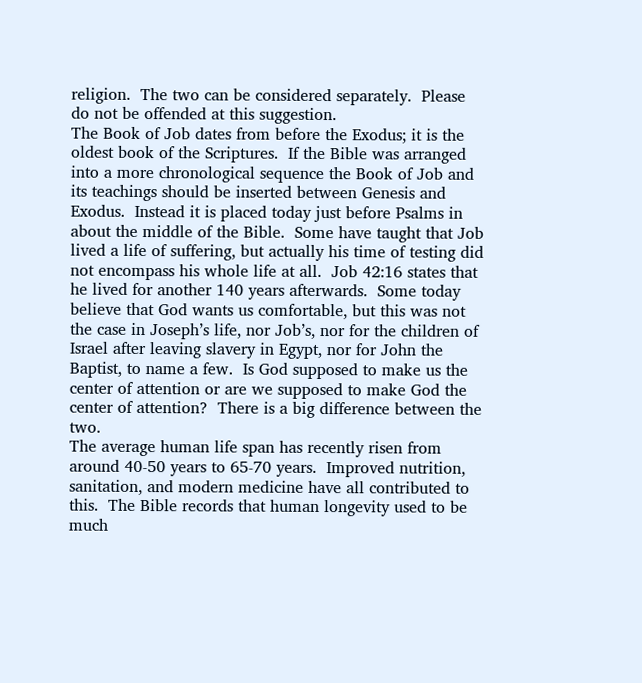religion.  The two can be considered separately.  Please do not be offended at this suggestion.
The Book of Job dates from before the Exodus; it is the oldest book of the Scriptures.  If the Bible was arranged into a more chronological sequence the Book of Job and its teachings should be inserted between Genesis and Exodus.  Instead it is placed today just before Psalms in about the middle of the Bible.  Some have taught that Job lived a life of suffering, but actually his time of testing did not encompass his whole life at all.  Job 42:16 states that he lived for another 140 years afterwards.  Some today believe that God wants us comfortable, but this was not the case in Joseph’s life, nor Job’s, nor for the children of Israel after leaving slavery in Egypt, nor for John the Baptist, to name a few.  Is God supposed to make us the center of attention or are we supposed to make God the center of attention?  There is a big difference between the two.
The average human life span has recently risen from around 40-50 years to 65-70 years.  Improved nutrition, sanitation, and modern medicine have all contributed to this.  The Bible records that human longevity used to be much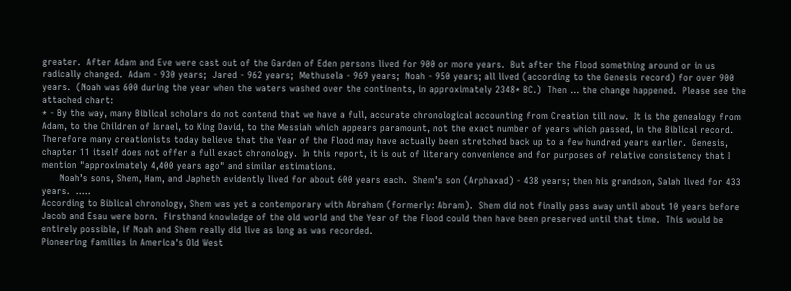greater.  After Adam and Eve were cast out of the Garden of Eden persons lived for 900 or more years.  But after the Flood something around or in us radically changed.  Adam - 930 years;  Jared - 962 years;  Methusela - 969 years;  Noah - 950 years; all lived (according to the Genesis record) for over 900 years.  (Noah was 600 during the year when the waters washed over the continents, in approximately 2348* BC.)  Then … the change happened.  Please see the attached chart:
* - By the way, many Biblical scholars do not contend that we have a full, accurate chronological accounting from Creation till now.  It is the genealogy from Adam, to the Children of Israel, to King David, to the Messiah which appears paramount, not the exact number of years which passed, in the Biblical record.  Therefore many creationists today believe that the Year of the Flood may have actually been stretched back up to a few hundred years earlier.  Genesis, chapter 11 itself does not offer a full exact chronology.  In this report, it is out of literary convenience and for purposes of relative consistency that I mention "approximately 4,400 years ago" and similar estimations.
      Noah’s sons, Shem, Ham, and Japheth evidently lived for about 600 years each.  Shem’s son (Arphaxad) - 438 years; then his grandson, Salah lived for 433 years.  …..
According to Biblical chronology, Shem was yet a contemporary with Abraham (formerly: Abram).  Shem did not finally pass away until about 10 years before Jacob and Esau were born.  Firsthand knowledge of the old world and the Year of the Flood could then have been preserved until that time.  This would be entirely possible, if Noah and Shem really did live as long as was recorded.
Pioneering families in America's Old West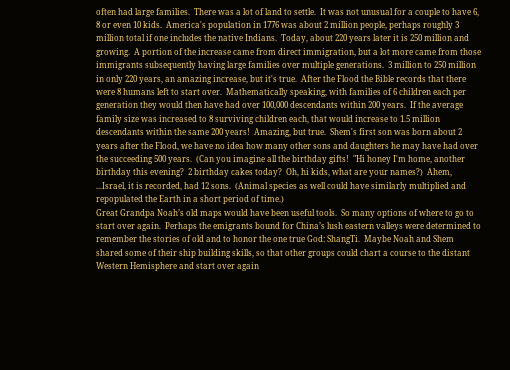often had large families.  There was a lot of land to settle.  It was not unusual for a couple to have 6, 8 or even 10 kids.  America's population in 1776 was about 2 million people, perhaps roughly 3 million total if one includes the native Indians.  Today, about 220 years later it is 250 million and growing.  A portion of the increase came from direct immigration, but a lot more came from those immigrants subsequently having large families over multiple generations.  3 million to 250 million in only 220 years, an amazing increase, but it's true.  After the Flood the Bible records that there were 8 humans left to start over.  Mathematically speaking, with families of 6 children each per generation they would then have had over 100,000 descendants within 200 years.  If the average family size was increased to 8 surviving children each, that would increase to 1.5 million descendants within the same 200 years!  Amazing, but true.  Shem's first son was born about 2 years after the Flood, we have no idea how many other sons and daughters he may have had over the succeeding 500 years.  (Can you imagine all the birthday gifts!  "Hi honey I'm home, another birthday this evening?  2 birthday cakes today?  Oh, hi kids, what are your names?)  Ahem, ...Israel, it is recorded, had 12 sons.  (Animal species as well could have similarly multiplied and repopulated the Earth in a short period of time.)
Great Grandpa Noah’s old maps would have been useful tools.  So many options of where to go to start over again.  Perhaps the emigrants bound for China’s lush eastern valleys were determined to remember the stories of old and to honor the one true God: ShangTi.  Maybe Noah and Shem shared some of their ship building skills, so that other groups could chart a course to the distant Western Hemisphere and start over again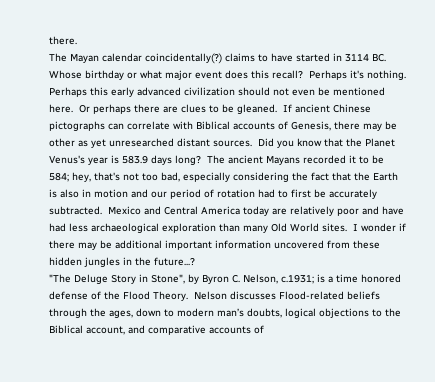there.
The Mayan calendar coincidentally(?) claims to have started in 3114 BC.  Whose birthday or what major event does this recall?  Perhaps it's nothing.  Perhaps this early advanced civilization should not even be mentioned here.  Or perhaps there are clues to be gleaned.  If ancient Chinese pictographs can correlate with Biblical accounts of Genesis, there may be other as yet unresearched distant sources.  Did you know that the Planet Venus's year is 583.9 days long?  The ancient Mayans recorded it to be 584; hey, that's not too bad, especially considering the fact that the Earth is also in motion and our period of rotation had to first be accurately subtracted.  Mexico and Central America today are relatively poor and have had less archaeological exploration than many Old World sites.  I wonder if there may be additional important information uncovered from these hidden jungles in the future...?
"The Deluge Story in Stone", by Byron C. Nelson, c.1931; is a time honored defense of the Flood Theory.  Nelson discusses Flood-related beliefs through the ages, down to modern man’s doubts, logical objections to the Biblical account, and comparative accounts of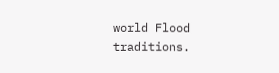world Flood traditions.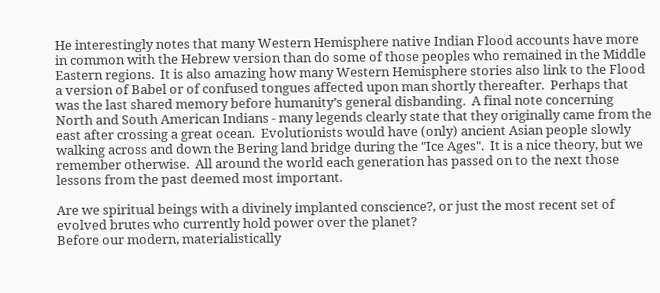He interestingly notes that many Western Hemisphere native Indian Flood accounts have more in common with the Hebrew version than do some of those peoples who remained in the Middle Eastern regions.  It is also amazing how many Western Hemisphere stories also link to the Flood a version of Babel or of confused tongues affected upon man shortly thereafter.  Perhaps that was the last shared memory before humanity’s general disbanding.  A final note concerning North and South American Indians - many legends clearly state that they originally came from the east after crossing a great ocean.  Evolutionists would have (only) ancient Asian people slowly walking across and down the Bering land bridge during the "Ice Ages".  It is a nice theory, but we remember otherwise.  All around the world each generation has passed on to the next those lessons from the past deemed most important.

Are we spiritual beings with a divinely implanted conscience?, or just the most recent set of evolved brutes who currently hold power over the planet?
Before our modern, materialistically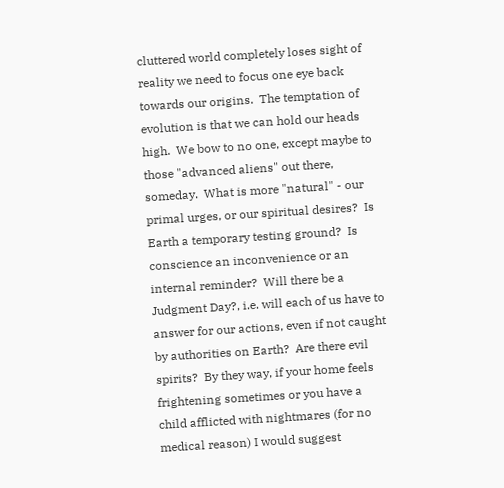cluttered world completely loses sight of reality we need to focus one eye back towards our origins.  The temptation of evolution is that we can hold our heads high.  We bow to no one, except maybe to those "advanced aliens" out there, someday.  What is more "natural" - our primal urges, or our spiritual desires?  Is Earth a temporary testing ground?  Is conscience an inconvenience or an internal reminder?  Will there be a Judgment Day?, i.e. will each of us have to answer for our actions, even if not caught by authorities on Earth?  Are there evil spirits?  By they way, if your home feels frightening sometimes or you have a child afflicted with nightmares (for no medical reason) I would suggest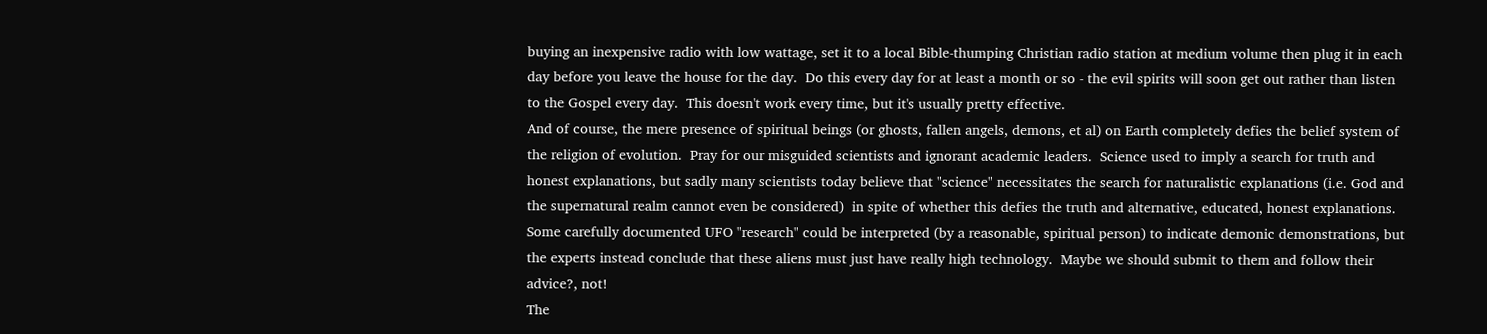buying an inexpensive radio with low wattage, set it to a local Bible-thumping Christian radio station at medium volume then plug it in each day before you leave the house for the day.  Do this every day for at least a month or so - the evil spirits will soon get out rather than listen to the Gospel every day.  This doesn't work every time, but it's usually pretty effective.
And of course, the mere presence of spiritual beings (or ghosts, fallen angels, demons, et al) on Earth completely defies the belief system of the religion of evolution.  Pray for our misguided scientists and ignorant academic leaders.  Science used to imply a search for truth and honest explanations, but sadly many scientists today believe that "science" necessitates the search for naturalistic explanations (i.e. God and the supernatural realm cannot even be considered)  in spite of whether this defies the truth and alternative, educated, honest explanations.  Some carefully documented UFO "research" could be interpreted (by a reasonable, spiritual person) to indicate demonic demonstrations, but the experts instead conclude that these aliens must just have really high technology.  Maybe we should submit to them and follow their advice?, not!
The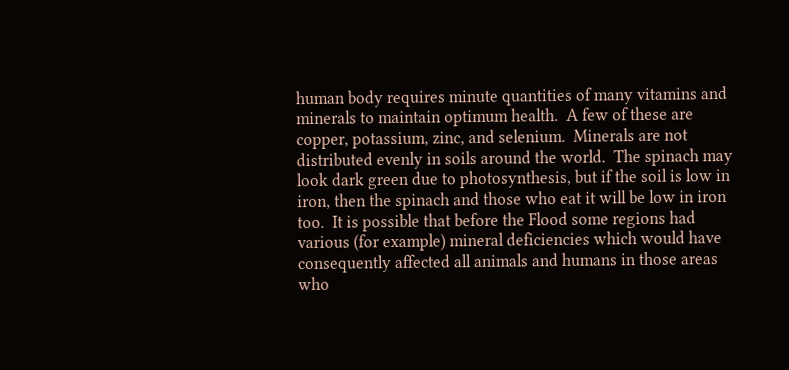human body requires minute quantities of many vitamins and minerals to maintain optimum health.  A few of these are copper, potassium, zinc, and selenium.  Minerals are not distributed evenly in soils around the world.  The spinach may look dark green due to photosynthesis, but if the soil is low in iron, then the spinach and those who eat it will be low in iron too.  It is possible that before the Flood some regions had various (for example) mineral deficiencies which would have consequently affected all animals and humans in those areas who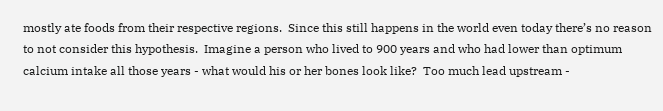mostly ate foods from their respective regions.  Since this still happens in the world even today there’s no reason to not consider this hypothesis.  Imagine a person who lived to 900 years and who had lower than optimum calcium intake all those years - what would his or her bones look like?  Too much lead upstream -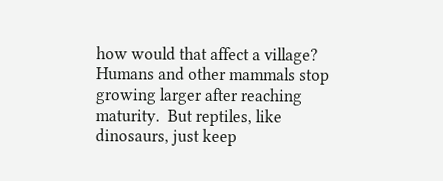how would that affect a village?
Humans and other mammals stop growing larger after reaching maturity.  But reptiles, like dinosaurs, just keep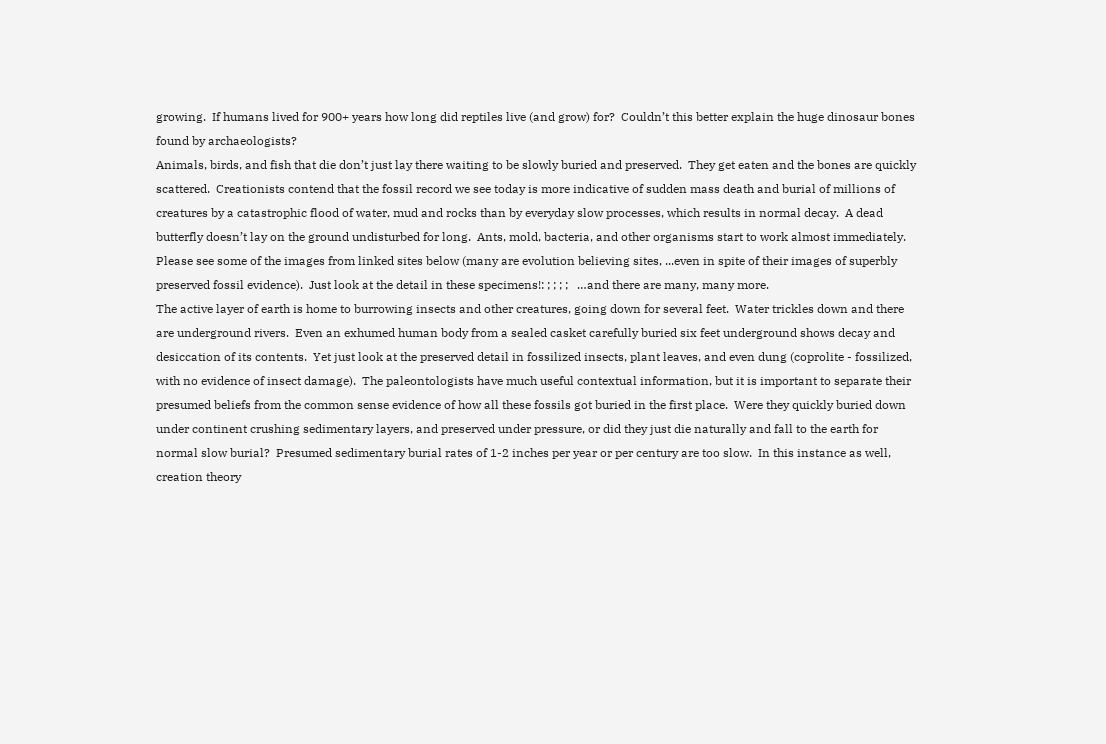growing.  If humans lived for 900+ years how long did reptiles live (and grow) for?  Couldn’t this better explain the huge dinosaur bones found by archaeologists?
Animals, birds, and fish that die don’t just lay there waiting to be slowly buried and preserved.  They get eaten and the bones are quickly scattered.  Creationists contend that the fossil record we see today is more indicative of sudden mass death and burial of millions of creatures by a catastrophic flood of water, mud and rocks than by everyday slow processes, which results in normal decay.  A dead butterfly doesn’t lay on the ground undisturbed for long.  Ants, mold, bacteria, and other organisms start to work almost immediately.  Please see some of the images from linked sites below (many are evolution believing sites, ...even in spite of their images of superbly preserved fossil evidence).  Just look at the detail in these specimens!: ; ; ; ;   …and there are many, many more.
The active layer of earth is home to burrowing insects and other creatures, going down for several feet.  Water trickles down and there are underground rivers.  Even an exhumed human body from a sealed casket carefully buried six feet underground shows decay and desiccation of its contents.  Yet just look at the preserved detail in fossilized insects, plant leaves, and even dung (coprolite - fossilized, with no evidence of insect damage).  The paleontologists have much useful contextual information, but it is important to separate their presumed beliefs from the common sense evidence of how all these fossils got buried in the first place.  Were they quickly buried down under continent crushing sedimentary layers, and preserved under pressure, or did they just die naturally and fall to the earth for normal slow burial?  Presumed sedimentary burial rates of 1-2 inches per year or per century are too slow.  In this instance as well, creation theory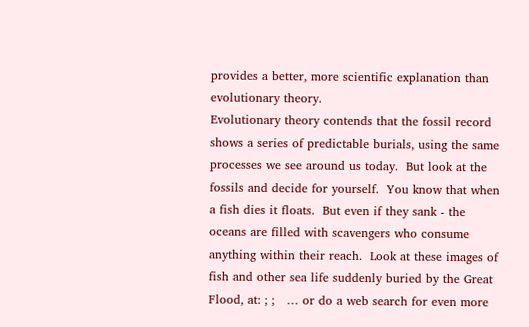provides a better, more scientific explanation than evolutionary theory.
Evolutionary theory contends that the fossil record shows a series of predictable burials, using the same processes we see around us today.  But look at the fossils and decide for yourself.  You know that when a fish dies it floats.  But even if they sank - the oceans are filled with scavengers who consume anything within their reach.  Look at these images of fish and other sea life suddenly buried by the Great Flood, at: ; ;   … or do a web search for even more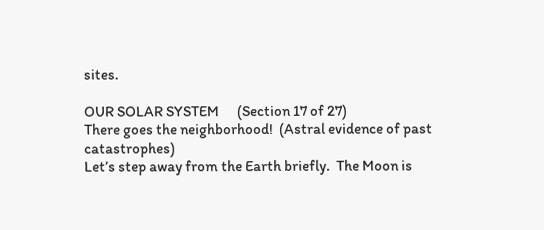sites.

OUR SOLAR SYSTEM      (Section 17 of 27)
There goes the neighborhood!  (Astral evidence of past catastrophes)
Let’s step away from the Earth briefly.  The Moon is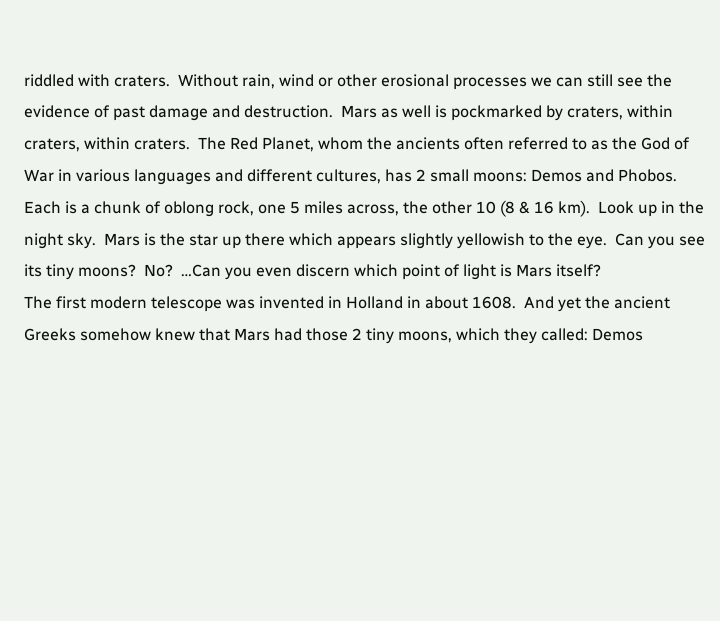riddled with craters.  Without rain, wind or other erosional processes we can still see the evidence of past damage and destruction.  Mars as well is pockmarked by craters, within craters, within craters.  The Red Planet, whom the ancients often referred to as the God of War in various languages and different cultures, has 2 small moons: Demos and Phobos.  Each is a chunk of oblong rock, one 5 miles across, the other 10 (8 & 16 km).  Look up in the night sky.  Mars is the star up there which appears slightly yellowish to the eye.  Can you see its tiny moons?  No?  …Can you even discern which point of light is Mars itself?
The first modern telescope was invented in Holland in about 1608.  And yet the ancient Greeks somehow knew that Mars had those 2 tiny moons, which they called: Demos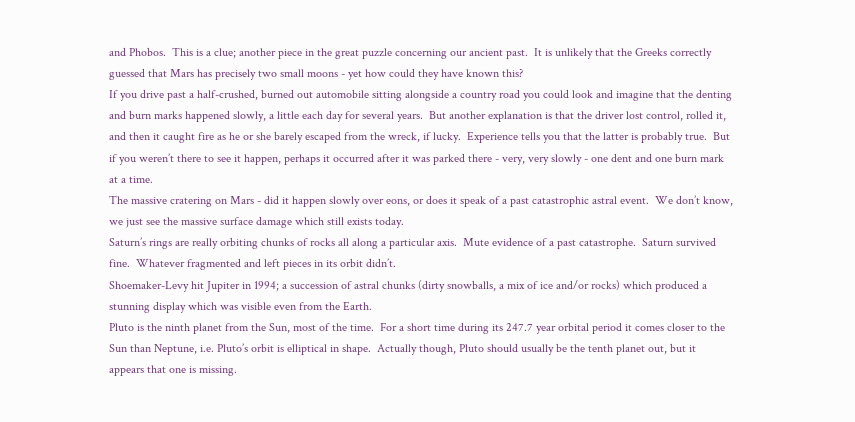and Phobos.  This is a clue; another piece in the great puzzle concerning our ancient past.  It is unlikely that the Greeks correctly guessed that Mars has precisely two small moons - yet how could they have known this?
If you drive past a half-crushed, burned out automobile sitting alongside a country road you could look and imagine that the denting and burn marks happened slowly, a little each day for several years.  But another explanation is that the driver lost control, rolled it, and then it caught fire as he or she barely escaped from the wreck, if lucky.  Experience tells you that the latter is probably true.  But if you weren’t there to see it happen, perhaps it occurred after it was parked there - very, very slowly - one dent and one burn mark at a time.
The massive cratering on Mars - did it happen slowly over eons, or does it speak of a past catastrophic astral event.  We don’t know, we just see the massive surface damage which still exists today.
Saturn’s rings are really orbiting chunks of rocks all along a particular axis.  Mute evidence of a past catastrophe.  Saturn survived fine.  Whatever fragmented and left pieces in its orbit didn’t.
Shoemaker-Levy hit Jupiter in 1994; a succession of astral chunks (dirty snowballs, a mix of ice and/or rocks) which produced a stunning display which was visible even from the Earth.
Pluto is the ninth planet from the Sun, most of the time.  For a short time during its 247.7 year orbital period it comes closer to the Sun than Neptune, i.e. Pluto’s orbit is elliptical in shape.  Actually though, Pluto should usually be the tenth planet out, but it appears that one is missing.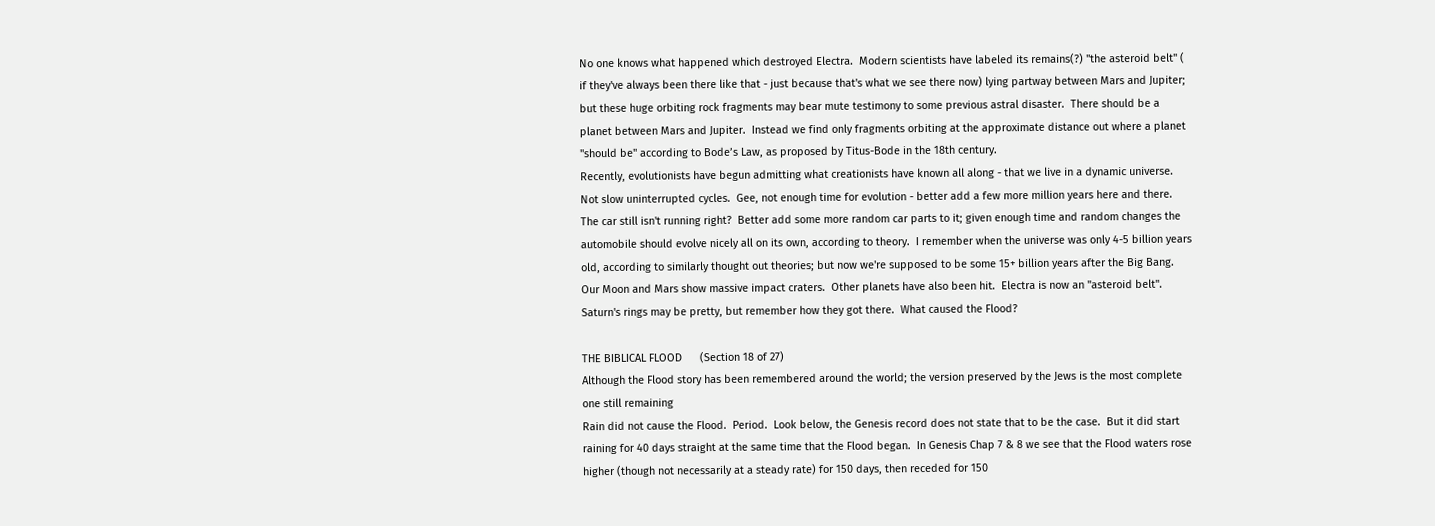No one knows what happened which destroyed Electra.  Modern scientists have labeled its remains(?) "the asteroid belt" ( if they've always been there like that - just because that's what we see there now) lying partway between Mars and Jupiter; but these huge orbiting rock fragments may bear mute testimony to some previous astral disaster.  There should be a planet between Mars and Jupiter.  Instead we find only fragments orbiting at the approximate distance out where a planet "should be" according to Bode’s Law, as proposed by Titus-Bode in the 18th century.
Recently, evolutionists have begun admitting what creationists have known all along - that we live in a dynamic universe.  Not slow uninterrupted cycles.  Gee, not enough time for evolution - better add a few more million years here and there.  The car still isn't running right?  Better add some more random car parts to it; given enough time and random changes the automobile should evolve nicely all on its own, according to theory.  I remember when the universe was only 4-5 billion years old, according to similarly thought out theories; but now we're supposed to be some 15+ billion years after the Big Bang.
Our Moon and Mars show massive impact craters.  Other planets have also been hit.  Electra is now an "asteroid belt".  Saturn's rings may be pretty, but remember how they got there.  What caused the Flood?

THE BIBLICAL FLOOD      (Section 18 of 27)
Although the Flood story has been remembered around the world; the version preserved by the Jews is the most complete one still remaining
Rain did not cause the Flood.  Period.  Look below, the Genesis record does not state that to be the case.  But it did start raining for 40 days straight at the same time that the Flood began.  In Genesis Chap 7 & 8 we see that the Flood waters rose higher (though not necessarily at a steady rate) for 150 days, then receded for 150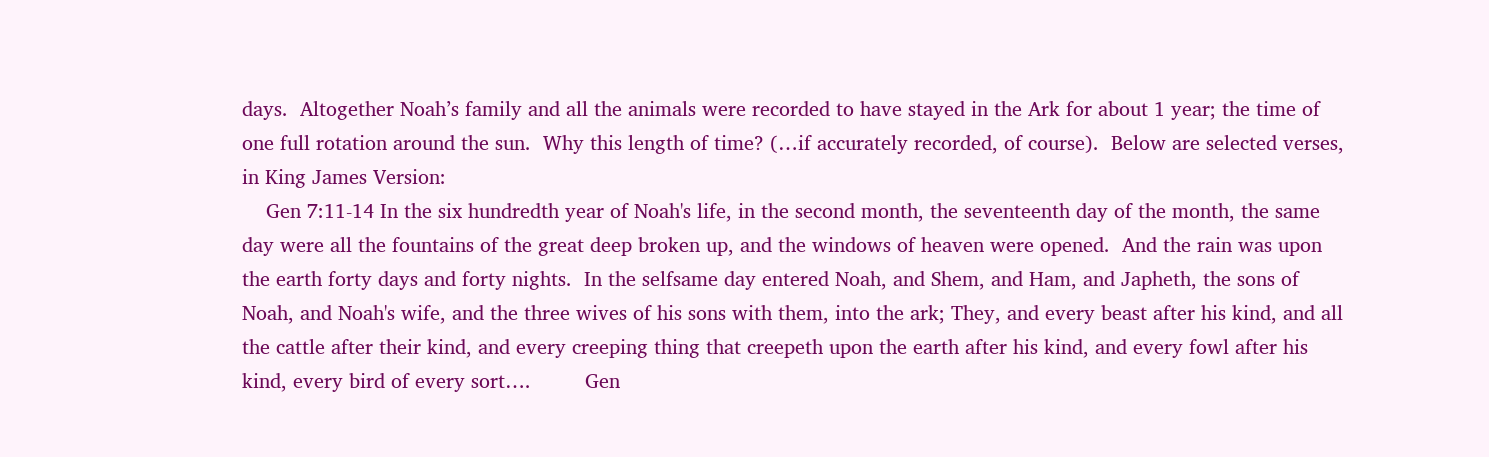days.  Altogether Noah’s family and all the animals were recorded to have stayed in the Ark for about 1 year; the time of one full rotation around the sun.  Why this length of time? (…if accurately recorded, of course).  Below are selected verses, in King James Version:
    Gen 7:11-14 In the six hundredth year of Noah's life, in the second month, the seventeenth day of the month, the same day were all the fountains of the great deep broken up, and the windows of heaven were opened.  And the rain was upon the earth forty days and forty nights.  In the selfsame day entered Noah, and Shem, and Ham, and Japheth, the sons of Noah, and Noah's wife, and the three wives of his sons with them, into the ark; They, and every beast after his kind, and all the cattle after their kind, and every creeping thing that creepeth upon the earth after his kind, and every fowl after his kind, every bird of every sort….         Gen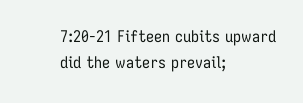7:20-21 Fifteen cubits upward did the waters prevail;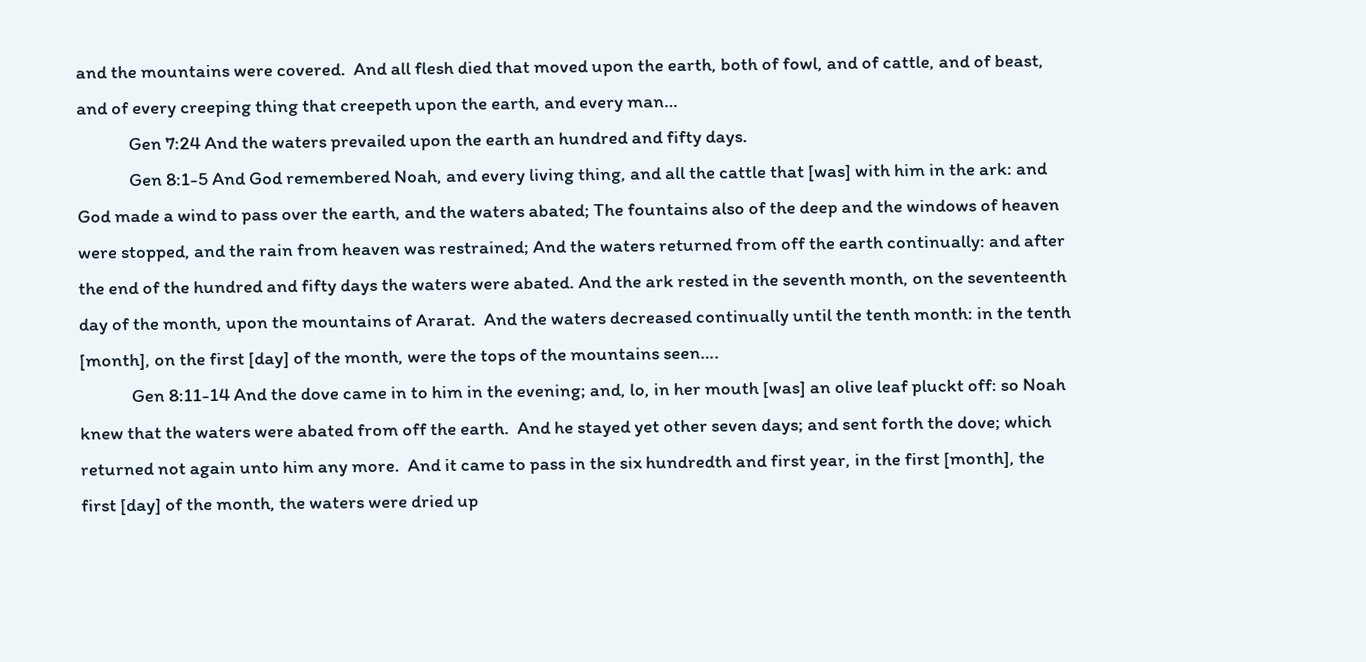and the mountains were covered.  And all flesh died that moved upon the earth, both of fowl, and of cattle, and of beast, and of every creeping thing that creepeth upon the earth, and every man…
             Gen 7:24 And the waters prevailed upon the earth an hundred and fifty days.
             Gen 8:1-5 And God remembered Noah, and every living thing, and all the cattle that [was] with him in the ark: and God made a wind to pass over the earth, and the waters abated; The fountains also of the deep and the windows of heaven were stopped, and the rain from heaven was restrained; And the waters returned from off the earth continually: and after the end of the hundred and fifty days the waters were abated. And the ark rested in the seventh month, on the seventeenth day of the month, upon the mountains of Ararat.  And the waters decreased continually until the tenth month: in the tenth [month], on the first [day] of the month, were the tops of the mountains seen….
             Gen 8:11-14 And the dove came in to him in the evening; and, lo, in her mouth [was] an olive leaf pluckt off: so Noah knew that the waters were abated from off the earth.  And he stayed yet other seven days; and sent forth the dove; which returned not again unto him any more.  And it came to pass in the six hundredth and first year, in the first [month], the first [day] of the month, the waters were dried up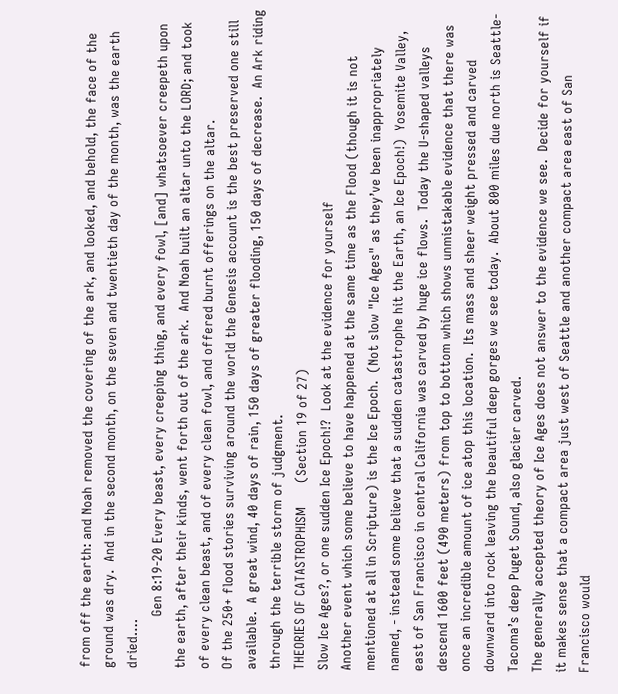from off the earth: and Noah removed the covering of the ark, and looked, and behold, the face of the ground was dry.  And in the second month, on the seven and twentieth day of the month, was the earth dried….
             Gen 8:19-20 Every beast, every creeping thing, and every fowl, [and] whatsoever creepeth upon the earth, after their kinds, went forth out of the ark.  And Noah built an altar unto the LORD; and took of every clean beast, and of every clean fowl, and offered burnt offerings on the altar.
Of the 250+ flood stories surviving around the world the Genesis account is the best preserved one still available.  A great wind, 40 days of rain, 150 days of greater flooding, 150 days of decrease.  An Ark riding through the terrible storm of judgment.
THEORIES OF CATASTROPHISM      (Section 19 of 27)
Slow Ice Ages?, or one sudden Ice Epoch!?  Look at the evidence for yourself
Another event which some believe to have happened at the same time as the Flood (though it is not mentioned at all in Scripture) is the Ice Epoch.  (Not slow "Ice Ages" as they’ve been inappropriately named, - instead some believe that a sudden catastrophe hit the Earth, an Ice Epoch!)  Yosemite Valley, east of San Francisco in central California was carved by huge ice flows.  Today the U-shaped valleys descend 1600 feet (490 meters) from top to bottom which shows unmistakable evidence that there was once an incredible amount of ice atop this location.  Its mass and sheer weight pressed and carved downward into rock leaving the beautiful deep gorges we see today.  About 800 miles due north is Seattle-Tacoma’s deep Puget Sound, also glacier carved.
The generally accepted theory of Ice Ages does not answer to the evidence we see.  Decide for yourself if it makes sense that a compact area just west of Seattle and another compact area east of San Francisco would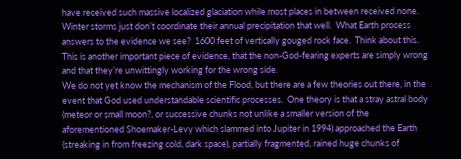have received such massive localized glaciation while most places in between received none.  Winter storms just don’t coordinate their annual precipitation that well.  What Earth process answers to the evidence we see?  1600 feet of vertically gouged rock face.  Think about this.  This is another important piece of evidence, that the non-God-fearing experts are simply wrong and that they’re unwittingly working for the wrong side.
We do not yet know the mechanism of the Flood, but there are a few theories out there, in the event that God used understandable scientific processes.  One theory is that a stray astral body (meteor or small moon?, or successive chunks not unlike a smaller version of the aforementioned Shoemaker-Levy which slammed into Jupiter in 1994) approached the Earth (streaking in from freezing cold, dark space), partially fragmented, rained huge chunks of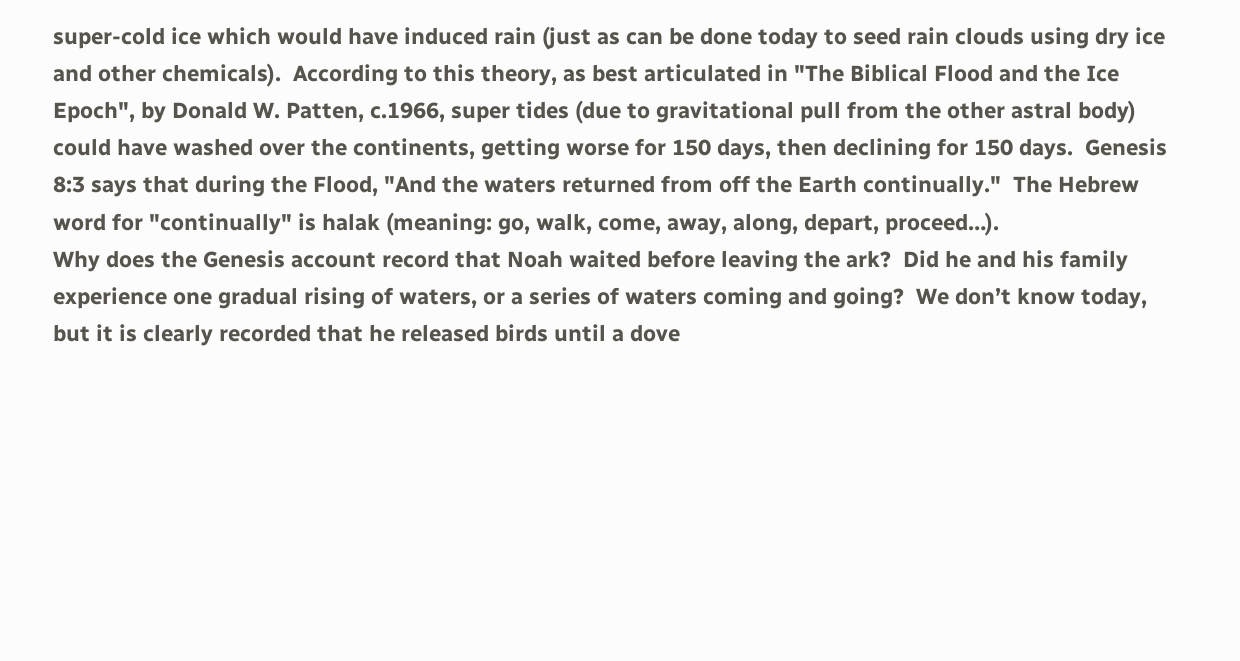super-cold ice which would have induced rain (just as can be done today to seed rain clouds using dry ice and other chemicals).  According to this theory, as best articulated in "The Biblical Flood and the Ice Epoch", by Donald W. Patten, c.1966, super tides (due to gravitational pull from the other astral body) could have washed over the continents, getting worse for 150 days, then declining for 150 days.  Genesis 8:3 says that during the Flood, "And the waters returned from off the Earth continually."  The Hebrew word for "continually" is halak (meaning: go, walk, come, away, along, depart, proceed…).
Why does the Genesis account record that Noah waited before leaving the ark?  Did he and his family experience one gradual rising of waters, or a series of waters coming and going?  We don’t know today, but it is clearly recorded that he released birds until a dove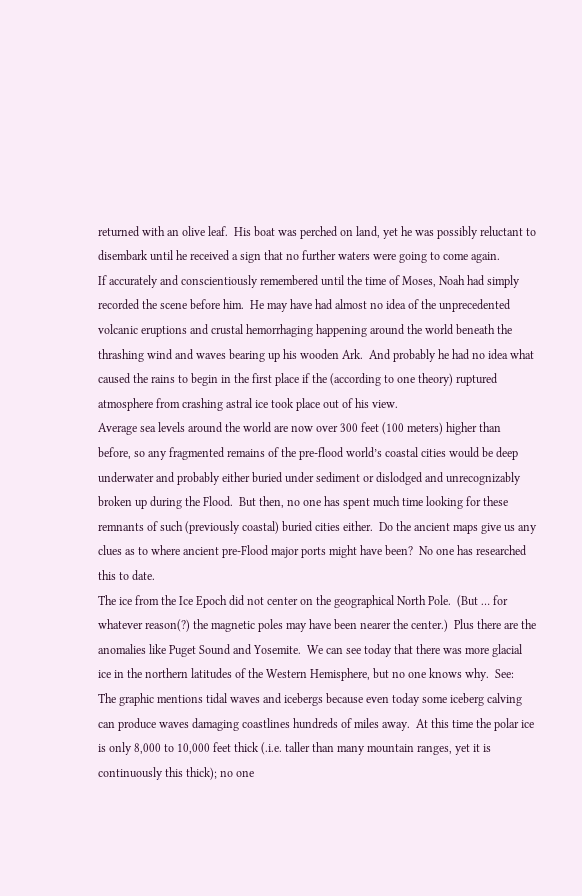returned with an olive leaf.  His boat was perched on land, yet he was possibly reluctant to disembark until he received a sign that no further waters were going to come again.
If accurately and conscientiously remembered until the time of Moses, Noah had simply recorded the scene before him.  He may have had almost no idea of the unprecedented volcanic eruptions and crustal hemorrhaging happening around the world beneath the thrashing wind and waves bearing up his wooden Ark.  And probably he had no idea what caused the rains to begin in the first place if the (according to one theory) ruptured atmosphere from crashing astral ice took place out of his view.
Average sea levels around the world are now over 300 feet (100 meters) higher than before, so any fragmented remains of the pre-flood world’s coastal cities would be deep underwater and probably either buried under sediment or dislodged and unrecognizably broken up during the Flood.  But then, no one has spent much time looking for these remnants of such (previously coastal) buried cities either.  Do the ancient maps give us any clues as to where ancient pre-Flood major ports might have been?  No one has researched this to date.
The ice from the Ice Epoch did not center on the geographical North Pole.  (But … for whatever reason(?) the magnetic poles may have been nearer the center.)  Plus there are the anomalies like Puget Sound and Yosemite.  We can see today that there was more glacial ice in the northern latitudes of the Western Hemisphere, but no one knows why.  See:   The graphic mentions tidal waves and icebergs because even today some iceberg calving can produce waves damaging coastlines hundreds of miles away.  At this time the polar ice is only 8,000 to 10,000 feet thick (.i.e. taller than many mountain ranges, yet it is continuously this thick); no one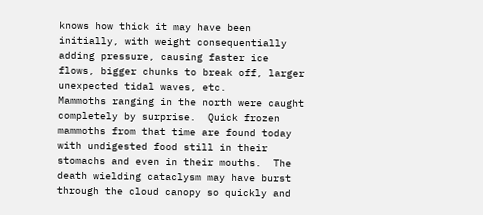knows how thick it may have been initially, with weight consequentially adding pressure, causing faster ice flows, bigger chunks to break off, larger unexpected tidal waves, etc.
Mammoths ranging in the north were caught completely by surprise.  Quick frozen mammoths from that time are found today with undigested food still in their stomachs and even in their mouths.  The death wielding cataclysm may have burst through the cloud canopy so quickly and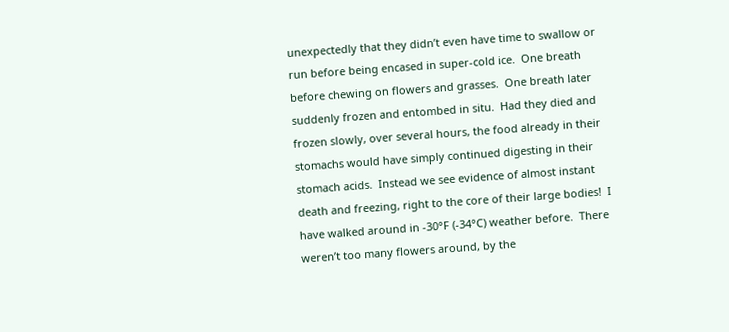unexpectedly that they didn’t even have time to swallow or run before being encased in super-cold ice.  One breath before chewing on flowers and grasses.  One breath later suddenly frozen and entombed in situ.  Had they died and frozen slowly, over several hours, the food already in their stomachs would have simply continued digesting in their stomach acids.  Instead we see evidence of almost instant death and freezing, right to the core of their large bodies!  I have walked around in -30°F (-34°C) weather before.  There weren’t too many flowers around, by the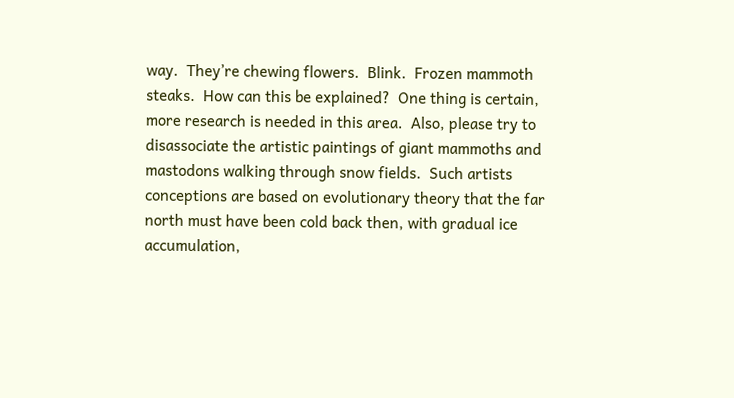way.  They’re chewing flowers.  Blink.  Frozen mammoth steaks.  How can this be explained?  One thing is certain, more research is needed in this area.  Also, please try to disassociate the artistic paintings of giant mammoths and mastodons walking through snow fields.  Such artists conceptions are based on evolutionary theory that the far north must have been cold back then, with gradual ice accumulation,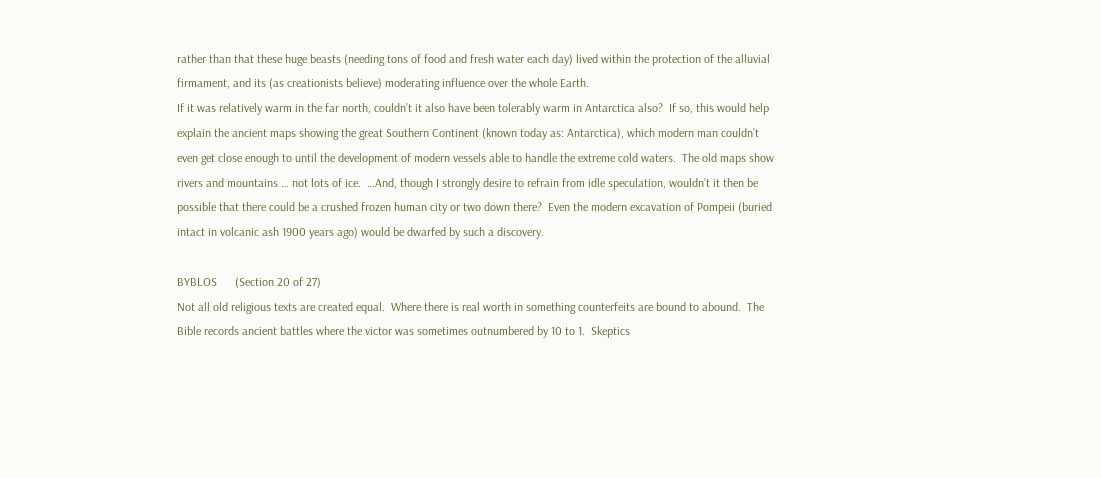rather than that these huge beasts (needing tons of food and fresh water each day) lived within the protection of the alluvial firmament, and its (as creationists believe) moderating influence over the whole Earth.
If it was relatively warm in the far north, couldn’t it also have been tolerably warm in Antarctica also?  If so, this would help explain the ancient maps showing the great Southern Continent (known today as: Antarctica), which modern man couldn’t even get close enough to until the development of modern vessels able to handle the extreme cold waters.  The old maps show rivers and mountains … not lots of ice.  …And, though I strongly desire to refrain from idle speculation, wouldn’t it then be possible that there could be a crushed frozen human city or two down there?  Even the modern excavation of Pompeii (buried intact in volcanic ash 1900 years ago) would be dwarfed by such a discovery.

BYBLOS      (Section 20 of 27)
Not all old religious texts are created equal.  Where there is real worth in something counterfeits are bound to abound.  The Bible records ancient battles where the victor was sometimes outnumbered by 10 to 1.  Skeptics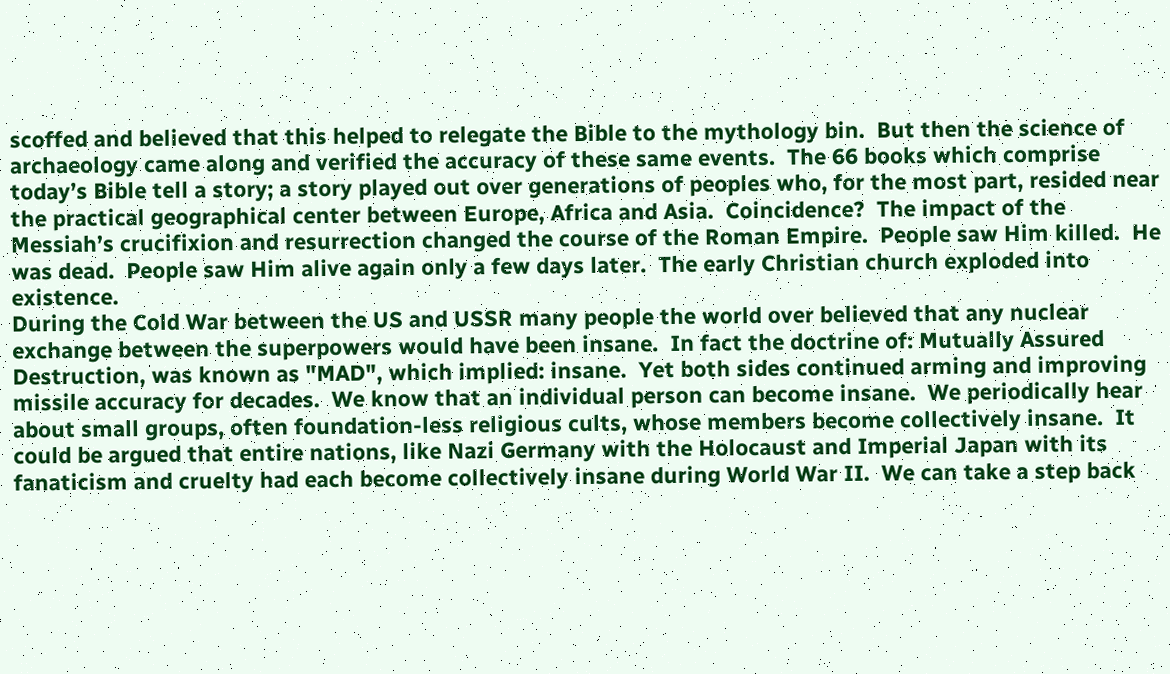scoffed and believed that this helped to relegate the Bible to the mythology bin.  But then the science of archaeology came along and verified the accuracy of these same events.  The 66 books which comprise today’s Bible tell a story; a story played out over generations of peoples who, for the most part, resided near the practical geographical center between Europe, Africa and Asia.  Coincidence?  The impact of the Messiah’s crucifixion and resurrection changed the course of the Roman Empire.  People saw Him killed.  He was dead.  People saw Him alive again only a few days later.  The early Christian church exploded into existence.
During the Cold War between the US and USSR many people the world over believed that any nuclear exchange between the superpowers would have been insane.  In fact the doctrine of: Mutually Assured Destruction, was known as "MAD", which implied: insane.  Yet both sides continued arming and improving missile accuracy for decades.  We know that an individual person can become insane.  We periodically hear about small groups, often foundation-less religious cults, whose members become collectively insane.  It could be argued that entire nations, like Nazi Germany with the Holocaust and Imperial Japan with its fanaticism and cruelty had each become collectively insane during World War II.  We can take a step back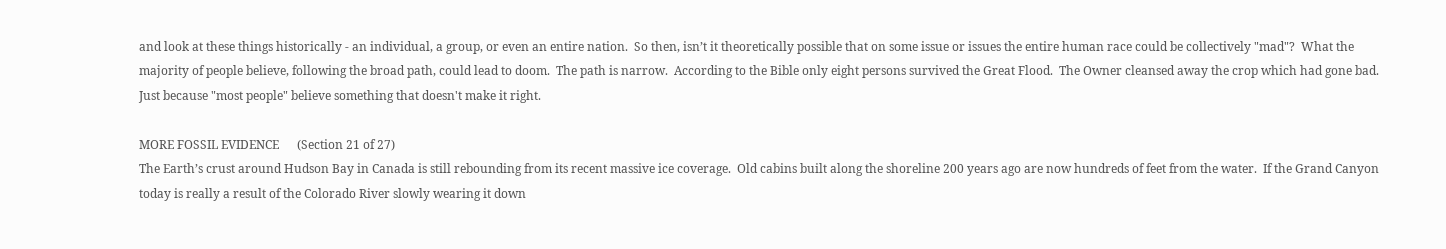and look at these things historically - an individual, a group, or even an entire nation.  So then, isn’t it theoretically possible that on some issue or issues the entire human race could be collectively "mad"?  What the majority of people believe, following the broad path, could lead to doom.  The path is narrow.  According to the Bible only eight persons survived the Great Flood.  The Owner cleansed away the crop which had gone bad.  Just because "most people" believe something that doesn't make it right.

MORE FOSSIL EVIDENCE      (Section 21 of 27)
The Earth’s crust around Hudson Bay in Canada is still rebounding from its recent massive ice coverage.  Old cabins built along the shoreline 200 years ago are now hundreds of feet from the water.  If the Grand Canyon today is really a result of the Colorado River slowly wearing it down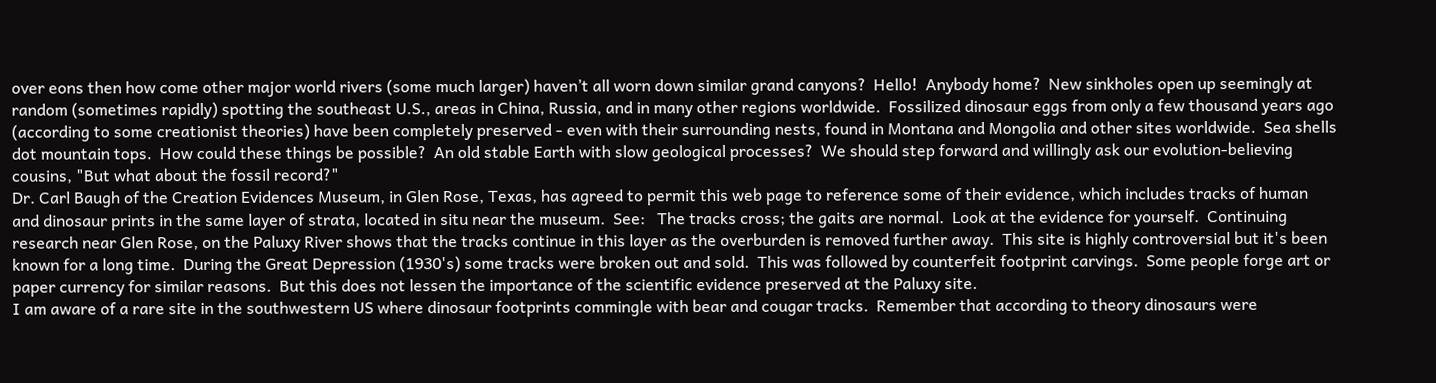over eons then how come other major world rivers (some much larger) haven’t all worn down similar grand canyons?  Hello!  Anybody home?  New sinkholes open up seemingly at random (sometimes rapidly) spotting the southeast U.S., areas in China, Russia, and in many other regions worldwide.  Fossilized dinosaur eggs from only a few thousand years ago (according to some creationist theories) have been completely preserved - even with their surrounding nests, found in Montana and Mongolia and other sites worldwide.  Sea shells dot mountain tops.  How could these things be possible?  An old stable Earth with slow geological processes?  We should step forward and willingly ask our evolution-believing cousins, "But what about the fossil record?"
Dr. Carl Baugh of the Creation Evidences Museum, in Glen Rose, Texas, has agreed to permit this web page to reference some of their evidence, which includes tracks of human and dinosaur prints in the same layer of strata, located in situ near the museum.  See:   The tracks cross; the gaits are normal.  Look at the evidence for yourself.  Continuing research near Glen Rose, on the Paluxy River shows that the tracks continue in this layer as the overburden is removed further away.  This site is highly controversial but it's been known for a long time.  During the Great Depression (1930's) some tracks were broken out and sold.  This was followed by counterfeit footprint carvings.  Some people forge art or paper currency for similar reasons.  But this does not lessen the importance of the scientific evidence preserved at the Paluxy site.
I am aware of a rare site in the southwestern US where dinosaur footprints commingle with bear and cougar tracks.  Remember that according to theory dinosaurs were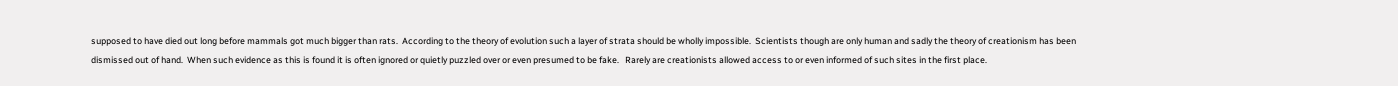supposed to have died out long before mammals got much bigger than rats.  According to the theory of evolution such a layer of strata should be wholly impossible.  Scientists though are only human and sadly the theory of creationism has been dismissed out of hand.  When such evidence as this is found it is often ignored or quietly puzzled over or even presumed to be fake.   Rarely are creationists allowed access to or even informed of such sites in the first place.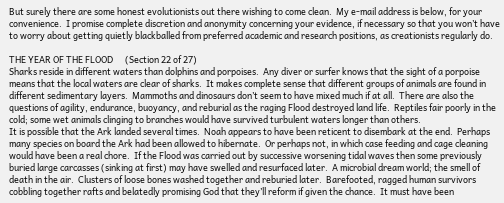But surely there are some honest evolutionists out there wishing to come clean.  My e-mail address is below, for your convenience.  I promise complete discretion and anonymity concerning your evidence, if necessary so that you won’t have to worry about getting quietly blackballed from preferred academic and research positions, as creationists regularly do.

THE YEAR OF THE FLOOD      (Section 22 of 27)
Sharks reside in different waters than dolphins and porpoises.  Any diver or surfer knows that the sight of a porpoise means that the local waters are clear of sharks.  It makes complete sense that different groups of animals are found in different sedimentary layers.  Mammoths and dinosaurs don’t seem to have mixed much if at all.  There are also the questions of agility, endurance, buoyancy, and reburial as the raging Flood destroyed land life.  Reptiles fair poorly in the cold; some wet animals clinging to branches would have survived turbulent waters longer than others.
It is possible that the Ark landed several times.  Noah appears to have been reticent to disembark at the end.  Perhaps many species on board the Ark had been allowed to hibernate.  Or perhaps not, in which case feeding and cage cleaning would have been a real chore.  If the Flood was carried out by successive worsening tidal waves then some previously buried large carcasses (sinking at first) may have swelled and resurfaced later.  A microbial dream world; the smell of death in the air.  Clusters of loose bones washed together and reburied later.  Barefooted, ragged human survivors cobbling together rafts and belatedly promising God that they’ll reform if given the chance.  It must have been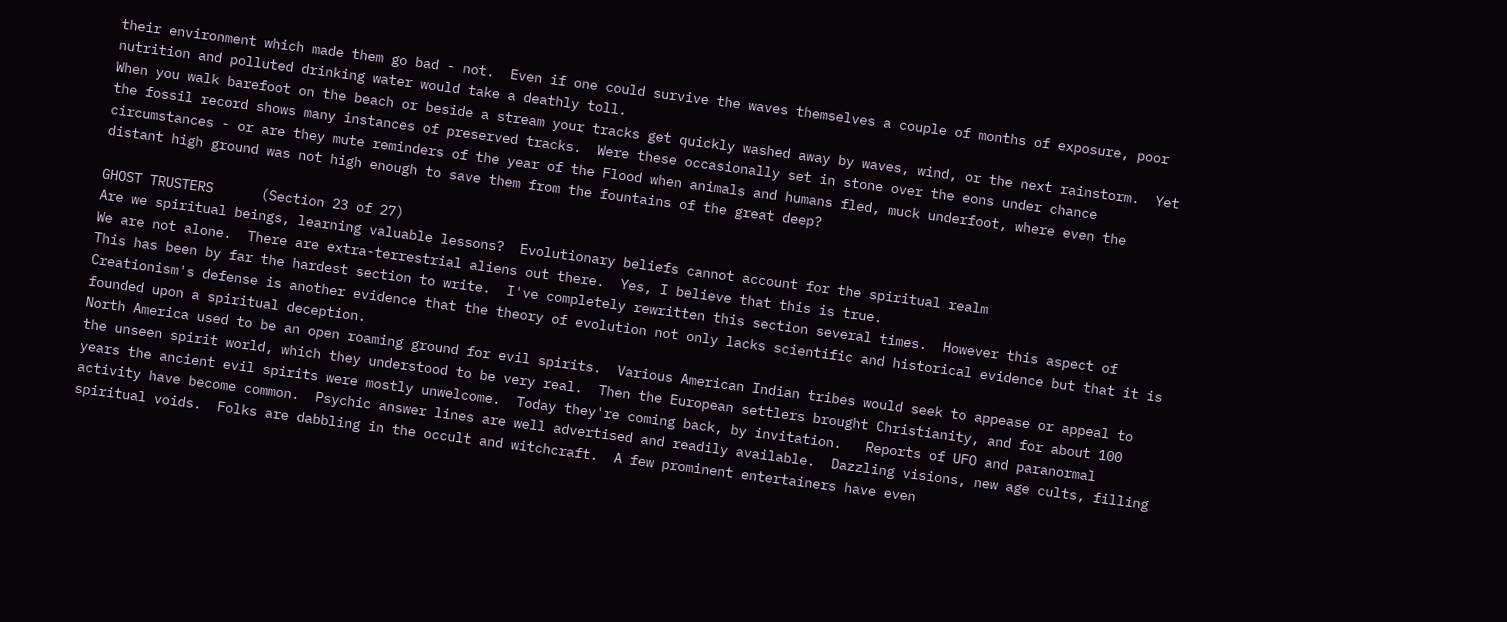their environment which made them go bad - not.  Even if one could survive the waves themselves a couple of months of exposure, poor nutrition and polluted drinking water would take a deathly toll.
When you walk barefoot on the beach or beside a stream your tracks get quickly washed away by waves, wind, or the next rainstorm.  Yet the fossil record shows many instances of preserved tracks.  Were these occasionally set in stone over the eons under chance circumstances - or are they mute reminders of the year of the Flood when animals and humans fled, muck underfoot, where even the distant high ground was not high enough to save them from the fountains of the great deep?

GHOST TRUSTERS      (Section 23 of 27)
Are we spiritual beings, learning valuable lessons?  Evolutionary beliefs cannot account for the spiritual realm
We are not alone.  There are extra-terrestrial aliens out there.  Yes, I believe that this is true.
This has been by far the hardest section to write.  I've completely rewritten this section several times.  However this aspect of Creationism's defense is another evidence that the theory of evolution not only lacks scientific and historical evidence but that it is founded upon a spiritual deception.
North America used to be an open roaming ground for evil spirits.  Various American Indian tribes would seek to appease or appeal to the unseen spirit world, which they understood to be very real.  Then the European settlers brought Christianity, and for about 100 years the ancient evil spirits were mostly unwelcome.  Today they're coming back, by invitation.   Reports of UFO and paranormal activity have become common.  Psychic answer lines are well advertised and readily available.  Dazzling visions, new age cults, filling spiritual voids.  Folks are dabbling in the occult and witchcraft.  A few prominent entertainers have even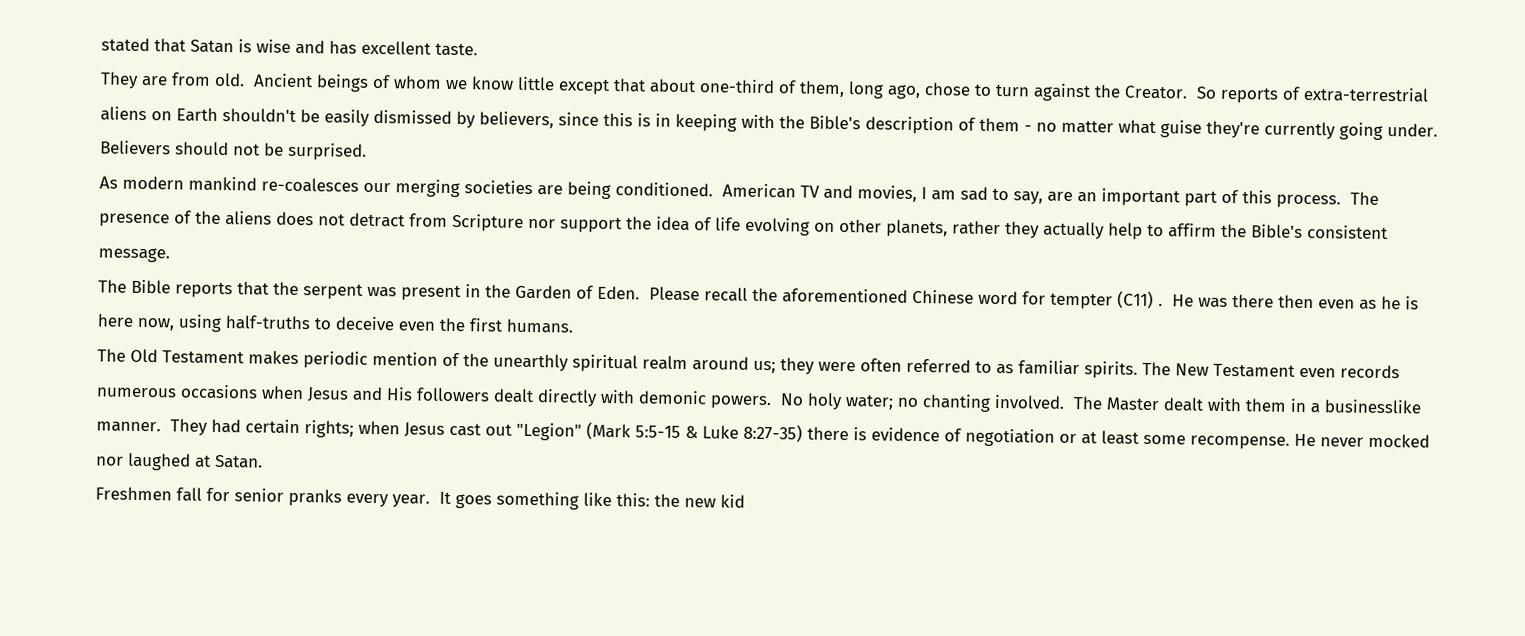stated that Satan is wise and has excellent taste.
They are from old.  Ancient beings of whom we know little except that about one-third of them, long ago, chose to turn against the Creator.  So reports of extra-terrestrial aliens on Earth shouldn't be easily dismissed by believers, since this is in keeping with the Bible's description of them - no matter what guise they're currently going under.  Believers should not be surprised.
As modern mankind re-coalesces our merging societies are being conditioned.  American TV and movies, I am sad to say, are an important part of this process.  The presence of the aliens does not detract from Scripture nor support the idea of life evolving on other planets, rather they actually help to affirm the Bible's consistent message.
The Bible reports that the serpent was present in the Garden of Eden.  Please recall the aforementioned Chinese word for tempter (C11) .  He was there then even as he is here now, using half-truths to deceive even the first humans.
The Old Testament makes periodic mention of the unearthly spiritual realm around us; they were often referred to as familiar spirits. The New Testament even records numerous occasions when Jesus and His followers dealt directly with demonic powers.  No holy water; no chanting involved.  The Master dealt with them in a businesslike manner.  They had certain rights; when Jesus cast out "Legion" (Mark 5:5-15 & Luke 8:27-35) there is evidence of negotiation or at least some recompense. He never mocked nor laughed at Satan.
Freshmen fall for senior pranks every year.  It goes something like this: the new kid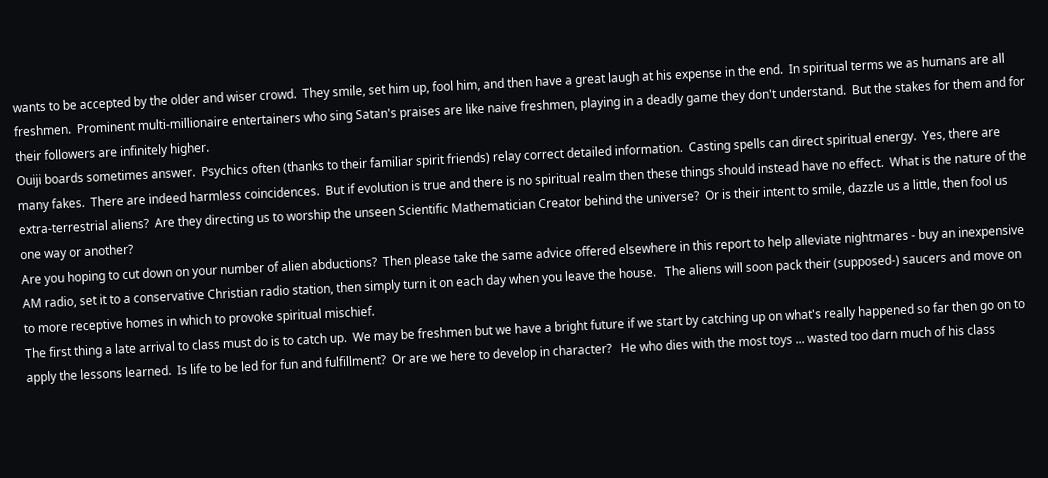wants to be accepted by the older and wiser crowd.  They smile, set him up, fool him, and then have a great laugh at his expense in the end.  In spiritual terms we as humans are all freshmen.  Prominent multi-millionaire entertainers who sing Satan's praises are like naive freshmen, playing in a deadly game they don't understand.  But the stakes for them and for their followers are infinitely higher.
Ouiji boards sometimes answer.  Psychics often (thanks to their familiar spirit friends) relay correct detailed information.  Casting spells can direct spiritual energy.  Yes, there are many fakes.  There are indeed harmless coincidences.  But if evolution is true and there is no spiritual realm then these things should instead have no effect.  What is the nature of the extra-terrestrial aliens?  Are they directing us to worship the unseen Scientific Mathematician Creator behind the universe?  Or is their intent to smile, dazzle us a little, then fool us one way or another?
Are you hoping to cut down on your number of alien abductions?  Then please take the same advice offered elsewhere in this report to help alleviate nightmares - buy an inexpensive AM radio, set it to a conservative Christian radio station, then simply turn it on each day when you leave the house.   The aliens will soon pack their (supposed-) saucers and move on to more receptive homes in which to provoke spiritual mischief.
The first thing a late arrival to class must do is to catch up.  We may be freshmen but we have a bright future if we start by catching up on what's really happened so far then go on to apply the lessons learned.  Is life to be led for fun and fulfillment?  Or are we here to develop in character?   He who dies with the most toys ... wasted too darn much of his class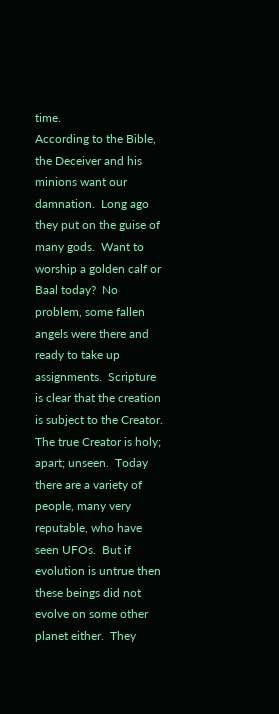time.
According to the Bible, the Deceiver and his minions want our damnation.  Long ago they put on the guise of many gods.  Want to worship a golden calf or Baal today?  No problem, some fallen angels were there and ready to take up assignments.  Scripture is clear that the creation is subject to the Creator.  The true Creator is holy; apart; unseen.  Today there are a variety of people, many very reputable, who have seen UFOs.  But if evolution is untrue then these beings did not evolve on some other planet either.  They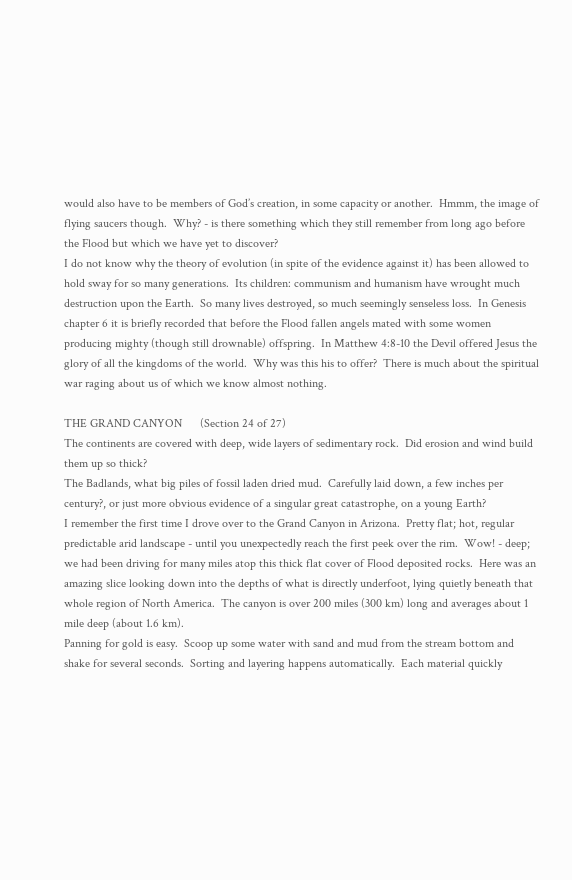would also have to be members of God’s creation, in some capacity or another.  Hmmm, the image of flying saucers though.  Why? - is there something which they still remember from long ago before the Flood but which we have yet to discover?
I do not know why the theory of evolution (in spite of the evidence against it) has been allowed to hold sway for so many generations.  Its children: communism and humanism have wrought much destruction upon the Earth.  So many lives destroyed, so much seemingly senseless loss.  In Genesis chapter 6 it is briefly recorded that before the Flood fallen angels mated with some women producing mighty (though still drownable) offspring.  In Matthew 4:8-10 the Devil offered Jesus the glory of all the kingdoms of the world.  Why was this his to offer?  There is much about the spiritual war raging about us of which we know almost nothing.

THE GRAND CANYON      (Section 24 of 27)
The continents are covered with deep, wide layers of sedimentary rock.  Did erosion and wind build them up so thick?
The Badlands, what big piles of fossil laden dried mud.  Carefully laid down, a few inches per century?, or just more obvious evidence of a singular great catastrophe, on a young Earth?
I remember the first time I drove over to the Grand Canyon in Arizona.  Pretty flat; hot, regular predictable arid landscape - until you unexpectedly reach the first peek over the rim.  Wow! - deep; we had been driving for many miles atop this thick flat cover of Flood deposited rocks.  Here was an amazing slice looking down into the depths of what is directly underfoot, lying quietly beneath that whole region of North America.  The canyon is over 200 miles (300 km) long and averages about 1 mile deep (about 1.6 km).
Panning for gold is easy.  Scoop up some water with sand and mud from the stream bottom and shake for several seconds.  Sorting and layering happens automatically.  Each material quickly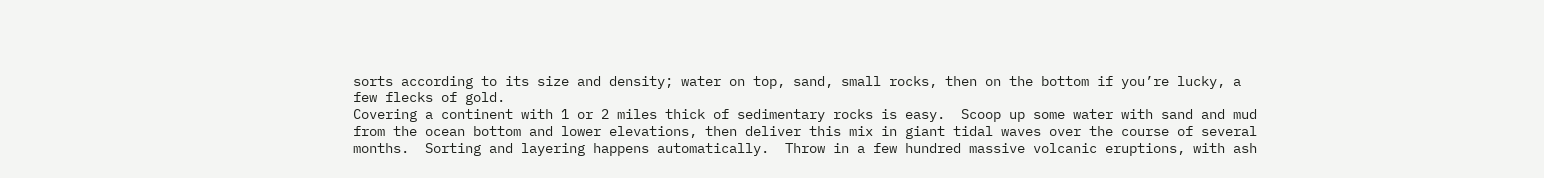sorts according to its size and density; water on top, sand, small rocks, then on the bottom if you’re lucky, a few flecks of gold.
Covering a continent with 1 or 2 miles thick of sedimentary rocks is easy.  Scoop up some water with sand and mud from the ocean bottom and lower elevations, then deliver this mix in giant tidal waves over the course of several months.  Sorting and layering happens automatically.  Throw in a few hundred massive volcanic eruptions, with ash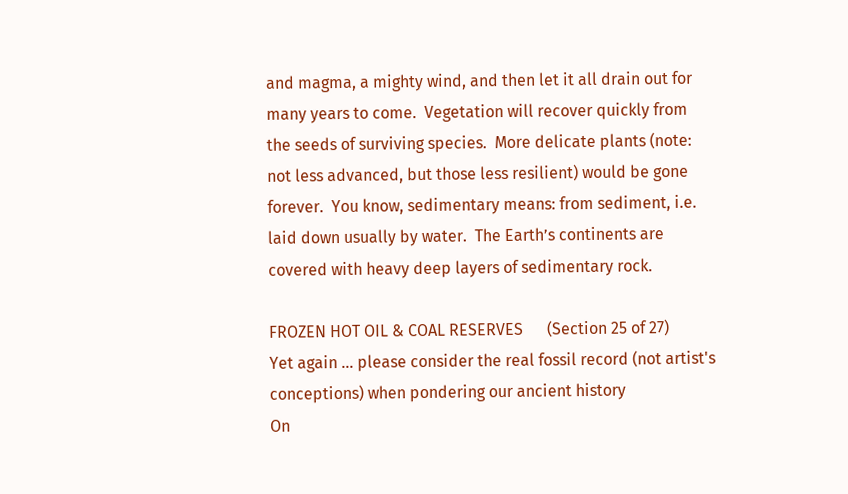and magma, a mighty wind, and then let it all drain out for many years to come.  Vegetation will recover quickly from the seeds of surviving species.  More delicate plants (note: not less advanced, but those less resilient) would be gone forever.  You know, sedimentary means: from sediment, i.e. laid down usually by water.  The Earth’s continents are covered with heavy deep layers of sedimentary rock.

FROZEN HOT OIL & COAL RESERVES      (Section 25 of 27)
Yet again ... please consider the real fossil record (not artist's conceptions) when pondering our ancient history
On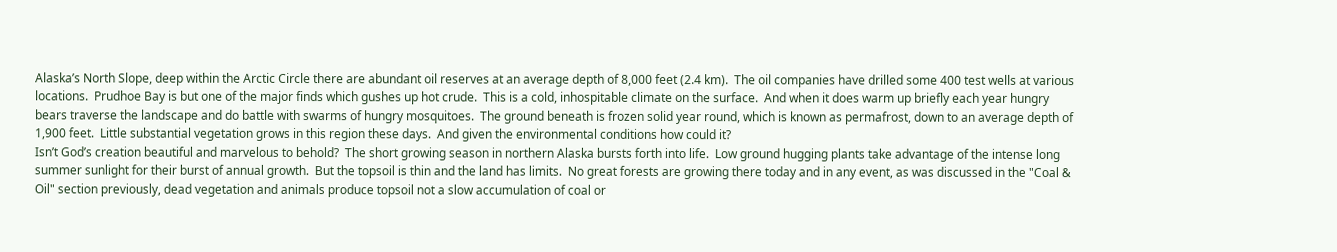Alaska’s North Slope, deep within the Arctic Circle there are abundant oil reserves at an average depth of 8,000 feet (2.4 km).  The oil companies have drilled some 400 test wells at various locations.  Prudhoe Bay is but one of the major finds which gushes up hot crude.  This is a cold, inhospitable climate on the surface.  And when it does warm up briefly each year hungry bears traverse the landscape and do battle with swarms of hungry mosquitoes.  The ground beneath is frozen solid year round, which is known as permafrost, down to an average depth of 1,900 feet.  Little substantial vegetation grows in this region these days.  And given the environmental conditions how could it?
Isn’t God’s creation beautiful and marvelous to behold?  The short growing season in northern Alaska bursts forth into life.  Low ground hugging plants take advantage of the intense long summer sunlight for their burst of annual growth.  But the topsoil is thin and the land has limits.  No great forests are growing there today and in any event, as was discussed in the "Coal & Oil" section previously, dead vegetation and animals produce topsoil not a slow accumulation of coal or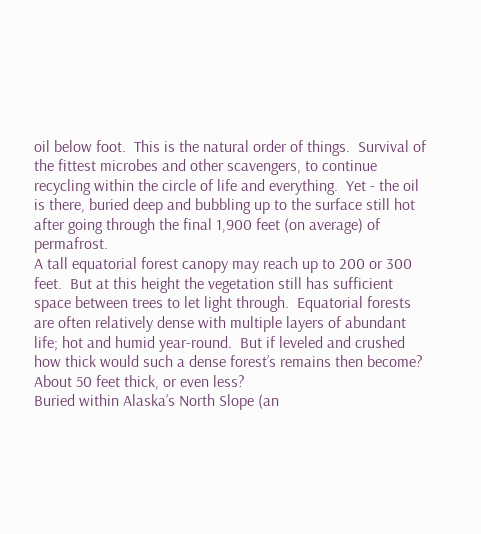oil below foot.  This is the natural order of things.  Survival of the fittest microbes and other scavengers, to continue recycling within the circle of life and everything.  Yet - the oil is there, buried deep and bubbling up to the surface still hot after going through the final 1,900 feet (on average) of permafrost.
A tall equatorial forest canopy may reach up to 200 or 300 feet.  But at this height the vegetation still has sufficient space between trees to let light through.  Equatorial forests are often relatively dense with multiple layers of abundant life; hot and humid year-round.  But if leveled and crushed how thick would such a dense forest’s remains then become?  About 50 feet thick, or even less?
Buried within Alaska’s North Slope (an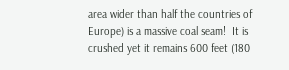area wider than half the countries of Europe) is a massive coal seam!  It is crushed yet it remains 600 feet (180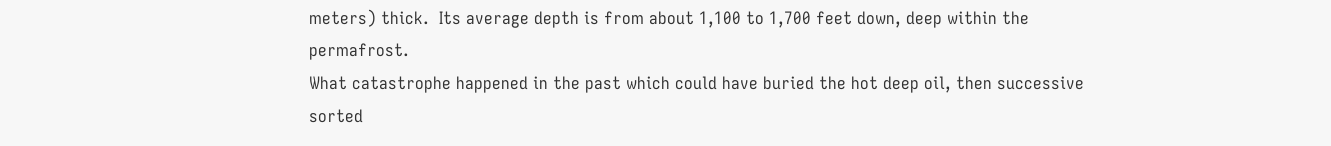meters) thick.  Its average depth is from about 1,100 to 1,700 feet down, deep within the permafrost.
What catastrophe happened in the past which could have buried the hot deep oil, then successive sorted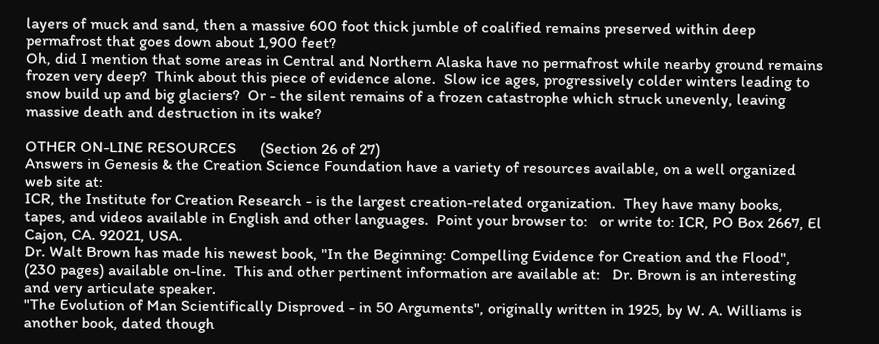layers of muck and sand, then a massive 600 foot thick jumble of coalified remains preserved within deep permafrost that goes down about 1,900 feet?
Oh, did I mention that some areas in Central and Northern Alaska have no permafrost while nearby ground remains frozen very deep?  Think about this piece of evidence alone.  Slow ice ages, progressively colder winters leading to snow build up and big glaciers?  Or - the silent remains of a frozen catastrophe which struck unevenly, leaving massive death and destruction in its wake?

OTHER ON-LINE RESOURCES      (Section 26 of 27)
Answers in Genesis & the Creation Science Foundation have a variety of resources available, on a well organized web site at:
ICR, the Institute for Creation Research - is the largest creation-related organization.  They have many books, tapes, and videos available in English and other languages.  Point your browser to:   or write to: ICR, PO Box 2667, El Cajon, CA. 92021, USA.
Dr. Walt Brown has made his newest book, "In the Beginning: Compelling Evidence for Creation and the Flood", (230 pages) available on-line.  This and other pertinent information are available at:   Dr. Brown is an interesting and very articulate speaker.
"The Evolution of Man Scientifically Disproved - in 50 Arguments", originally written in 1925, by W. A. Williams is another book, dated though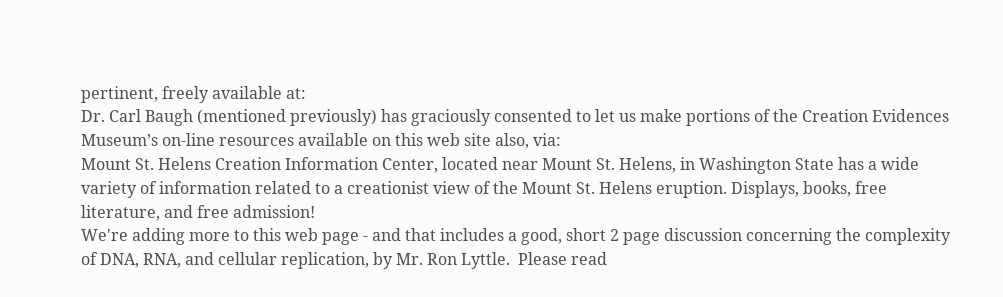pertinent, freely available at:
Dr. Carl Baugh (mentioned previously) has graciously consented to let us make portions of the Creation Evidences Museum’s on-line resources available on this web site also, via:
Mount St. Helens Creation Information Center, located near Mount St. Helens, in Washington State has a wide variety of information related to a creationist view of the Mount St. Helens eruption. Displays, books, free literature, and free admission!
We're adding more to this web page - and that includes a good, short 2 page discussion concerning the complexity of DNA, RNA, and cellular replication, by Mr. Ron Lyttle.  Please read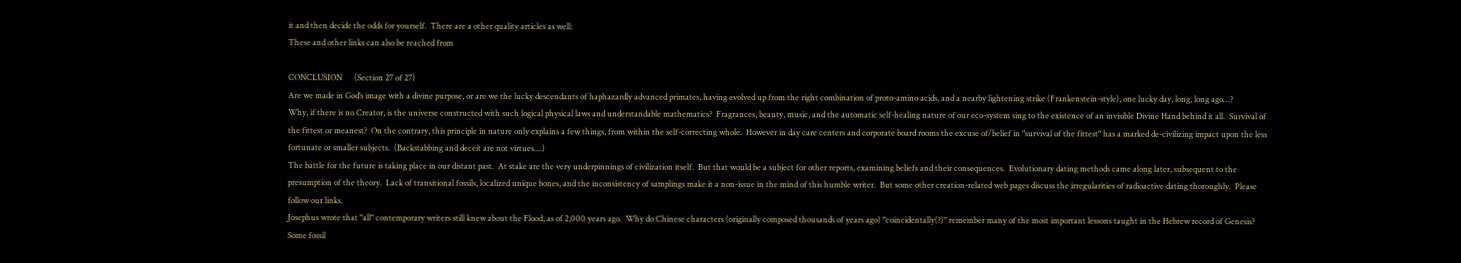it and then decide the odds for yourself.  There are a other quality articles as well:
These and other links can also be reached from

CONCLUSION      (Section 27 of 27)
Are we made in God’s image with a divine purpose, or are we the lucky descendants of haphazardly advanced primates, having evolved up from the right combination of proto-amino acids, and a nearby lightening strike (Frankenstein-style), one lucky day, long, long ago…?
Why, if there is no Creator, is the universe constructed with such logical physical laws and understandable mathematics?  Fragrances, beauty, music, and the automatic self-healing nature of our eco-system sing to the existence of an invisible Divine Hand behind it all.  Survival of the fittest or meanest?  On the contrary, this principle in nature only explains a few things, from within the self-correcting whole.  However in day care centers and corporate board rooms the excuse of/belief in "survival of the fittest" has a marked de-civilizing impact upon the less fortunate or smaller subjects.  (Backstabbing and deceit are not virtues....)
The battle for the future is taking place in our distant past.  At stake are the very underpinnings of civilization itself.  But that would be a subject for other reports, examining beliefs and their consequences.  Evolutionary dating methods came along later, subsequent to the presumption of the theory.  Lack of transitional fossils, localized unique bones, and the inconsistency of samplings make it a non-issue in the mind of this humble writer.  But some other creation-related web pages discuss the irregularities of radioactive dating thoroughly.  Please follow our links.
Josephus wrote that "all" contemporary writers still knew about the Flood, as of 2,000 years ago.  Why do Chinese characters (originally composed thousands of years ago) "coincidentally(?)" remember many of the most important lessons taught in the Hebrew record of Genesis?  Some fossil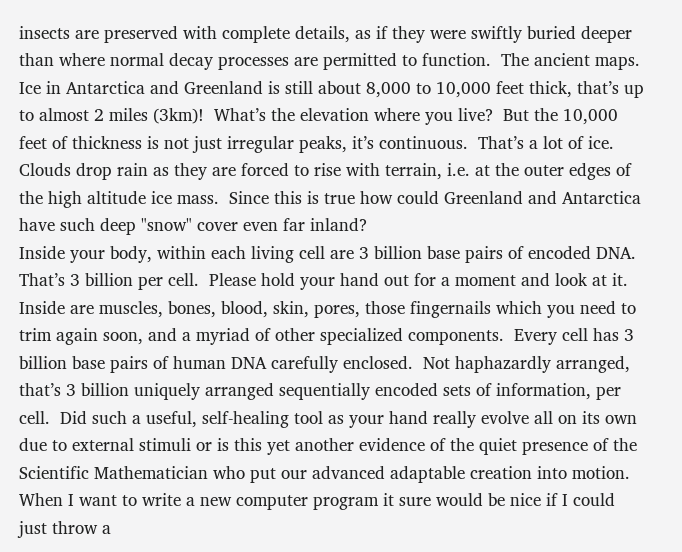insects are preserved with complete details, as if they were swiftly buried deeper than where normal decay processes are permitted to function.  The ancient maps.  Ice in Antarctica and Greenland is still about 8,000 to 10,000 feet thick, that’s up to almost 2 miles (3km)!  What’s the elevation where you live?  But the 10,000 feet of thickness is not just irregular peaks, it’s continuous.  That’s a lot of ice.  Clouds drop rain as they are forced to rise with terrain, i.e. at the outer edges of the high altitude ice mass.  Since this is true how could Greenland and Antarctica have such deep "snow" cover even far inland?
Inside your body, within each living cell are 3 billion base pairs of encoded DNA.  That’s 3 billion per cell.  Please hold your hand out for a moment and look at it.  Inside are muscles, bones, blood, skin, pores, those fingernails which you need to trim again soon, and a myriad of other specialized components.  Every cell has 3 billion base pairs of human DNA carefully enclosed.  Not haphazardly arranged, that’s 3 billion uniquely arranged sequentially encoded sets of information, per cell.  Did such a useful, self-healing tool as your hand really evolve all on its own due to external stimuli or is this yet another evidence of the quiet presence of the Scientific Mathematician who put our advanced adaptable creation into motion.  When I want to write a new computer program it sure would be nice if I could just throw a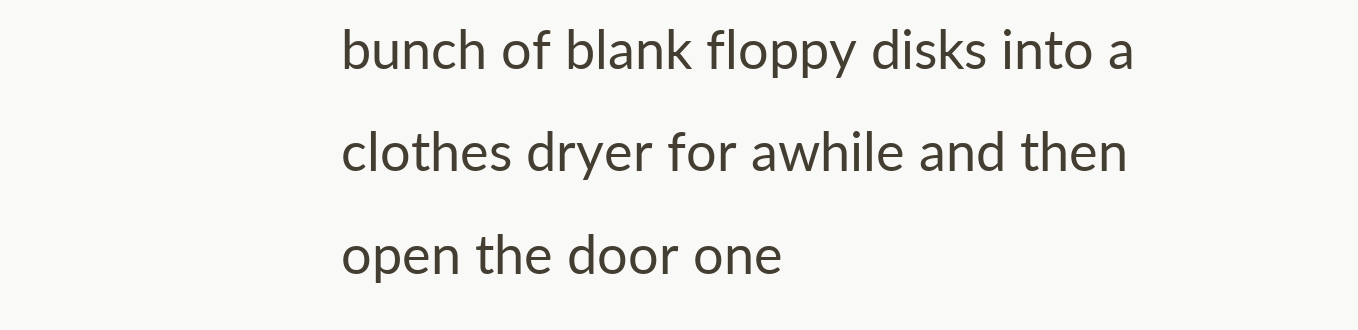bunch of blank floppy disks into a clothes dryer for awhile and then open the door one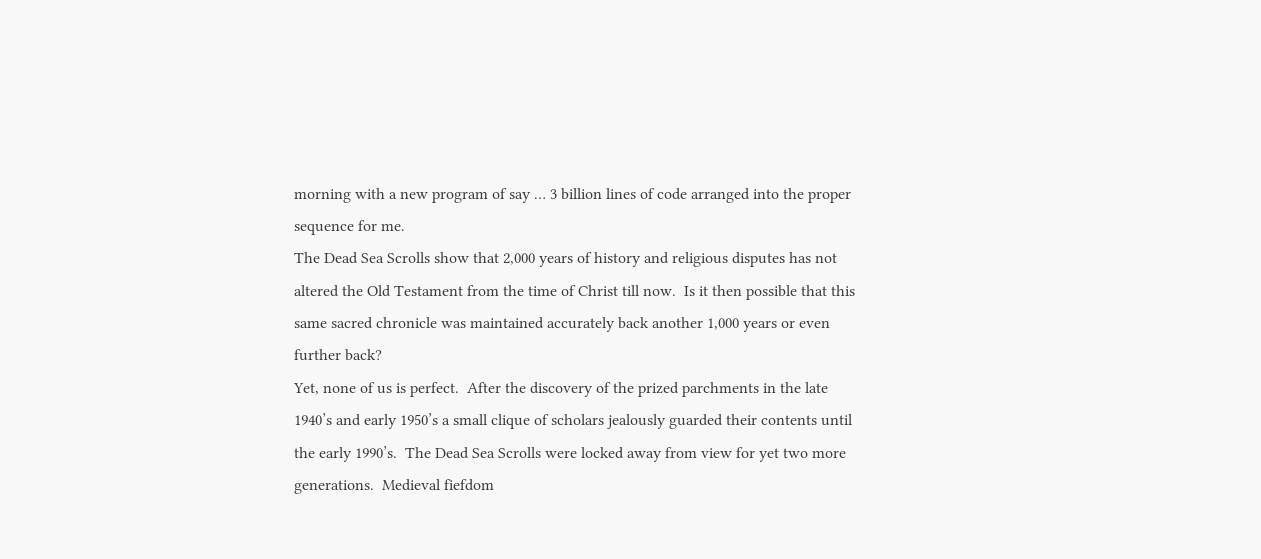morning with a new program of say … 3 billion lines of code arranged into the proper sequence for me.
The Dead Sea Scrolls show that 2,000 years of history and religious disputes has not altered the Old Testament from the time of Christ till now.  Is it then possible that this same sacred chronicle was maintained accurately back another 1,000 years or even further back?
Yet, none of us is perfect.  After the discovery of the prized parchments in the late 1940’s and early 1950’s a small clique of scholars jealously guarded their contents until the early 1990’s.  The Dead Sea Scrolls were locked away from view for yet two more generations.  Medieval fiefdom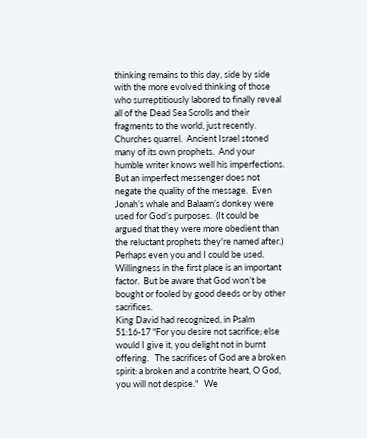thinking remains to this day, side by side with the more evolved thinking of those who surreptitiously labored to finally reveal all of the Dead Sea Scrolls and their fragments to the world, just recently.
Churches quarrel.  Ancient Israel stoned many of its own prophets.  And your humble writer knows well his imperfections.  But an imperfect messenger does not negate the quality of the message.  Even Jonah’s whale and Balaam’s donkey were used for God’s purposes.  (It could be argued that they were more obedient than the reluctant prophets they're named after.)  Perhaps even you and I could be used.  Willingness in the first place is an important factor.  But be aware that God won’t be bought or fooled by good deeds or by other sacrifices.
King David had recognized, in Psalm 51:16-17 "For you desire not sacrifice; else would I give it, you delight not in burnt offering.   The sacrifices of God are a broken spirit: a broken and a contrite heart, O God, you will not despise."   We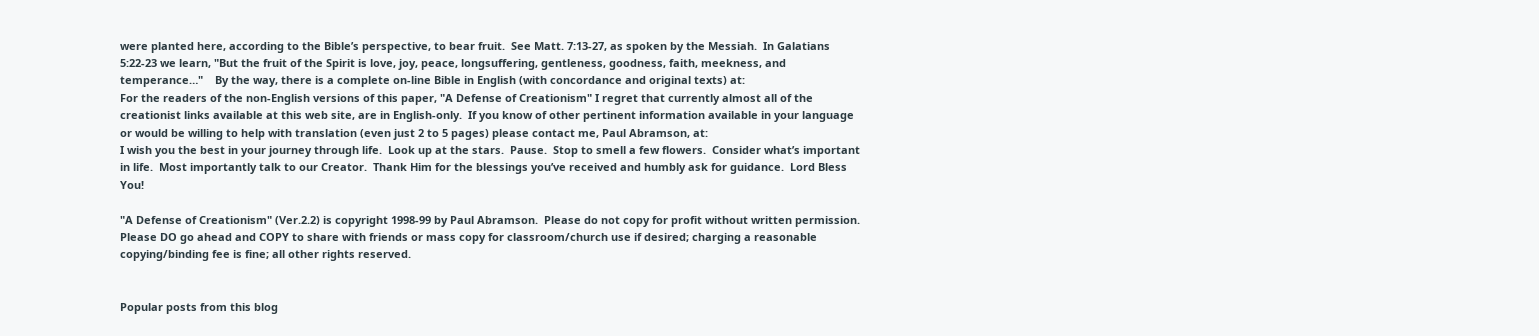were planted here, according to the Bible’s perspective, to bear fruit.  See Matt. 7:13-27, as spoken by the Messiah.  In Galatians 5:22-23 we learn, "But the fruit of the Spirit is love, joy, peace, longsuffering, gentleness, goodness, faith, meekness, and temperance…"    By the way, there is a complete on-line Bible in English (with concordance and original texts) at:
For the readers of the non-English versions of this paper, "A Defense of Creationism" I regret that currently almost all of the creationist links available at this web site, are in English-only.  If you know of other pertinent information available in your language or would be willing to help with translation (even just 2 to 5 pages) please contact me, Paul Abramson, at:
I wish you the best in your journey through life.  Look up at the stars.  Pause.  Stop to smell a few flowers.  Consider what’s important in life.  Most importantly talk to our Creator.  Thank Him for the blessings you’ve received and humbly ask for guidance.  Lord Bless You!

"A Defense of Creationism" (Ver.2.2) is copyright 1998-99 by Paul Abramson.  Please do not copy for profit without written permission.  Please DO go ahead and COPY to share with friends or mass copy for classroom/church use if desired; charging a reasonable copying/binding fee is fine; all other rights reserved.


Popular posts from this blog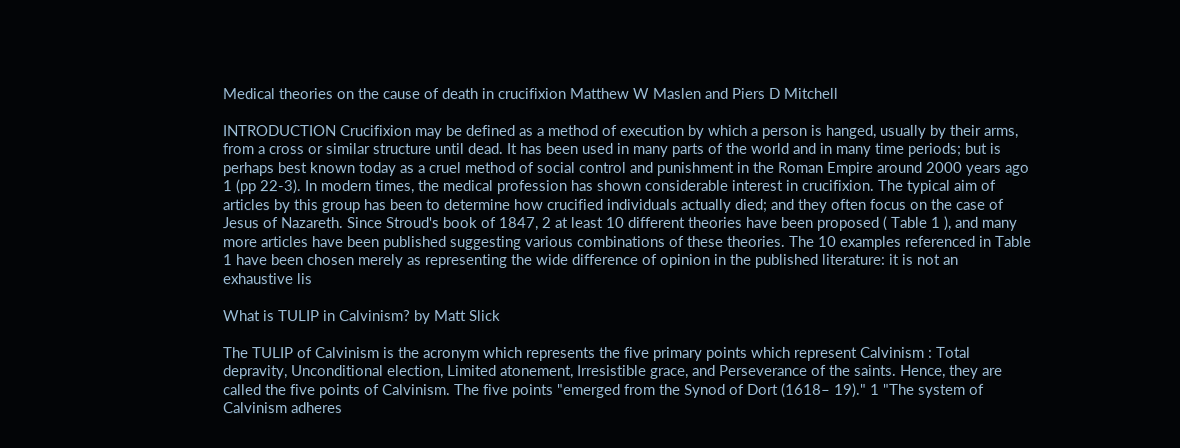Medical theories on the cause of death in crucifixion Matthew W Maslen and Piers D Mitchell

INTRODUCTION Crucifixion may be defined as a method of execution by which a person is hanged, usually by their arms, from a cross or similar structure until dead. It has been used in many parts of the world and in many time periods; but is perhaps best known today as a cruel method of social control and punishment in the Roman Empire around 2000 years ago 1 (pp 22-3). In modern times, the medical profession has shown considerable interest in crucifixion. The typical aim of articles by this group has been to determine how crucified individuals actually died; and they often focus on the case of Jesus of Nazareth. Since Stroud's book of 1847, 2 at least 10 different theories have been proposed ( Table 1 ), and many more articles have been published suggesting various combinations of these theories. The 10 examples referenced in Table 1 have been chosen merely as representing the wide difference of opinion in the published literature: it is not an exhaustive lis

What is TULIP in Calvinism? by Matt Slick

The TULIP of Calvinism is the acronym which represents the five primary points which represent Calvinism : Total depravity, Unconditional election, Limited atonement, Irresistible grace, and Perseverance of the saints. Hence, they are called the five points of Calvinism. The five points "emerged from the Synod of Dort (1618– 19)." 1 "The system of Calvinism adheres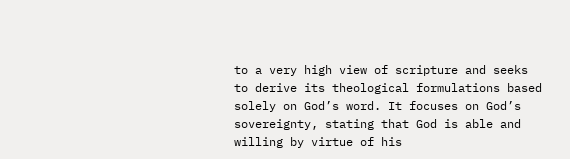to a very high view of scripture and seeks to derive its theological formulations based solely on God’s word. It focuses on God’s sovereignty, stating that God is able and willing by virtue of his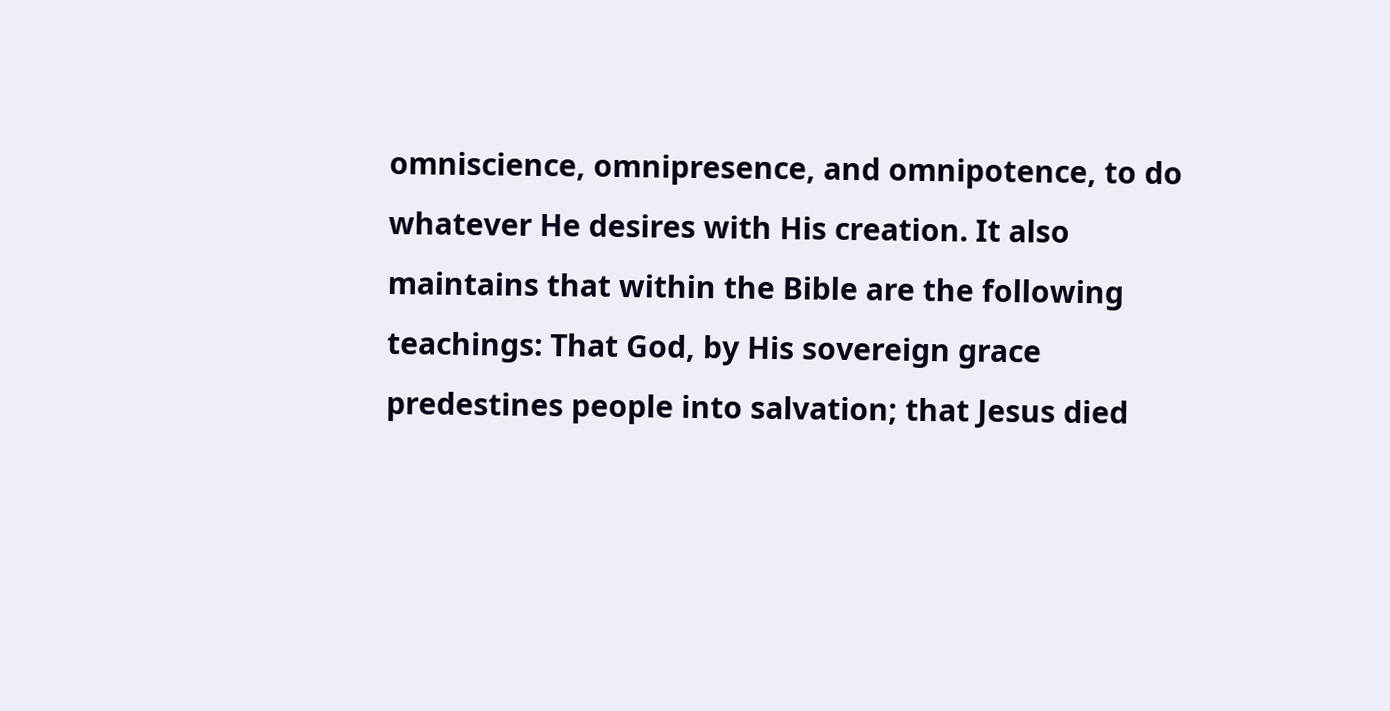omniscience, omnipresence, and omnipotence, to do whatever He desires with His creation. It also maintains that within the Bible are the following teachings: That God, by His sovereign grace predestines people into salvation; that Jesus died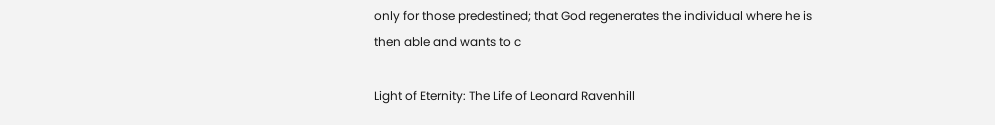only for those predestined; that God regenerates the individual where he is then able and wants to c

Light of Eternity: The Life of Leonard Ravenhill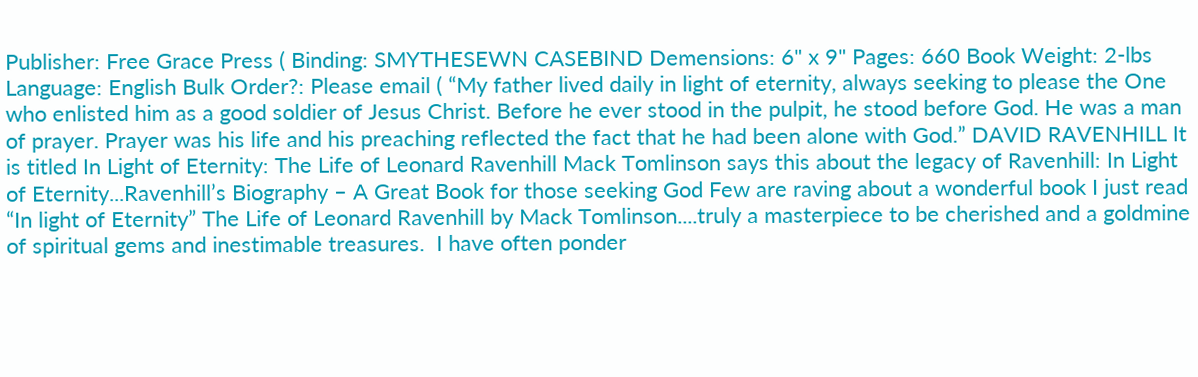Publisher: Free Grace Press ( Binding: SMYTHESEWN CASEBIND Demensions: 6" x 9" Pages: 660 Book Weight: 2-lbs Language: English Bulk Order?: Please email ( “My father lived daily in light of eternity, always seeking to please the One who enlisted him as a good soldier of Jesus Christ. Before he ever stood in the pulpit, he stood before God. He was a man of prayer. Prayer was his life and his preaching reflected the fact that he had been alone with God.” DAVID RAVENHILL It is titled In Light of Eternity: The Life of Leonard Ravenhill Mack Tomlinson says this about the legacy of Ravenhill: In Light of Eternity...Ravenhill’s Biography – A Great Book for those seeking God Few are raving about a wonderful book I just read “In light of Eternity” The Life of Leonard Ravenhill by Mack Tomlinson....truly a masterpiece to be cherished and a goldmine of spiritual gems and inestimable treasures.  I have often ponder